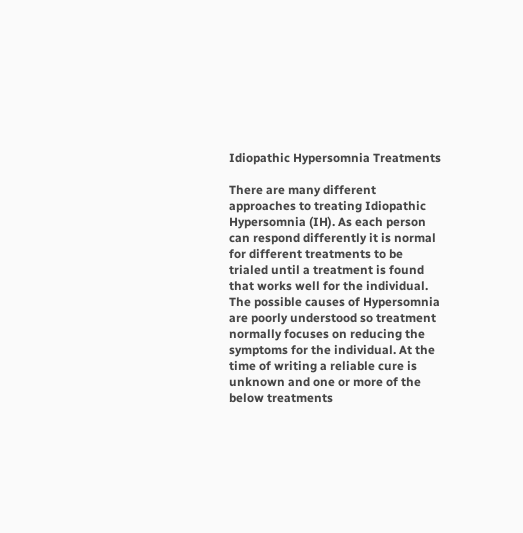Idiopathic Hypersomnia Treatments

There are many different approaches to treating Idiopathic Hypersomnia (IH). As each person can respond differently it is normal for different treatments to be trialed until a treatment is found that works well for the individual. The possible causes of Hypersomnia are poorly understood so treatment normally focuses on reducing the symptoms for the individual. At the time of writing a reliable cure is unknown and one or more of the below treatments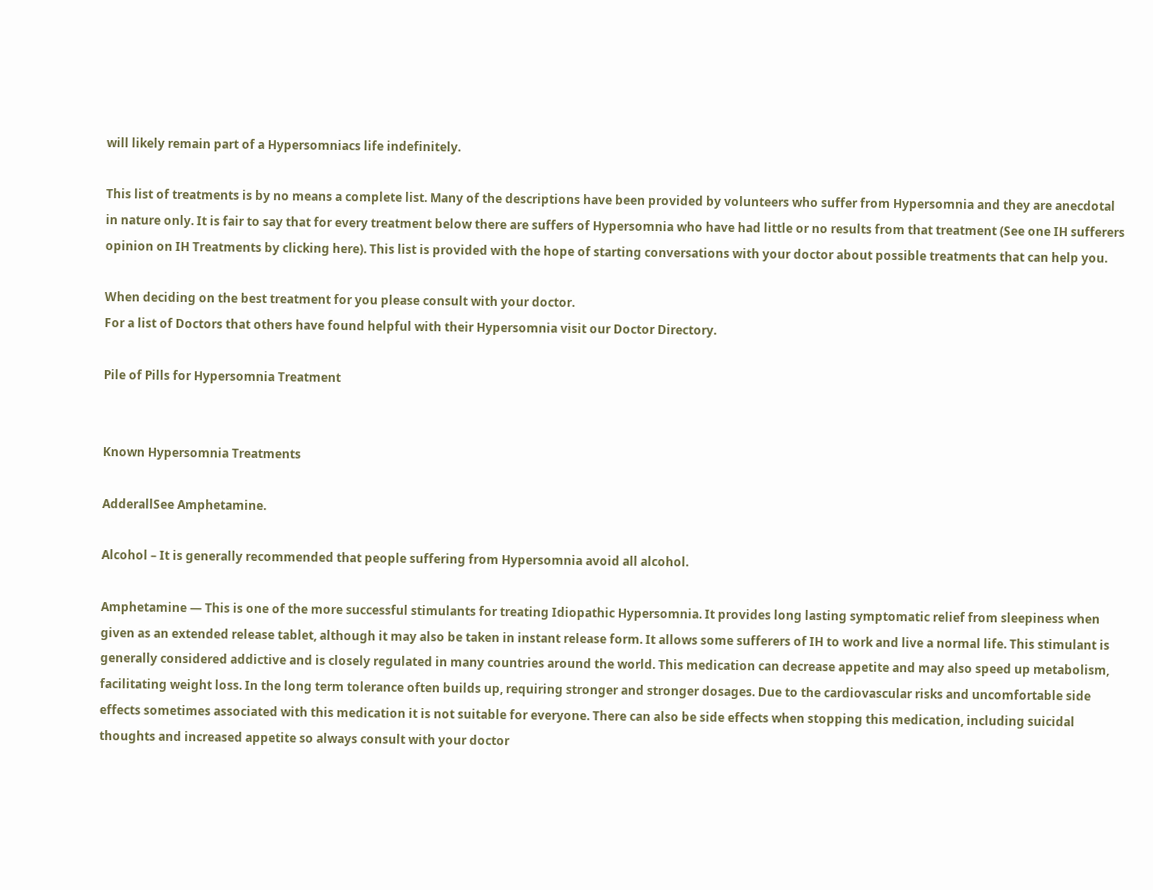will likely remain part of a Hypersomniacs life indefinitely.

This list of treatments is by no means a complete list. Many of the descriptions have been provided by volunteers who suffer from Hypersomnia and they are anecdotal in nature only. It is fair to say that for every treatment below there are suffers of Hypersomnia who have had little or no results from that treatment (See one IH sufferers opinion on IH Treatments by clicking here). This list is provided with the hope of starting conversations with your doctor about possible treatments that can help you.

When deciding on the best treatment for you please consult with your doctor.
For a list of Doctors that others have found helpful with their Hypersomnia visit our Doctor Directory.

Pile of Pills for Hypersomnia Treatment


Known Hypersomnia Treatments

AdderallSee Amphetamine.

Alcohol – It is generally recommended that people suffering from Hypersomnia avoid all alcohol.

Amphetamine — This is one of the more successful stimulants for treating Idiopathic Hypersomnia. It provides long lasting symptomatic relief from sleepiness when given as an extended release tablet, although it may also be taken in instant release form. It allows some sufferers of IH to work and live a normal life. This stimulant is generally considered addictive and is closely regulated in many countries around the world. This medication can decrease appetite and may also speed up metabolism, facilitating weight loss. In the long term tolerance often builds up, requiring stronger and stronger dosages. Due to the cardiovascular risks and uncomfortable side effects sometimes associated with this medication it is not suitable for everyone. There can also be side effects when stopping this medication, including suicidal thoughts and increased appetite so always consult with your doctor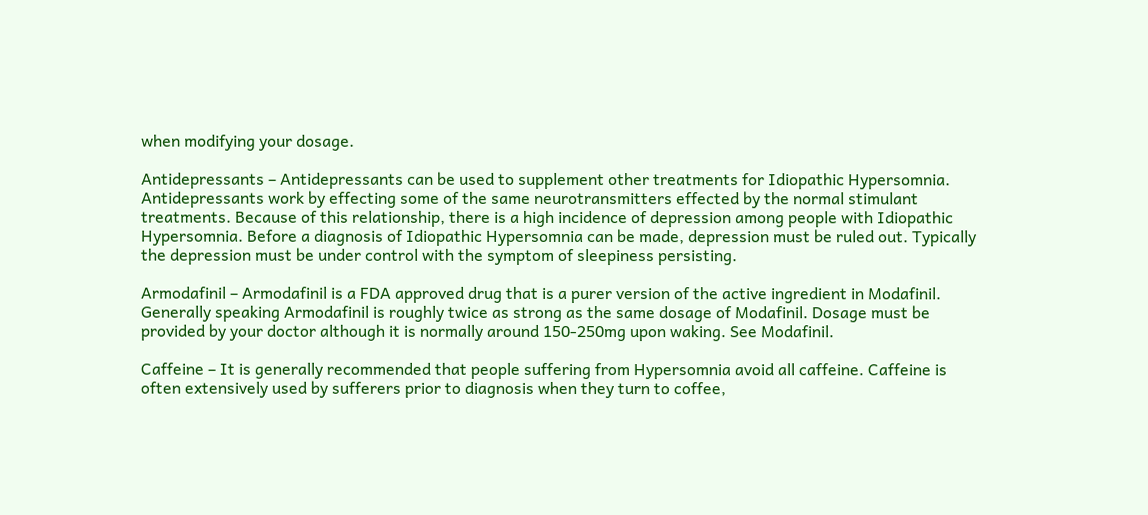when modifying your dosage.

Antidepressants – Antidepressants can be used to supplement other treatments for Idiopathic Hypersomnia. Antidepressants work by effecting some of the same neurotransmitters effected by the normal stimulant treatments. Because of this relationship, there is a high incidence of depression among people with Idiopathic Hypersomnia. Before a diagnosis of Idiopathic Hypersomnia can be made, depression must be ruled out. Typically the depression must be under control with the symptom of sleepiness persisting.

Armodafinil – Armodafinil is a FDA approved drug that is a purer version of the active ingredient in Modafinil. Generally speaking Armodafinil is roughly twice as strong as the same dosage of Modafinil. Dosage must be provided by your doctor although it is normally around 150-250mg upon waking. See Modafinil.

Caffeine – It is generally recommended that people suffering from Hypersomnia avoid all caffeine. Caffeine is often extensively used by sufferers prior to diagnosis when they turn to coffee,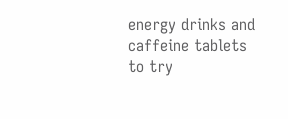energy drinks and caffeine tablets to try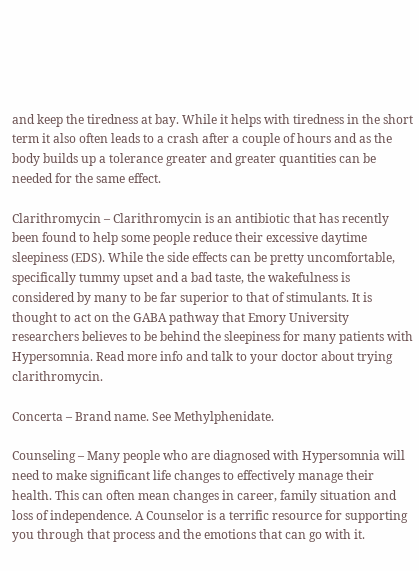and keep the tiredness at bay. While it helps with tiredness in the short term it also often leads to a crash after a couple of hours and as the body builds up a tolerance greater and greater quantities can be needed for the same effect.

Clarithromycin – Clarithromycin is an antibiotic that has recently been found to help some people reduce their excessive daytime sleepiness (EDS). While the side effects can be pretty uncomfortable, specifically tummy upset and a bad taste, the wakefulness is considered by many to be far superior to that of stimulants. It is thought to act on the GABA pathway that Emory University researchers believes to be behind the sleepiness for many patients with Hypersomnia. Read more info and talk to your doctor about trying clarithromycin.

Concerta – Brand name. See Methylphenidate.

Counseling – Many people who are diagnosed with Hypersomnia will need to make significant life changes to effectively manage their health. This can often mean changes in career, family situation and loss of independence. A Counselor is a terrific resource for supporting you through that process and the emotions that can go with it.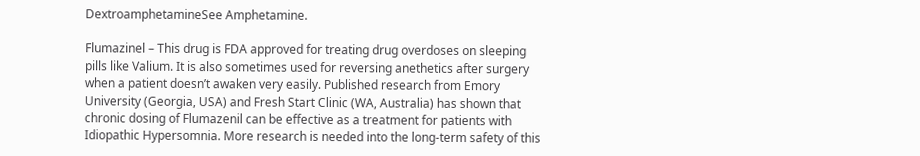DextroamphetamineSee Amphetamine.

Flumazinel – This drug is FDA approved for treating drug overdoses on sleeping pills like Valium. It is also sometimes used for reversing anethetics after surgery when a patient doesn’t awaken very easily. Published research from Emory University (Georgia, USA) and Fresh Start Clinic (WA, Australia) has shown that chronic dosing of Flumazenil can be effective as a treatment for patients with Idiopathic Hypersomnia. More research is needed into the long-term safety of this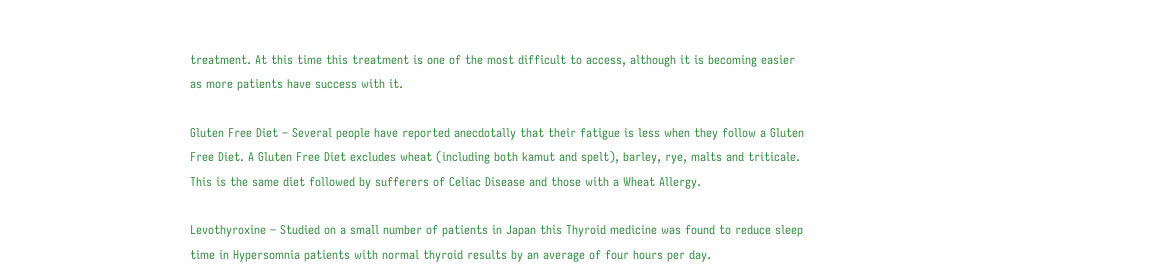treatment. At this time this treatment is one of the most difficult to access, although it is becoming easier as more patients have success with it.

Gluten Free Diet – Several people have reported anecdotally that their fatigue is less when they follow a Gluten Free Diet. A Gluten Free Diet excludes wheat (including both kamut and spelt), barley, rye, malts and triticale. This is the same diet followed by sufferers of Celiac Disease and those with a Wheat Allergy.

Levothyroxine – Studied on a small number of patients in Japan this Thyroid medicine was found to reduce sleep time in Hypersomnia patients with normal thyroid results by an average of four hours per day.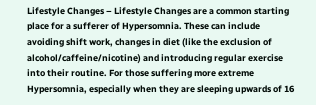Lifestyle Changes – Lifestyle Changes are a common starting place for a sufferer of Hypersomnia. These can include avoiding shift work, changes in diet (like the exclusion of alcohol/caffeine/nicotine) and introducing regular exercise into their routine. For those suffering more extreme Hypersomnia, especially when they are sleeping upwards of 16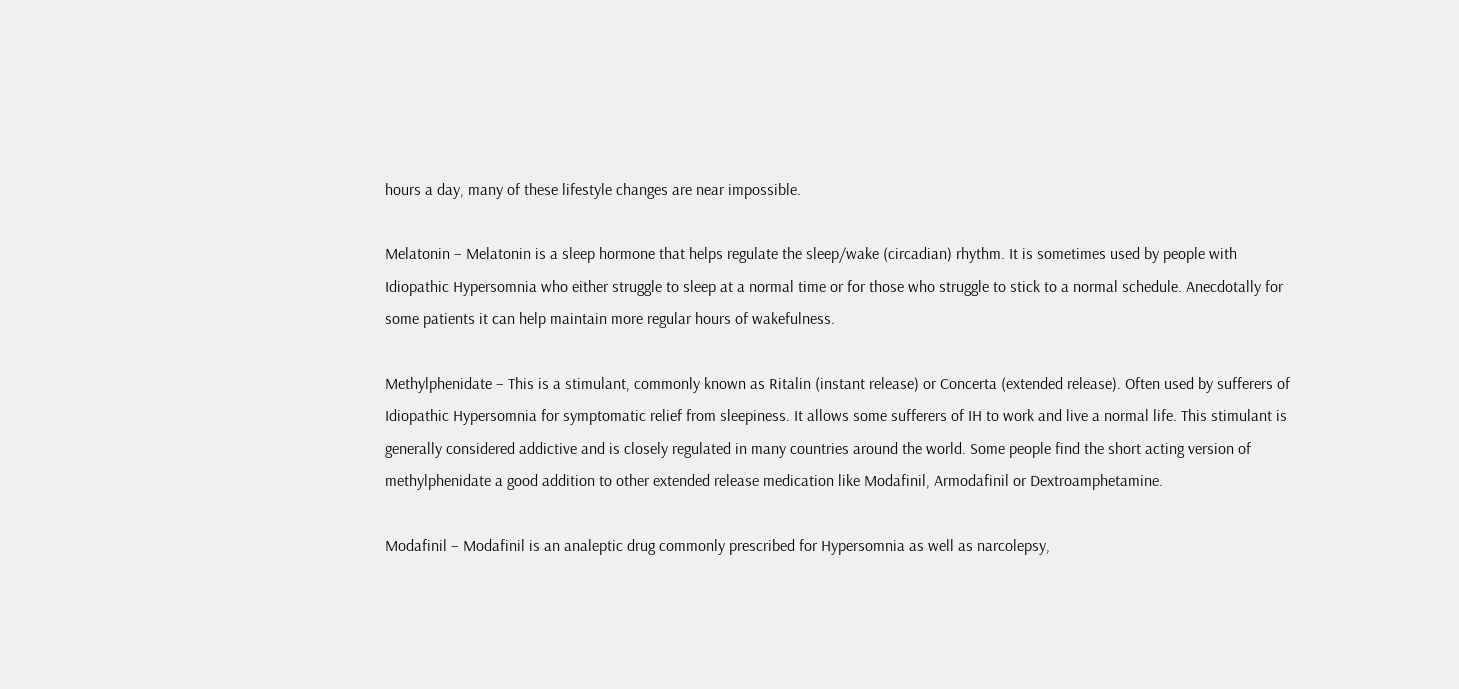hours a day, many of these lifestyle changes are near impossible.

Melatonin – Melatonin is a sleep hormone that helps regulate the sleep/wake (circadian) rhythm. It is sometimes used by people with Idiopathic Hypersomnia who either struggle to sleep at a normal time or for those who struggle to stick to a normal schedule. Anecdotally for some patients it can help maintain more regular hours of wakefulness.

Methylphenidate – This is a stimulant, commonly known as Ritalin (instant release) or Concerta (extended release). Often used by sufferers of Idiopathic Hypersomnia for symptomatic relief from sleepiness. It allows some sufferers of IH to work and live a normal life. This stimulant is generally considered addictive and is closely regulated in many countries around the world. Some people find the short acting version of methylphenidate a good addition to other extended release medication like Modafinil, Armodafinil or Dextroamphetamine.

Modafinil – Modafinil is an analeptic drug commonly prescribed for Hypersomnia as well as narcolepsy,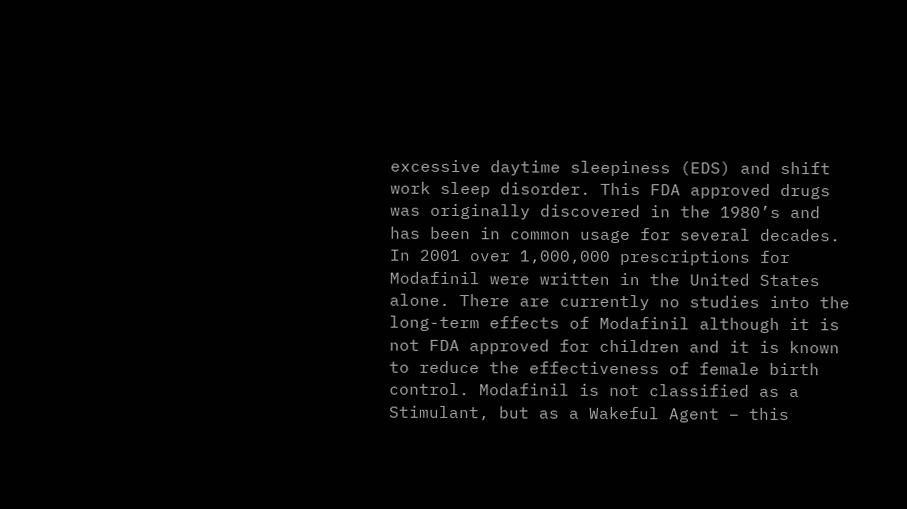excessive daytime sleepiness (EDS) and shift work sleep disorder. This FDA approved drugs was originally discovered in the 1980’s and has been in common usage for several decades. In 2001 over 1,000,000 prescriptions for Modafinil were written in the United States alone. There are currently no studies into the long-term effects of Modafinil although it is not FDA approved for children and it is known to reduce the effectiveness of female birth control. Modafinil is not classified as a Stimulant, but as a Wakeful Agent – this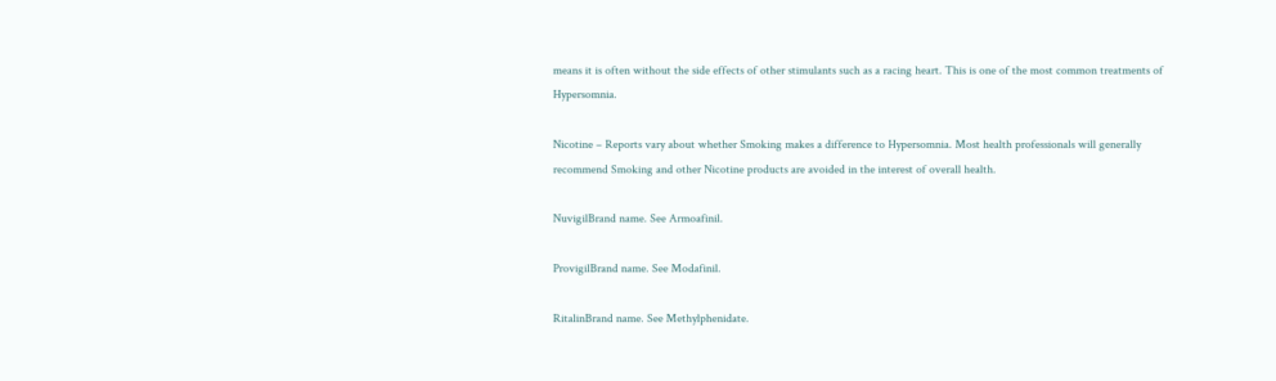means it is often without the side effects of other stimulants such as a racing heart. This is one of the most common treatments of Hypersomnia.

Nicotine – Reports vary about whether Smoking makes a difference to Hypersomnia. Most health professionals will generally recommend Smoking and other Nicotine products are avoided in the interest of overall health.

NuvigilBrand name. See Armoafinil.

ProvigilBrand name. See Modafinil.

RitalinBrand name. See Methylphenidate.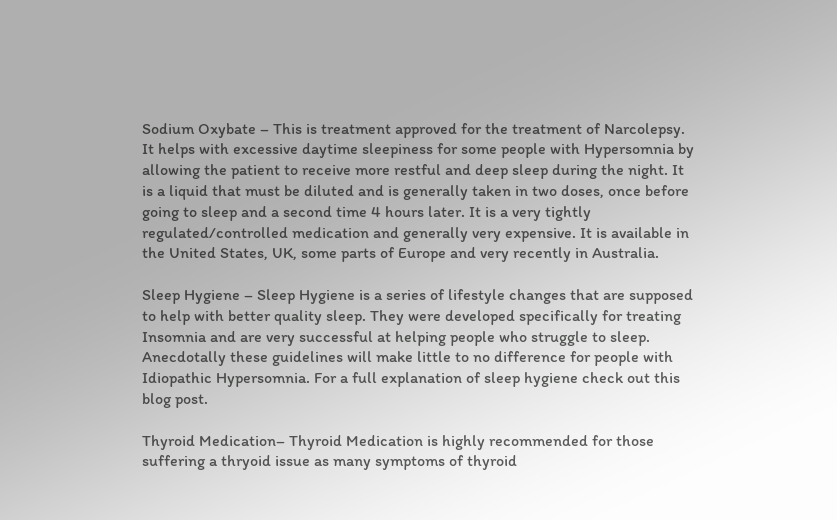Sodium Oxybate – This is treatment approved for the treatment of Narcolepsy. It helps with excessive daytime sleepiness for some people with Hypersomnia by allowing the patient to receive more restful and deep sleep during the night. It is a liquid that must be diluted and is generally taken in two doses, once before going to sleep and a second time 4 hours later. It is a very tightly regulated/controlled medication and generally very expensive. It is available in the United States, UK, some parts of Europe and very recently in Australia.

Sleep Hygiene – Sleep Hygiene is a series of lifestyle changes that are supposed to help with better quality sleep. They were developed specifically for treating Insomnia and are very successful at helping people who struggle to sleep. Anecdotally these guidelines will make little to no difference for people with Idiopathic Hypersomnia. For a full explanation of sleep hygiene check out this blog post.

Thyroid Medication– Thyroid Medication is highly recommended for those suffering a thryoid issue as many symptoms of thyroid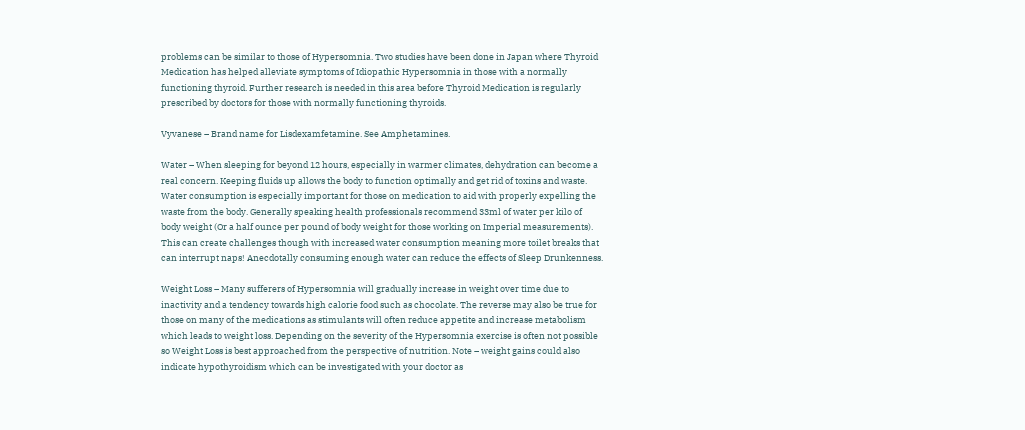problems can be similar to those of Hypersomnia. Two studies have been done in Japan where Thyroid Medication has helped alleviate symptoms of Idiopathic Hypersomnia in those with a normally functioning thyroid. Further research is needed in this area before Thyroid Medication is regularly prescribed by doctors for those with normally functioning thyroids.

Vyvanese – Brand name for Lisdexamfetamine. See Amphetamines.

Water – When sleeping for beyond 12 hours, especially in warmer climates, dehydration can become a real concern. Keeping fluids up allows the body to function optimally and get rid of toxins and waste. Water consumption is especially important for those on medication to aid with properly expelling the waste from the body. Generally speaking health professionals recommend 33ml of water per kilo of body weight (Or a half ounce per pound of body weight for those working on Imperial measurements). This can create challenges though with increased water consumption meaning more toilet breaks that can interrupt naps! Anecdotally consuming enough water can reduce the effects of Sleep Drunkenness.

Weight Loss – Many sufferers of Hypersomnia will gradually increase in weight over time due to inactivity and a tendency towards high calorie food such as chocolate. The reverse may also be true for those on many of the medications as stimulants will often reduce appetite and increase metabolism which leads to weight loss. Depending on the severity of the Hypersomnia exercise is often not possible so Weight Loss is best approached from the perspective of nutrition. Note – weight gains could also indicate hypothyroidism which can be investigated with your doctor as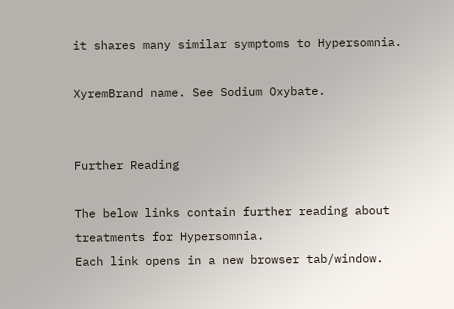it shares many similar symptoms to Hypersomnia.

XyremBrand name. See Sodium Oxybate.


Further Reading

The below links contain further reading about treatments for Hypersomnia.
Each link opens in a new browser tab/window.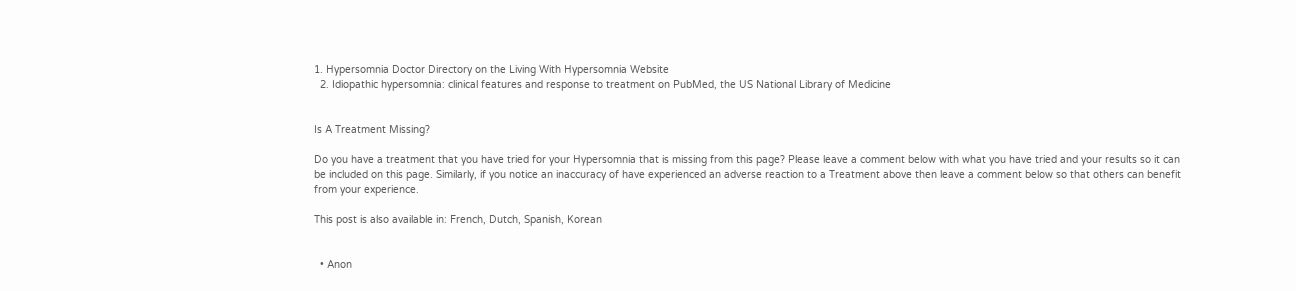1. Hypersomnia Doctor Directory on the Living With Hypersomnia Website
  2. Idiopathic hypersomnia: clinical features and response to treatment on PubMed, the US National Library of Medicine


Is A Treatment Missing?

Do you have a treatment that you have tried for your Hypersomnia that is missing from this page? Please leave a comment below with what you have tried and your results so it can be included on this page. Similarly, if you notice an inaccuracy of have experienced an adverse reaction to a Treatment above then leave a comment below so that others can benefit from your experience.

This post is also available in: French, Dutch, Spanish, Korean


  • Anon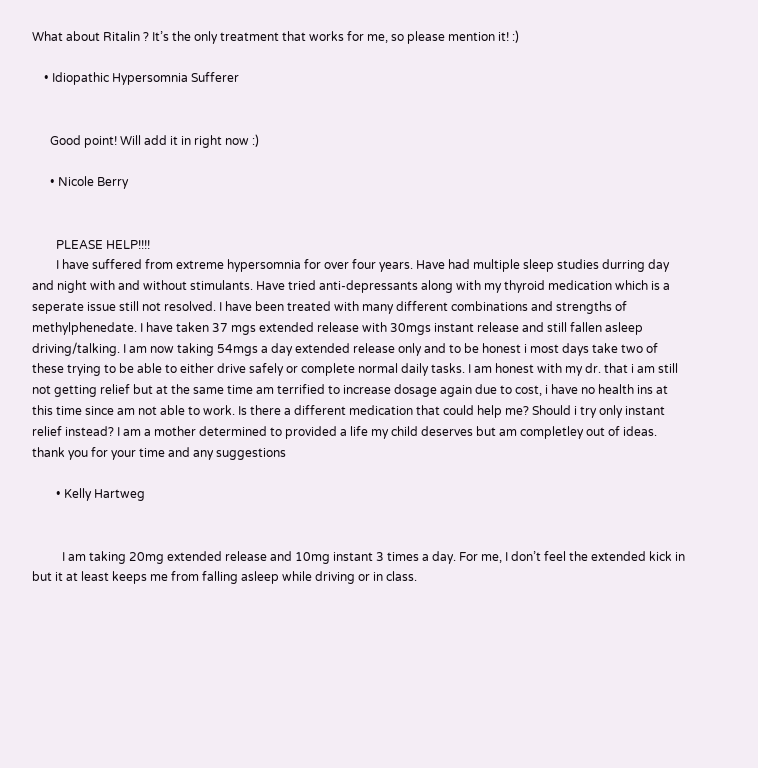What about Ritalin ? It’s the only treatment that works for me, so please mention it! :)

    • Idiopathic Hypersomnia Sufferer


      Good point! Will add it in right now :)

      • Nicole Berry


        PLEASE HELP!!!!
        I have suffered from extreme hypersomnia for over four years. Have had multiple sleep studies durring day and night with and without stimulants. Have tried anti-depressants along with my thyroid medication which is a seperate issue still not resolved. I have been treated with many different combinations and strengths of methylphenedate. I have taken 37 mgs extended release with 30mgs instant release and still fallen asleep driving/talking. I am now taking 54mgs a day extended release only and to be honest i most days take two of these trying to be able to either drive safely or complete normal daily tasks. I am honest with my dr. that i am still not getting relief but at the same time am terrified to increase dosage again due to cost, i have no health ins at this time since am not able to work. Is there a different medication that could help me? Should i try only instant relief instead? I am a mother determined to provided a life my child deserves but am completley out of ideas. thank you for your time and any suggestions

        • Kelly Hartweg


          I am taking 20mg extended release and 10mg instant 3 times a day. For me, I don’t feel the extended kick in but it at least keeps me from falling asleep while driving or in class.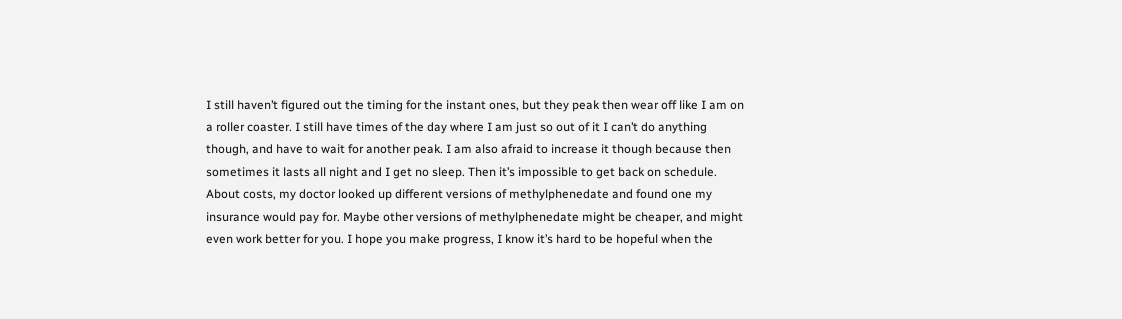I still haven’t figured out the timing for the instant ones, but they peak then wear off like I am on a roller coaster. I still have times of the day where I am just so out of it I can’t do anything though, and have to wait for another peak. I am also afraid to increase it though because then sometimes it lasts all night and I get no sleep. Then it’s impossible to get back on schedule. About costs, my doctor looked up different versions of methylphenedate and found one my insurance would pay for. Maybe other versions of methylphenedate might be cheaper, and might even work better for you. I hope you make progress, I know it’s hard to be hopeful when the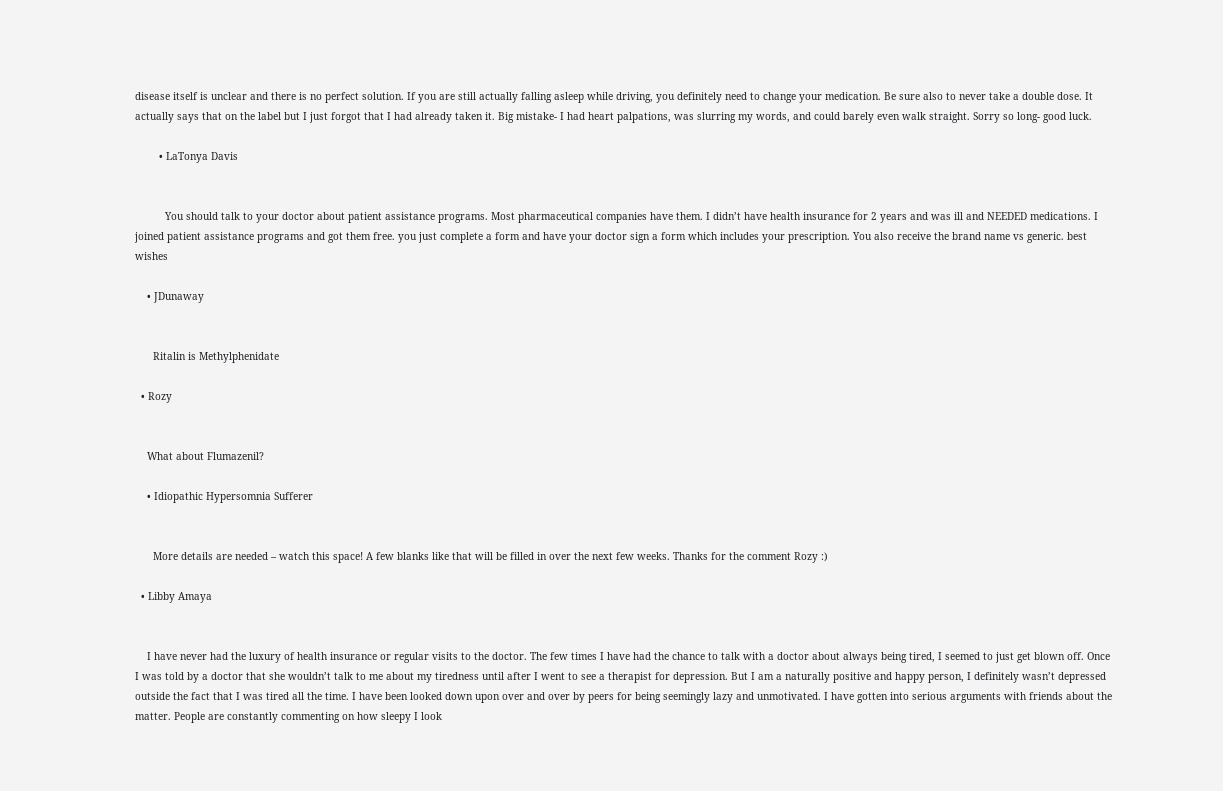disease itself is unclear and there is no perfect solution. If you are still actually falling asleep while driving, you definitely need to change your medication. Be sure also to never take a double dose. It actually says that on the label but I just forgot that I had already taken it. Big mistake- I had heart palpations, was slurring my words, and could barely even walk straight. Sorry so long- good luck.

        • LaTonya Davis


          You should talk to your doctor about patient assistance programs. Most pharmaceutical companies have them. I didn’t have health insurance for 2 years and was ill and NEEDED medications. I joined patient assistance programs and got them free. you just complete a form and have your doctor sign a form which includes your prescription. You also receive the brand name vs generic. best wishes

    • JDunaway


      Ritalin is Methylphenidate

  • Rozy


    What about Flumazenil?

    • Idiopathic Hypersomnia Sufferer


      More details are needed – watch this space! A few blanks like that will be filled in over the next few weeks. Thanks for the comment Rozy :)

  • Libby Amaya


    I have never had the luxury of health insurance or regular visits to the doctor. The few times I have had the chance to talk with a doctor about always being tired, I seemed to just get blown off. Once I was told by a doctor that she wouldn’t talk to me about my tiredness until after I went to see a therapist for depression. But I am a naturally positive and happy person, I definitely wasn’t depressed outside the fact that I was tired all the time. I have been looked down upon over and over by peers for being seemingly lazy and unmotivated. I have gotten into serious arguments with friends about the matter. People are constantly commenting on how sleepy I look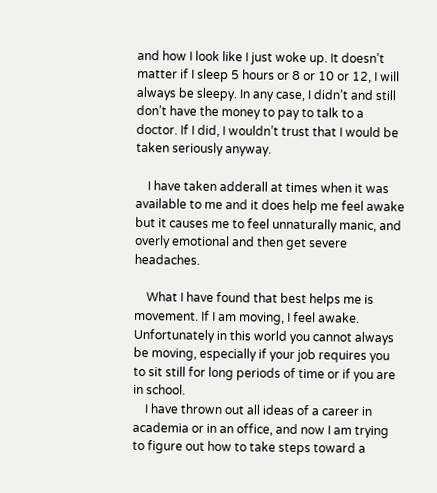and how I look like I just woke up. It doesn’t matter if I sleep 5 hours or 8 or 10 or 12, I will always be sleepy. In any case, I didn’t and still don’t have the money to pay to talk to a doctor. If I did, I wouldn’t trust that I would be taken seriously anyway.

    I have taken adderall at times when it was available to me and it does help me feel awake but it causes me to feel unnaturally manic, and overly emotional and then get severe headaches.

    What I have found that best helps me is movement. If I am moving, I feel awake. Unfortunately in this world you cannot always be moving, especially if your job requires you to sit still for long periods of time or if you are in school.
    I have thrown out all ideas of a career in academia or in an office, and now I am trying to figure out how to take steps toward a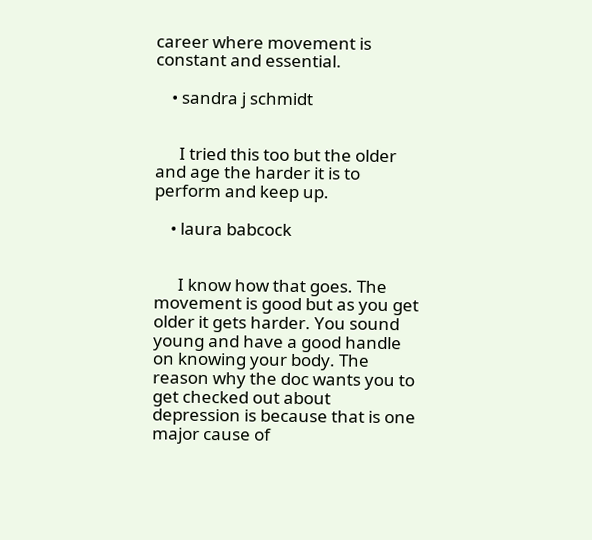career where movement is constant and essential.

    • sandra j schmidt


      I tried this too but the older and age the harder it is to perform and keep up.

    • laura babcock


      I know how that goes. The movement is good but as you get older it gets harder. You sound young and have a good handle on knowing your body. The reason why the doc wants you to get checked out about depression is because that is one major cause of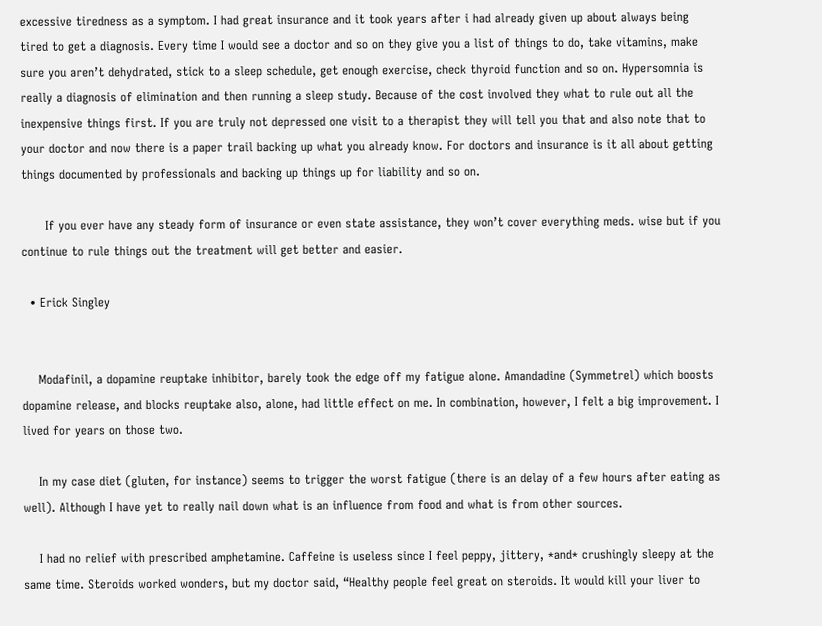excessive tiredness as a symptom. I had great insurance and it took years after i had already given up about always being tired to get a diagnosis. Every time I would see a doctor and so on they give you a list of things to do, take vitamins, make sure you aren’t dehydrated, stick to a sleep schedule, get enough exercise, check thyroid function and so on. Hypersomnia is really a diagnosis of elimination and then running a sleep study. Because of the cost involved they what to rule out all the inexpensive things first. If you are truly not depressed one visit to a therapist they will tell you that and also note that to your doctor and now there is a paper trail backing up what you already know. For doctors and insurance is it all about getting things documented by professionals and backing up things up for liability and so on.

      If you ever have any steady form of insurance or even state assistance, they won’t cover everything meds. wise but if you continue to rule things out the treatment will get better and easier.

  • Erick Singley


    Modafinil, a dopamine reuptake inhibitor, barely took the edge off my fatigue alone. Amandadine (Symmetrel) which boosts dopamine release, and blocks reuptake also, alone, had little effect on me. In combination, however, I felt a big improvement. I lived for years on those two.

    In my case diet (gluten, for instance) seems to trigger the worst fatigue (there is an delay of a few hours after eating as well). Although I have yet to really nail down what is an influence from food and what is from other sources.

    I had no relief with prescribed amphetamine. Caffeine is useless since I feel peppy, jittery, *and* crushingly sleepy at the same time. Steroids worked wonders, but my doctor said, “Healthy people feel great on steroids. It would kill your liver to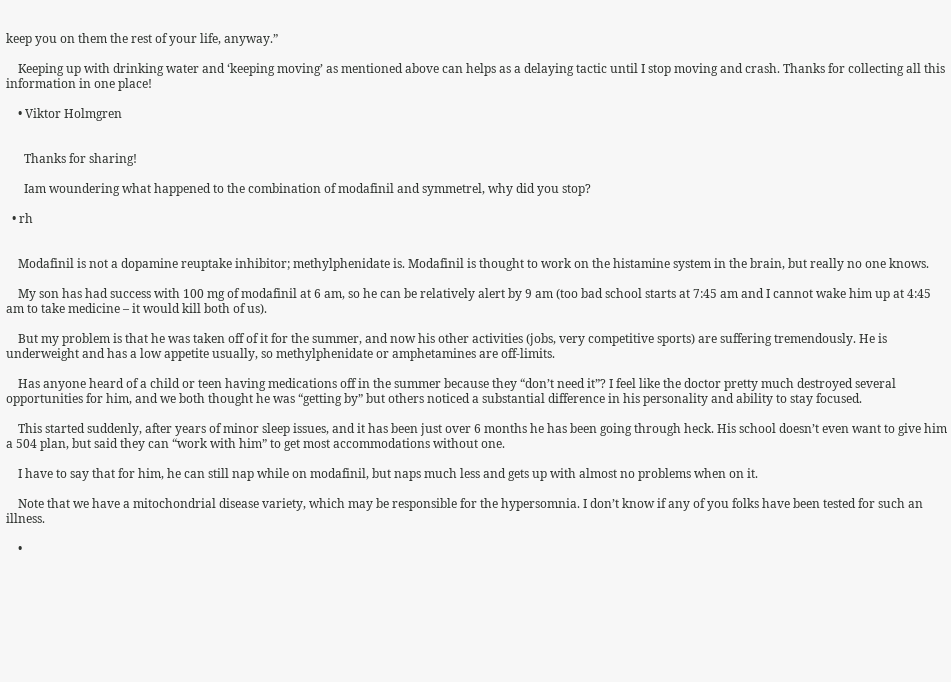keep you on them the rest of your life, anyway.”

    Keeping up with drinking water and ‘keeping moving’ as mentioned above can helps as a delaying tactic until I stop moving and crash. Thanks for collecting all this information in one place!

    • Viktor Holmgren


      Thanks for sharing!

      Iam woundering what happened to the combination of modafinil and symmetrel, why did you stop?

  • rh


    Modafinil is not a dopamine reuptake inhibitor; methylphenidate is. Modafinil is thought to work on the histamine system in the brain, but really no one knows.

    My son has had success with 100 mg of modafinil at 6 am, so he can be relatively alert by 9 am (too bad school starts at 7:45 am and I cannot wake him up at 4:45 am to take medicine – it would kill both of us).

    But my problem is that he was taken off of it for the summer, and now his other activities (jobs, very competitive sports) are suffering tremendously. He is underweight and has a low appetite usually, so methylphenidate or amphetamines are off-limits.

    Has anyone heard of a child or teen having medications off in the summer because they “don’t need it”? I feel like the doctor pretty much destroyed several opportunities for him, and we both thought he was “getting by” but others noticed a substantial difference in his personality and ability to stay focused.

    This started suddenly, after years of minor sleep issues, and it has been just over 6 months he has been going through heck. His school doesn’t even want to give him a 504 plan, but said they can “work with him” to get most accommodations without one.

    I have to say that for him, he can still nap while on modafinil, but naps much less and gets up with almost no problems when on it.

    Note that we have a mitochondrial disease variety, which may be responsible for the hypersomnia. I don’t know if any of you folks have been tested for such an illness.

    •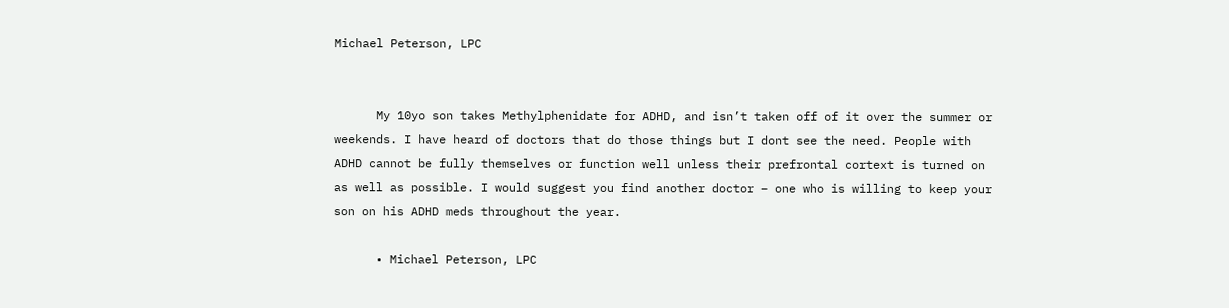Michael Peterson, LPC


      My 10yo son takes Methylphenidate for ADHD, and isn’t taken off of it over the summer or weekends. I have heard of doctors that do those things but I dont see the need. People with ADHD cannot be fully themselves or function well unless their prefrontal cortext is turned on as well as possible. I would suggest you find another doctor – one who is willing to keep your son on his ADHD meds throughout the year.

      • Michael Peterson, LPC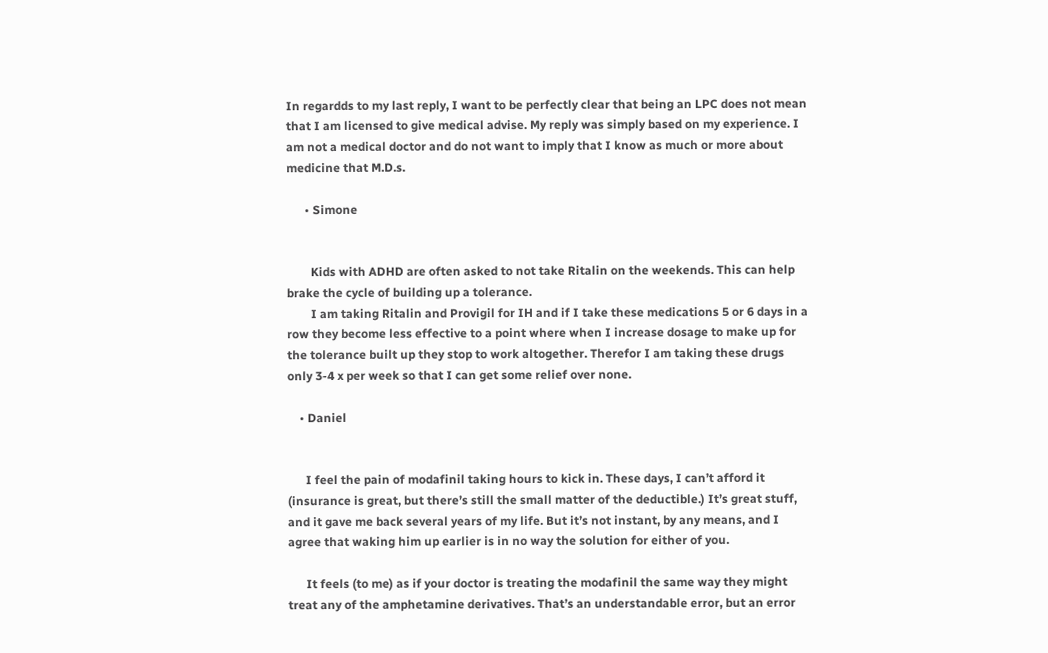In regardds to my last reply, I want to be perfectly clear that being an LPC does not mean that I am licensed to give medical advise. My reply was simply based on my experience. I am not a medical doctor and do not want to imply that I know as much or more about medicine that M.D.s.

      • Simone


        Kids with ADHD are often asked to not take Ritalin on the weekends. This can help brake the cycle of building up a tolerance.
        I am taking Ritalin and Provigil for IH and if I take these medications 5 or 6 days in a row they become less effective to a point where when I increase dosage to make up for the tolerance built up they stop to work altogether. Therefor I am taking these drugs only 3-4 x per week so that I can get some relief over none.

    • Daniel


      I feel the pain of modafinil taking hours to kick in. These days, I can’t afford it (insurance is great, but there’s still the small matter of the deductible.) It’s great stuff, and it gave me back several years of my life. But it’s not instant, by any means, and I agree that waking him up earlier is in no way the solution for either of you.

      It feels (to me) as if your doctor is treating the modafinil the same way they might treat any of the amphetamine derivatives. That’s an understandable error, but an error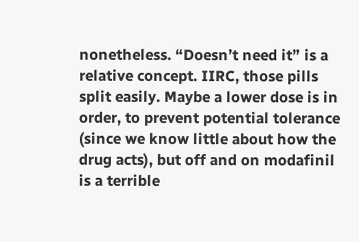nonetheless. “Doesn’t need it” is a relative concept. IIRC, those pills split easily. Maybe a lower dose is in order, to prevent potential tolerance (since we know little about how the drug acts), but off and on modafinil is a terrible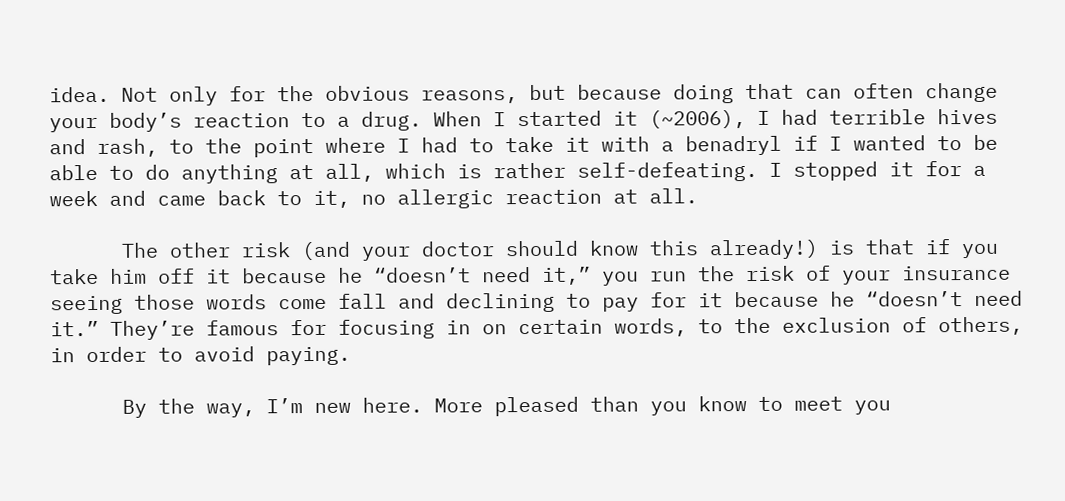idea. Not only for the obvious reasons, but because doing that can often change your body’s reaction to a drug. When I started it (~2006), I had terrible hives and rash, to the point where I had to take it with a benadryl if I wanted to be able to do anything at all, which is rather self-defeating. I stopped it for a week and came back to it, no allergic reaction at all.

      The other risk (and your doctor should know this already!) is that if you take him off it because he “doesn’t need it,” you run the risk of your insurance seeing those words come fall and declining to pay for it because he “doesn’t need it.” They’re famous for focusing in on certain words, to the exclusion of others, in order to avoid paying.

      By the way, I’m new here. More pleased than you know to meet you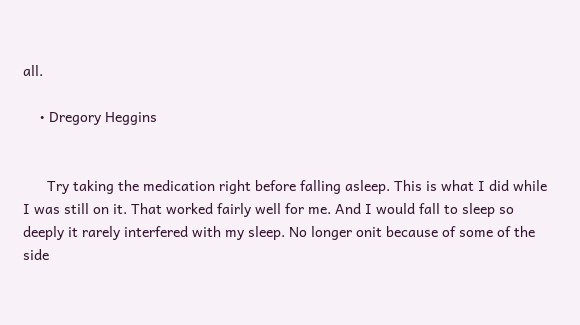all.

    • Dregory Heggins


      Try taking the medication right before falling asleep. This is what I did while I was still on it. That worked fairly well for me. And I would fall to sleep so deeply it rarely interfered with my sleep. No longer onit because of some of the side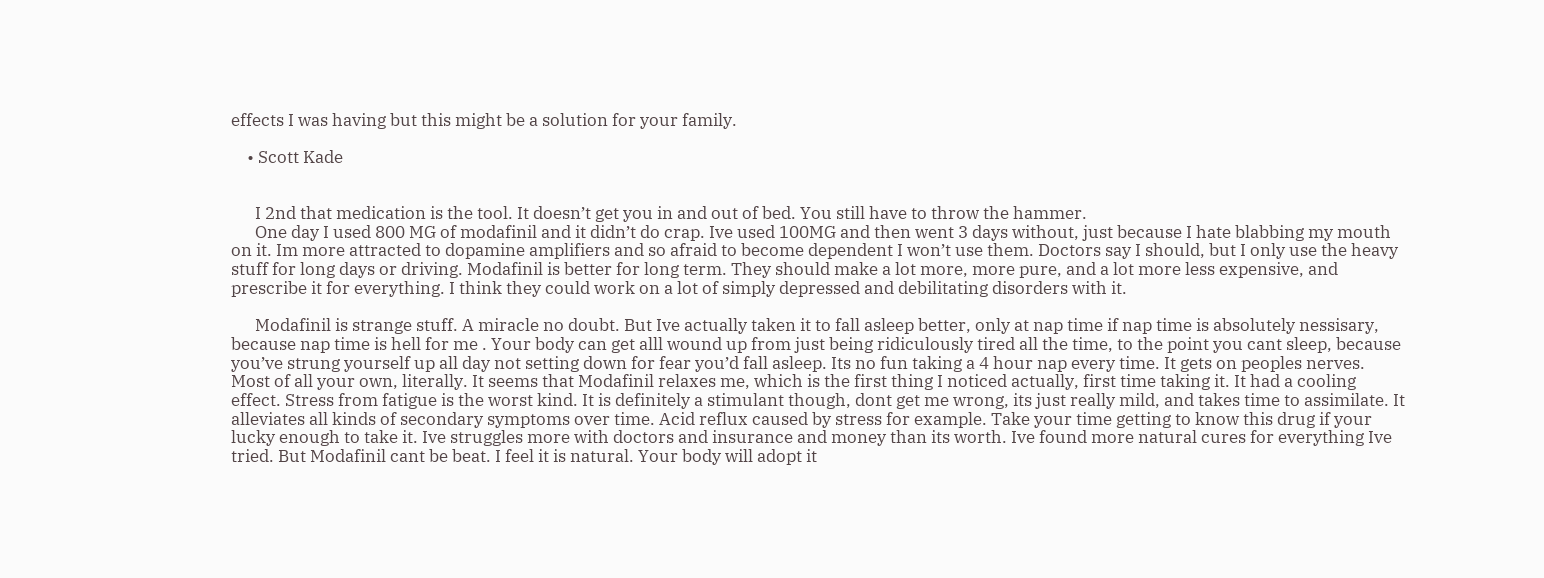effects I was having but this might be a solution for your family.

    • Scott Kade


      I 2nd that medication is the tool. It doesn’t get you in and out of bed. You still have to throw the hammer.
      One day I used 800 MG of modafinil and it didn’t do crap. Ive used 100MG and then went 3 days without, just because I hate blabbing my mouth on it. Im more attracted to dopamine amplifiers and so afraid to become dependent I won’t use them. Doctors say I should, but I only use the heavy stuff for long days or driving. Modafinil is better for long term. They should make a lot more, more pure, and a lot more less expensive, and prescribe it for everything. I think they could work on a lot of simply depressed and debilitating disorders with it.

      Modafinil is strange stuff. A miracle no doubt. But Ive actually taken it to fall asleep better, only at nap time if nap time is absolutely nessisary, because nap time is hell for me . Your body can get alll wound up from just being ridiculously tired all the time, to the point you cant sleep, because you’ve strung yourself up all day not setting down for fear you’d fall asleep. Its no fun taking a 4 hour nap every time. It gets on peoples nerves. Most of all your own, literally. It seems that Modafinil relaxes me, which is the first thing I noticed actually, first time taking it. It had a cooling effect. Stress from fatigue is the worst kind. It is definitely a stimulant though, dont get me wrong, its just really mild, and takes time to assimilate. It alleviates all kinds of secondary symptoms over time. Acid reflux caused by stress for example. Take your time getting to know this drug if your lucky enough to take it. Ive struggles more with doctors and insurance and money than its worth. Ive found more natural cures for everything Ive tried. But Modafinil cant be beat. I feel it is natural. Your body will adopt it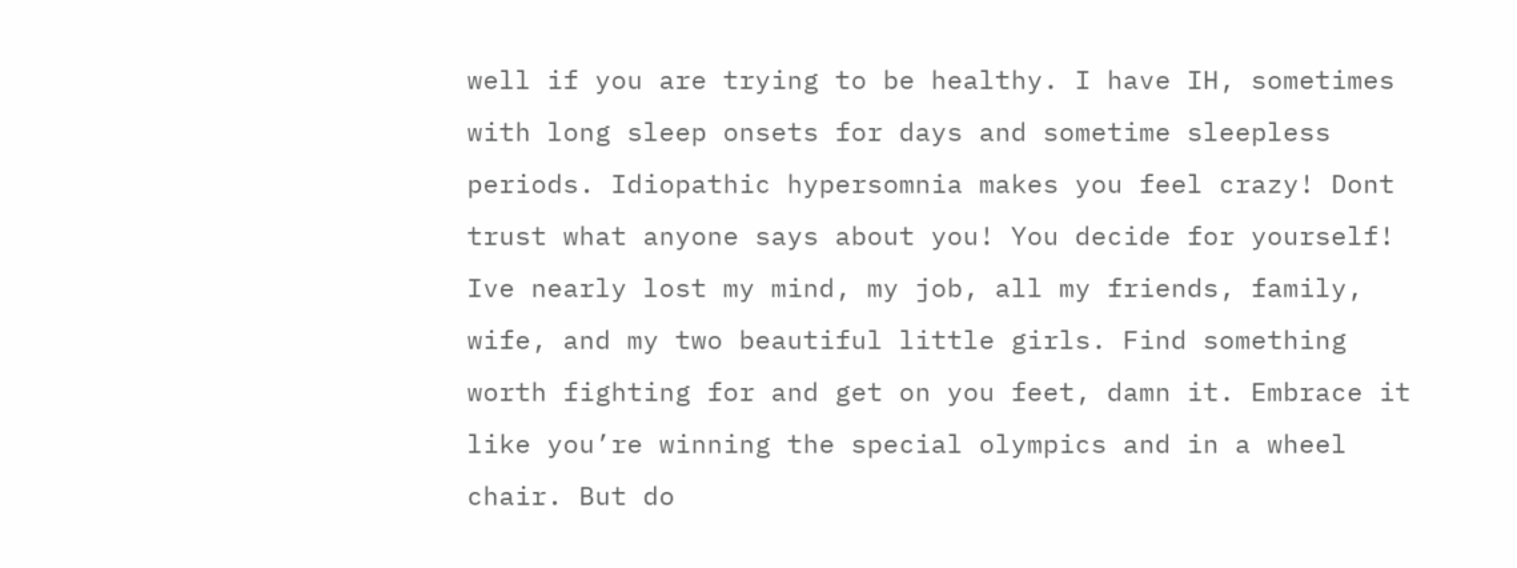well if you are trying to be healthy. I have IH, sometimes with long sleep onsets for days and sometime sleepless periods. Idiopathic hypersomnia makes you feel crazy! Dont trust what anyone says about you! You decide for yourself! Ive nearly lost my mind, my job, all my friends, family, wife, and my two beautiful little girls. Find something worth fighting for and get on you feet, damn it. Embrace it like you’re winning the special olympics and in a wheel chair. But do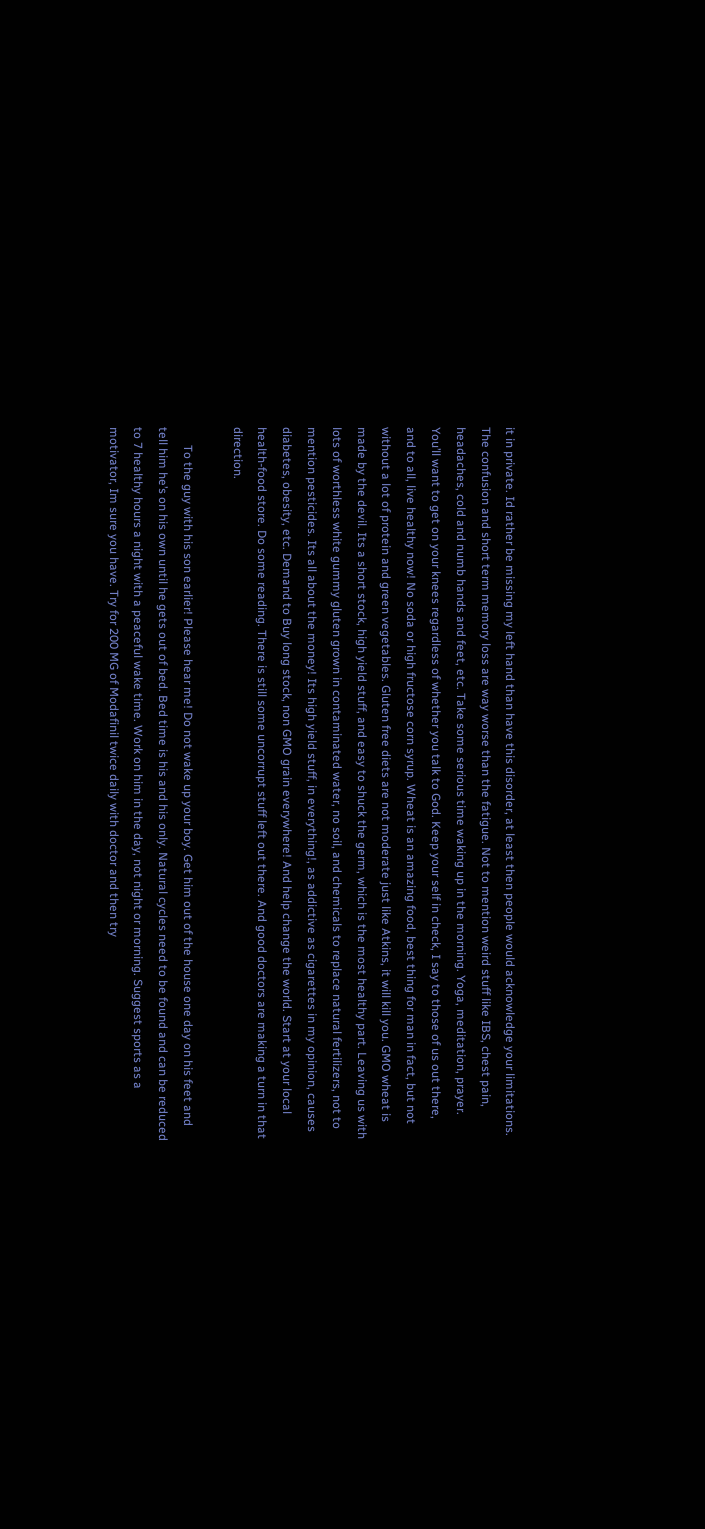it in private. Id rather be missing my left hand than have this disorder, at least then people would acknowledge your limitations. The confusion and short term memory loss are way worse than the fatigue. Not to mention weird stuff like IBS, chest pain, headaches, cold and numb hands and feet, etc. Take some serious time waking up in the morning. Yoga, meditation, prayer. You’ll want to get on your knees regardless of whether you talk to God. Keep your self in check, I say to those of us out there, and to all, live healthy now! No soda or high fructose corn syrup. Wheat is an amazing food, best thing for man in fact, but not without a lot of protein and green vegetables. Gluten free diets are not moderate just like Atkins, it will kill you. GMO wheat is made by the devil. Its a short stock, high yield stuff, and easy to shuck the germ, which is the most healthy part. Leaving us with lots of worthless white gummy gluten grown in contaminated water, no soil, and chemicals to replace natural fertilizers, not to mention pesticides. Its all about the money! Its high yield stuff, in everything!, as addictive as cigarettes in my opinion, causes diabetes, obesity, etc. Demand to Buy long stock, non GMO grain everywhere! And help change the world. Start at your local health-food store. Do some reading. There is still some uncorrupt stuff left out there. And good doctors are making a turn in that direction.

      To the guy with his son earlier! Please hear me! Do not wake up your boy. Get him out of the house one day on his feet and tell him he’s on his own until he gets out of bed. Bed time is his and his only. Natural cycles need to be found and can be reduced to 7 healthy hours a night with a peaceful wake time. Work on him in the day, not night or morning. Suggest sports as a motivator, Im sure you have. Try for 200 MG of Modafinil twice daily with doctor and then try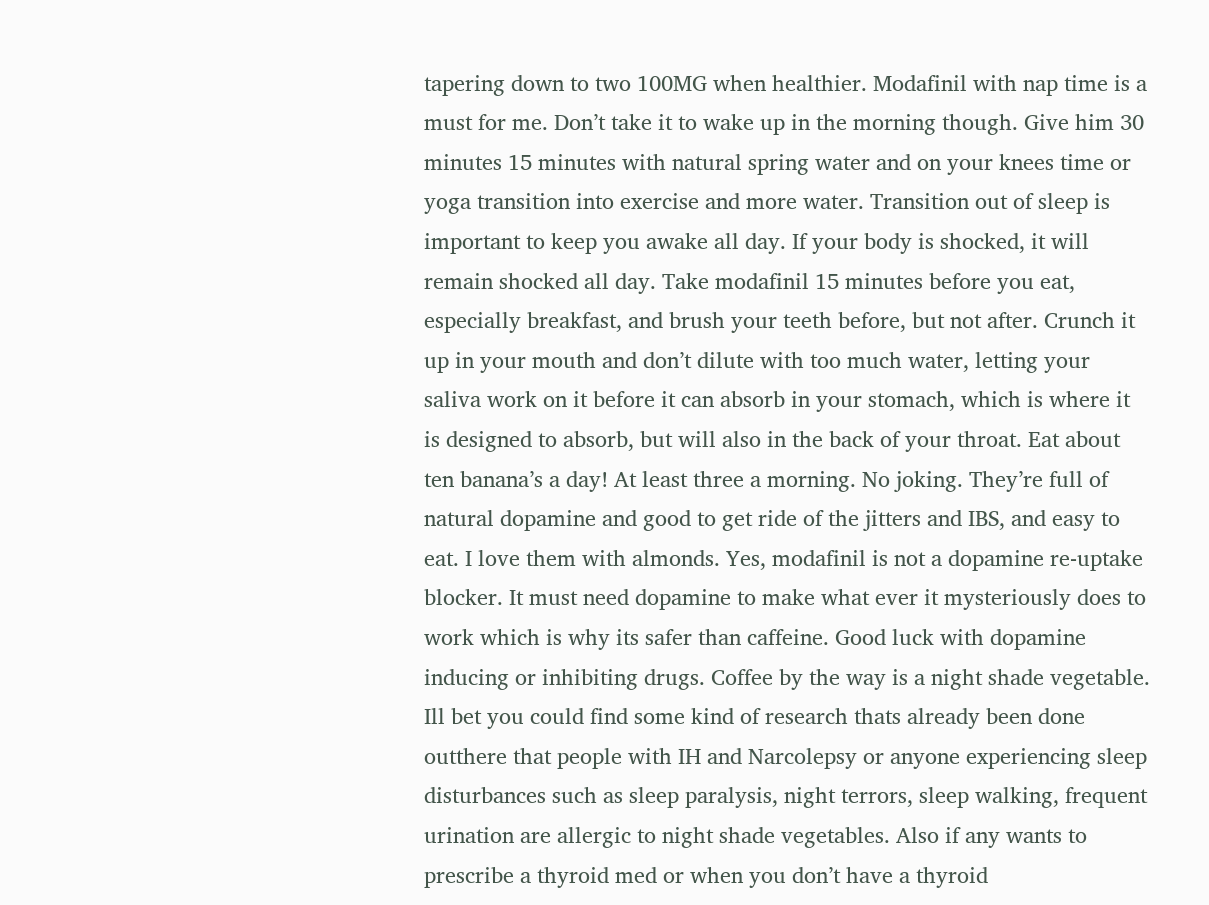tapering down to two 100MG when healthier. Modafinil with nap time is a must for me. Don’t take it to wake up in the morning though. Give him 30 minutes 15 minutes with natural spring water and on your knees time or yoga transition into exercise and more water. Transition out of sleep is important to keep you awake all day. If your body is shocked, it will remain shocked all day. Take modafinil 15 minutes before you eat, especially breakfast, and brush your teeth before, but not after. Crunch it up in your mouth and don’t dilute with too much water, letting your saliva work on it before it can absorb in your stomach, which is where it is designed to absorb, but will also in the back of your throat. Eat about ten banana’s a day! At least three a morning. No joking. They’re full of natural dopamine and good to get ride of the jitters and IBS, and easy to eat. I love them with almonds. Yes, modafinil is not a dopamine re-uptake blocker. It must need dopamine to make what ever it mysteriously does to work which is why its safer than caffeine. Good luck with dopamine inducing or inhibiting drugs. Coffee by the way is a night shade vegetable. Ill bet you could find some kind of research thats already been done outthere that people with IH and Narcolepsy or anyone experiencing sleep disturbances such as sleep paralysis, night terrors, sleep walking, frequent urination are allergic to night shade vegetables. Also if any wants to prescribe a thyroid med or when you don’t have a thyroid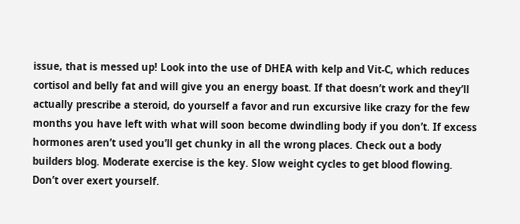issue, that is messed up! Look into the use of DHEA with kelp and Vit-C, which reduces cortisol and belly fat and will give you an energy boast. If that doesn’t work and they’ll actually prescribe a steroid, do yourself a favor and run excursive like crazy for the few months you have left with what will soon become dwindling body if you don’t. If excess hormones aren’t used you’ll get chunky in all the wrong places. Check out a body builders blog. Moderate exercise is the key. Slow weight cycles to get blood flowing. Don’t over exert yourself.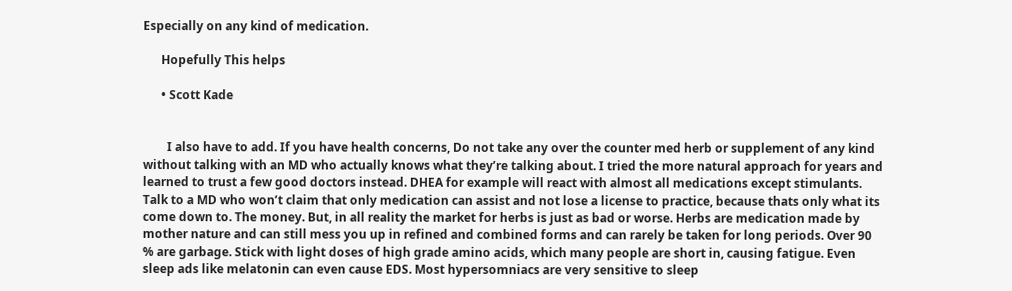Especially on any kind of medication.

      Hopefully This helps

      • Scott Kade


        I also have to add. If you have health concerns, Do not take any over the counter med herb or supplement of any kind without talking with an MD who actually knows what they’re talking about. I tried the more natural approach for years and learned to trust a few good doctors instead. DHEA for example will react with almost all medications except stimulants. Talk to a MD who won’t claim that only medication can assist and not lose a license to practice, because thats only what its come down to. The money. But, in all reality the market for herbs is just as bad or worse. Herbs are medication made by mother nature and can still mess you up in refined and combined forms and can rarely be taken for long periods. Over 90 % are garbage. Stick with light doses of high grade amino acids, which many people are short in, causing fatigue. Even sleep ads like melatonin can even cause EDS. Most hypersomniacs are very sensitive to sleep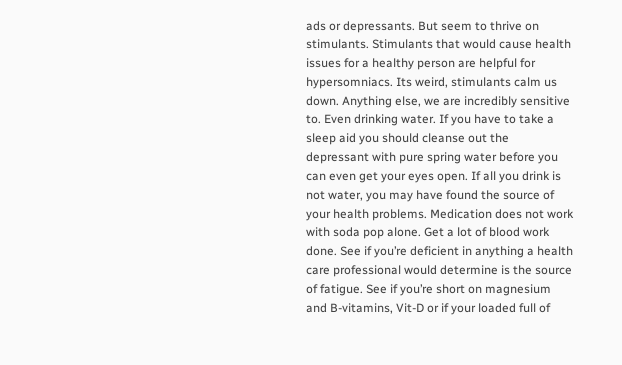ads or depressants. But seem to thrive on stimulants. Stimulants that would cause health issues for a healthy person are helpful for hypersomniacs. Its weird, stimulants calm us down. Anything else, we are incredibly sensitive to. Even drinking water. If you have to take a sleep aid you should cleanse out the depressant with pure spring water before you can even get your eyes open. If all you drink is not water, you may have found the source of your health problems. Medication does not work with soda pop alone. Get a lot of blood work done. See if you’re deficient in anything a health care professional would determine is the source of fatigue. See if you’re short on magnesium and B-vitamins, Vit-D or if your loaded full of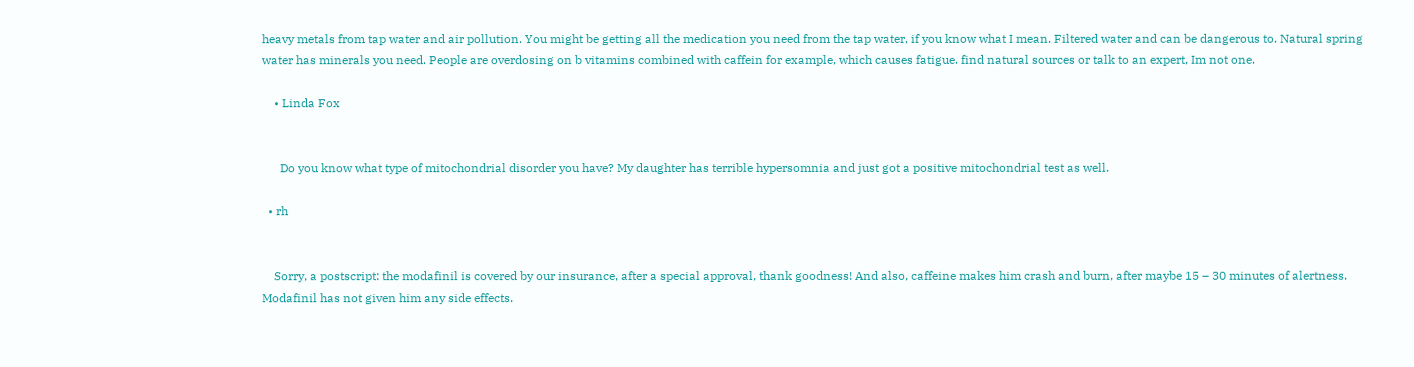heavy metals from tap water and air pollution. You might be getting all the medication you need from the tap water, if you know what I mean. Filtered water and can be dangerous to. Natural spring water has minerals you need. People are overdosing on b vitamins combined with caffein for example, which causes fatigue. find natural sources or talk to an expert, Im not one.

    • Linda Fox


      Do you know what type of mitochondrial disorder you have? My daughter has terrible hypersomnia and just got a positive mitochondrial test as well.

  • rh


    Sorry, a postscript: the modafinil is covered by our insurance, after a special approval, thank goodness! And also, caffeine makes him crash and burn, after maybe 15 – 30 minutes of alertness. Modafinil has not given him any side effects.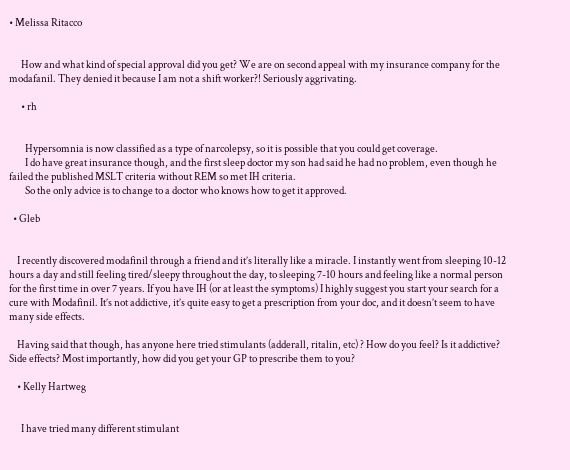• Melissa Ritacco


      How and what kind of special approval did you get? We are on second appeal with my insurance company for the modafanil. They denied it because I am not a shift worker?! Seriously aggrivating.

      • rh


        Hypersomnia is now classified as a type of narcolepsy, so it is possible that you could get coverage.
        I do have great insurance though, and the first sleep doctor my son had said he had no problem, even though he failed the published MSLT criteria without REM so met IH criteria.
        So the only advice is to change to a doctor who knows how to get it approved.

  • Gleb


    I recently discovered modafinil through a friend and it’s literally like a miracle. I instantly went from sleeping 10-12 hours a day and still feeling tired/sleepy throughout the day, to sleeping 7-10 hours and feeling like a normal person for the first time in over 7 years. If you have IH (or at least the symptoms) I highly suggest you start your search for a cure with Modafinil. It’s not addictive, it’s quite easy to get a prescription from your doc, and it doesn’t seem to have many side effects.

    Having said that though, has anyone here tried stimulants (adderall, ritalin, etc) ? How do you feel? Is it addictive? Side effects? Most importantly, how did you get your GP to prescribe them to you?

    • Kelly Hartweg


      I have tried many different stimulant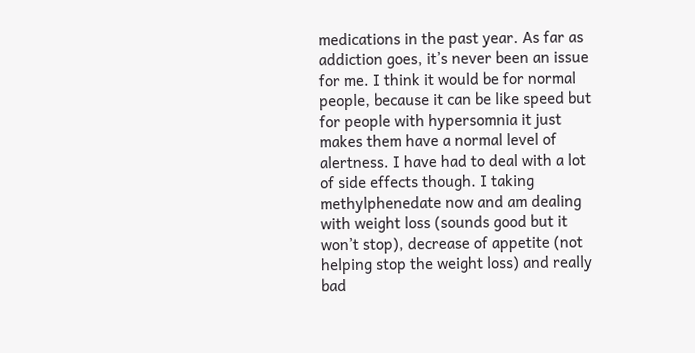medications in the past year. As far as addiction goes, it’s never been an issue for me. I think it would be for normal people, because it can be like speed but for people with hypersomnia it just makes them have a normal level of alertness. I have had to deal with a lot of side effects though. I taking methylphenedate now and am dealing with weight loss (sounds good but it won’t stop), decrease of appetite (not helping stop the weight loss) and really bad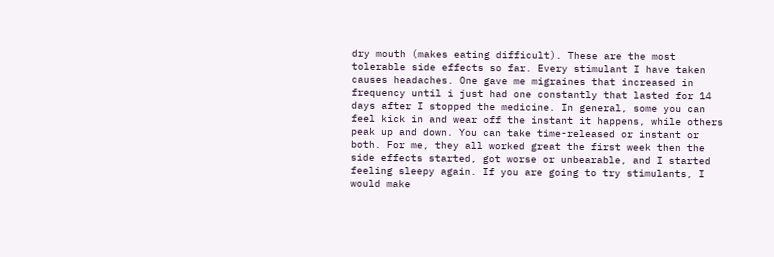dry mouth (makes eating difficult). These are the most tolerable side effects so far. Every stimulant I have taken causes headaches. One gave me migraines that increased in frequency until i just had one constantly that lasted for 14 days after I stopped the medicine. In general, some you can feel kick in and wear off the instant it happens, while others peak up and down. You can take time-released or instant or both. For me, they all worked great the first week then the side effects started, got worse or unbearable, and I started feeling sleepy again. If you are going to try stimulants, I would make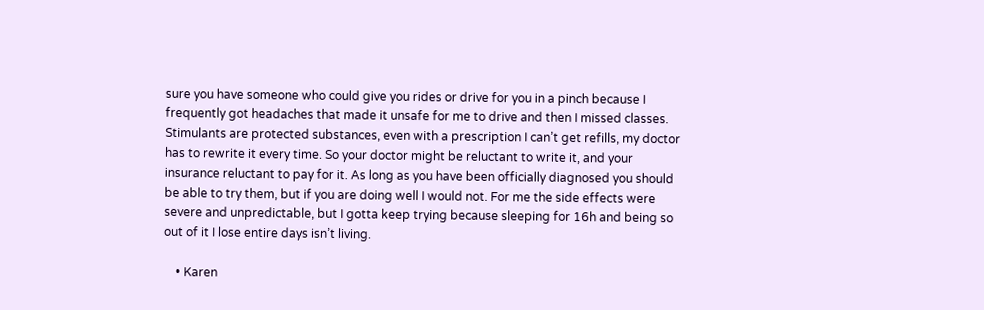sure you have someone who could give you rides or drive for you in a pinch because I frequently got headaches that made it unsafe for me to drive and then I missed classes. Stimulants are protected substances, even with a prescription I can’t get refills, my doctor has to rewrite it every time. So your doctor might be reluctant to write it, and your insurance reluctant to pay for it. As long as you have been officially diagnosed you should be able to try them, but if you are doing well I would not. For me the side effects were severe and unpredictable, but I gotta keep trying because sleeping for 16h and being so out of it I lose entire days isn’t living.

    • Karen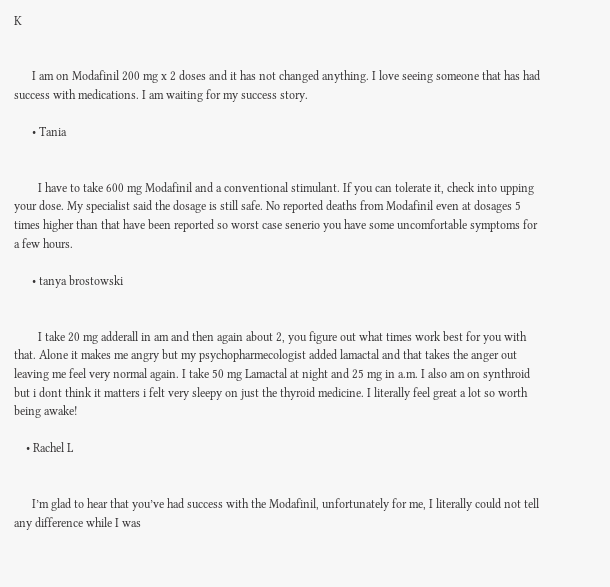K


      I am on Modafinil 200 mg x 2 doses and it has not changed anything. I love seeing someone that has had success with medications. I am waiting for my success story.

      • Tania


        I have to take 600 mg Modafinil and a conventional stimulant. If you can tolerate it, check into upping your dose. My specialist said the dosage is still safe. No reported deaths from Modafinil even at dosages 5 times higher than that have been reported so worst case senerio you have some uncomfortable symptoms for a few hours.

      • tanya brostowski


        I take 20 mg adderall in am and then again about 2, you figure out what times work best for you with that. Alone it makes me angry but my psychopharmecologist added lamactal and that takes the anger out leaving me feel very normal again. I take 50 mg Lamactal at night and 25 mg in a.m. I also am on synthroid but i dont think it matters i felt very sleepy on just the thyroid medicine. I literally feel great a lot so worth being awake!

    • Rachel L


      I’m glad to hear that you’ve had success with the Modafinil, unfortunately for me, I literally could not tell any difference while I was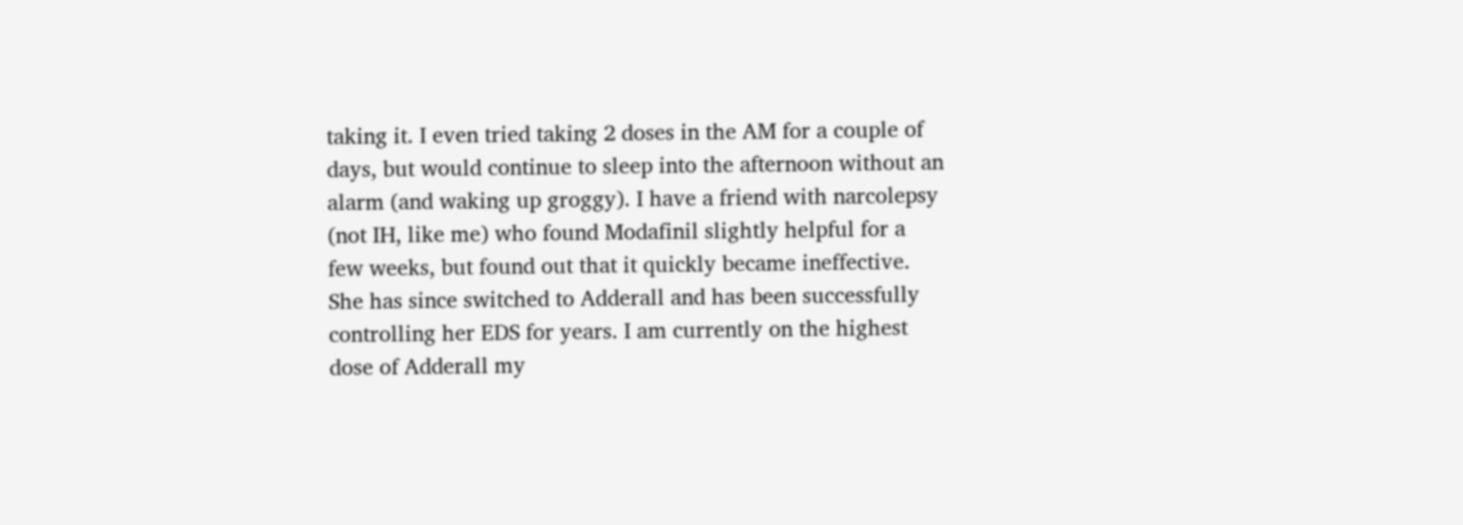taking it. I even tried taking 2 doses in the AM for a couple of days, but would continue to sleep into the afternoon without an alarm (and waking up groggy). I have a friend with narcolepsy (not IH, like me) who found Modafinil slightly helpful for a few weeks, but found out that it quickly became ineffective. She has since switched to Adderall and has been successfully controlling her EDS for years. I am currently on the highest dose of Adderall my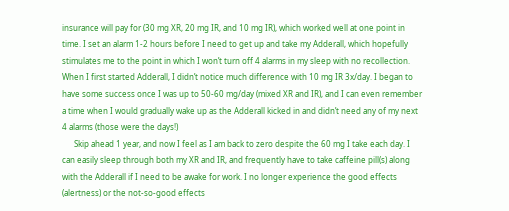insurance will pay for (30 mg XR, 20 mg IR, and 10 mg IR), which worked well at one point in time. I set an alarm 1-2 hours before I need to get up and take my Adderall, which hopefully stimulates me to the point in which I won’t turn off 4 alarms in my sleep with no recollection. When I first started Adderall, I didn’t notice much difference with 10 mg IR 3x/day. I began to have some success once I was up to 50-60 mg/day (mixed XR and IR), and I can even remember a time when I would gradually wake up as the Adderall kicked in and didn’t need any of my next 4 alarms (those were the days!)
      Skip ahead 1 year, and now I feel as I am back to zero despite the 60 mg I take each day. I can easily sleep through both my XR and IR, and frequently have to take caffeine pill(s) along with the Adderall if I need to be awake for work. I no longer experience the good effects (alertness) or the not-so-good effects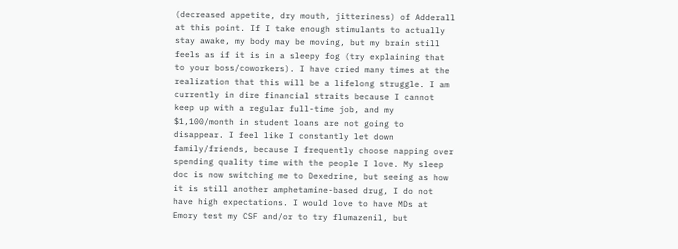(decreased appetite, dry mouth, jitteriness) of Adderall at this point. If I take enough stimulants to actually stay awake, my body may be moving, but my brain still feels as if it is in a sleepy fog (try explaining that to your boss/coworkers). I have cried many times at the realization that this will be a lifelong struggle. I am currently in dire financial straits because I cannot keep up with a regular full-time job, and my $1,100/month in student loans are not going to disappear. I feel like I constantly let down family/friends, because I frequently choose napping over spending quality time with the people I love. My sleep doc is now switching me to Dexedrine, but seeing as how it is still another amphetamine-based drug, I do not have high expectations. I would love to have MDs at Emory test my CSF and/or to try flumazenil, but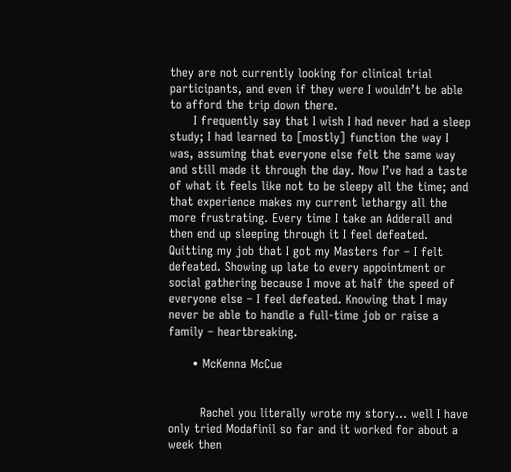they are not currently looking for clinical trial participants, and even if they were I wouldn’t be able to afford the trip down there.
      I frequently say that I wish I had never had a sleep study; I had learned to [mostly] function the way I was, assuming that everyone else felt the same way and still made it through the day. Now I’ve had a taste of what it feels like not to be sleepy all the time; and that experience makes my current lethargy all the more frustrating. Every time I take an Adderall and then end up sleeping through it I feel defeated. Quitting my job that I got my Masters for – I felt defeated. Showing up late to every appointment or social gathering because I move at half the speed of everyone else – I feel defeated. Knowing that I may never be able to handle a full-time job or raise a family – heartbreaking.

      • McKenna McCue


        Rachel you literally wrote my story… well I have only tried Modafinil so far and it worked for about a week then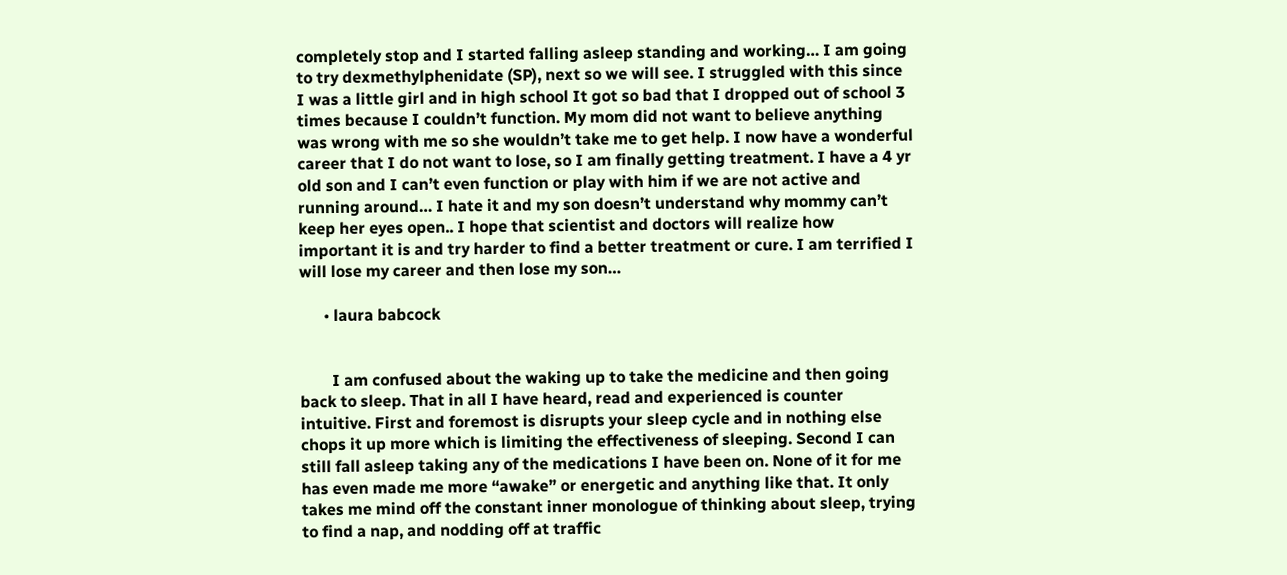completely stop and I started falling asleep standing and working… I am going to try dexmethylphenidate (SP), next so we will see. I struggled with this since I was a little girl and in high school It got so bad that I dropped out of school 3 times because I couldn’t function. My mom did not want to believe anything was wrong with me so she wouldn’t take me to get help. I now have a wonderful career that I do not want to lose, so I am finally getting treatment. I have a 4 yr old son and I can’t even function or play with him if we are not active and running around… I hate it and my son doesn’t understand why mommy can’t keep her eyes open.. I hope that scientist and doctors will realize how important it is and try harder to find a better treatment or cure. I am terrified I will lose my career and then lose my son…

      • laura babcock


        I am confused about the waking up to take the medicine and then going back to sleep. That in all I have heard, read and experienced is counter intuitive. First and foremost is disrupts your sleep cycle and in nothing else chops it up more which is limiting the effectiveness of sleeping. Second I can still fall asleep taking any of the medications I have been on. None of it for me has even made me more “awake” or energetic and anything like that. It only takes me mind off the constant inner monologue of thinking about sleep, trying to find a nap, and nodding off at traffic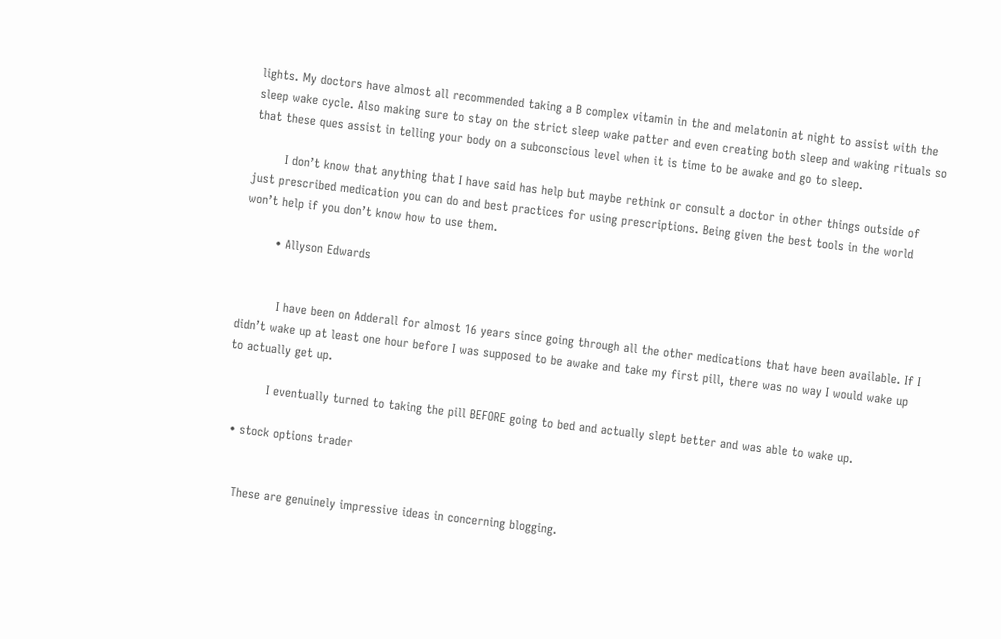lights. My doctors have almost all recommended taking a B complex vitamin in the and melatonin at night to assist with the sleep wake cycle. Also making sure to stay on the strict sleep wake patter and even creating both sleep and waking rituals so that these ques assist in telling your body on a subconscious level when it is time to be awake and go to sleep.

        I don’t know that anything that I have said has help but maybe rethink or consult a doctor in other things outside of just prescribed medication you can do and best practices for using prescriptions. Being given the best tools in the world won’t help if you don’t know how to use them.

        • Allyson Edwards


          I have been on Adderall for almost 16 years since going through all the other medications that have been available. If I didn’t wake up at least one hour before I was supposed to be awake and take my first pill, there was no way I would wake up to actually get up.

          I eventually turned to taking the pill BEFORE going to bed and actually slept better and was able to wake up.

  • stock options trader


    These are genuinely impressive ideas in concerning blogging.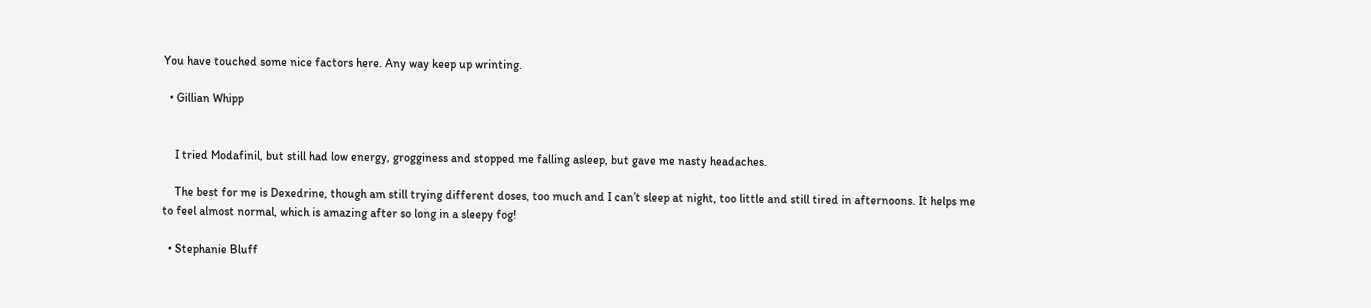You have touched some nice factors here. Any way keep up wrinting.

  • Gillian Whipp


    I tried Modafinil, but still had low energy, grogginess and stopped me falling asleep, but gave me nasty headaches.

    The best for me is Dexedrine, though am still trying different doses, too much and I can’t sleep at night, too little and still tired in afternoons. It helps me to feel almost normal, which is amazing after so long in a sleepy fog!

  • Stephanie Bluff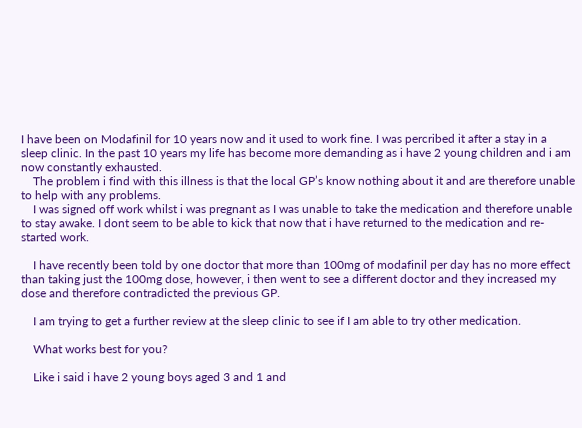I have been on Modafinil for 10 years now and it used to work fine. I was percribed it after a stay in a sleep clinic. In the past 10 years my life has become more demanding as i have 2 young children and i am now constantly exhausted.
    The problem i find with this illness is that the local GP’s know nothing about it and are therefore unable to help with any problems.
    I was signed off work whilst i was pregnant as I was unable to take the medication and therefore unable to stay awake. I dont seem to be able to kick that now that i have returned to the medication and re-started work.

    I have recently been told by one doctor that more than 100mg of modafinil per day has no more effect than taking just the 100mg dose, however, i then went to see a different doctor and they increased my dose and therefore contradicted the previous GP.

    I am trying to get a further review at the sleep clinic to see if I am able to try other medication.

    What works best for you?

    Like i said i have 2 young boys aged 3 and 1 and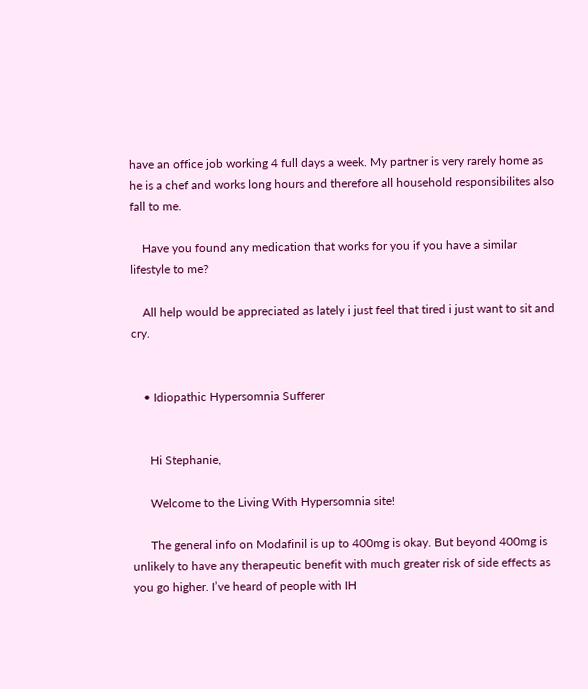have an office job working 4 full days a week. My partner is very rarely home as he is a chef and works long hours and therefore all household responsibilites also fall to me.

    Have you found any medication that works for you if you have a similar lifestyle to me?

    All help would be appreciated as lately i just feel that tired i just want to sit and cry.


    • Idiopathic Hypersomnia Sufferer


      Hi Stephanie,

      Welcome to the Living With Hypersomnia site!

      The general info on Modafinil is up to 400mg is okay. But beyond 400mg is unlikely to have any therapeutic benefit with much greater risk of side effects as you go higher. I’ve heard of people with IH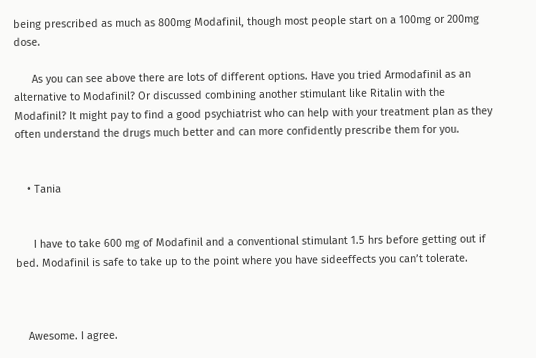being prescribed as much as 800mg Modafinil, though most people start on a 100mg or 200mg dose.

      As you can see above there are lots of different options. Have you tried Armodafinil as an alternative to Modafinil? Or discussed combining another stimulant like Ritalin with the Modafinil? It might pay to find a good psychiatrist who can help with your treatment plan as they often understand the drugs much better and can more confidently prescribe them for you.


    • Tania


      I have to take 600 mg of Modafinil and a conventional stimulant 1.5 hrs before getting out if bed. Modafinil is safe to take up to the point where you have sideeffects you can’t tolerate.



    Awesome. I agree.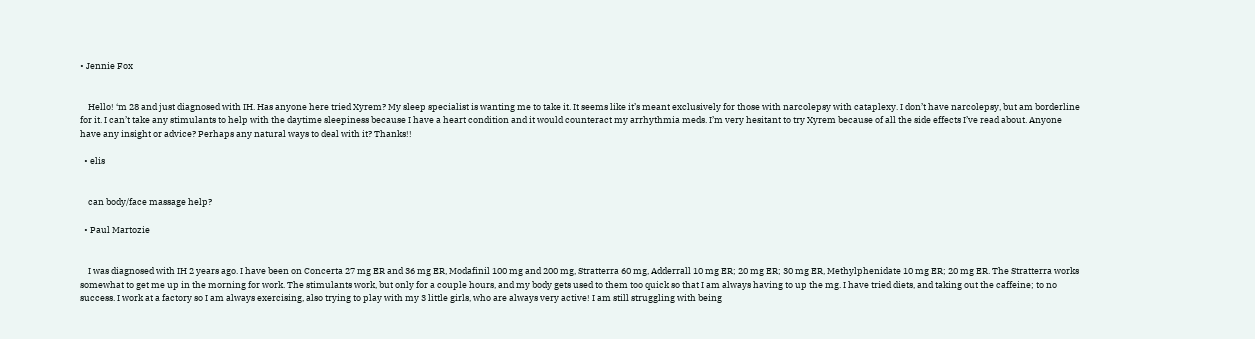• Jennie Fox


    Hello! ‘m 28 and just diagnosed with IH. Has anyone here tried Xyrem? My sleep specialist is wanting me to take it. It seems like it’s meant exclusively for those with narcolepsy with cataplexy. I don’t have narcolepsy, but am borderline for it. I can’t take any stimulants to help with the daytime sleepiness because I have a heart condition and it would counteract my arrhythmia meds. I’m very hesitant to try Xyrem because of all the side effects I’ve read about. Anyone have any insight or advice? Perhaps any natural ways to deal with it? Thanks!!

  • elis


    can body/face massage help?

  • Paul Martozie


    I was diagnosed with IH 2 years ago. I have been on Concerta 27 mg ER and 36 mg ER, Modafinil 100 mg and 200 mg, Stratterra 60 mg, Adderrall 10 mg ER; 20 mg ER; 30 mg ER, Methylphenidate 10 mg ER; 20 mg ER. The Stratterra works somewhat to get me up in the morning for work. The stimulants work, but only for a couple hours, and my body gets used to them too quick so that I am always having to up the mg. I have tried diets, and taking out the caffeine; to no success. I work at a factory so I am always exercising, also trying to play with my 3 little girls, who are always very active! I am still struggling with being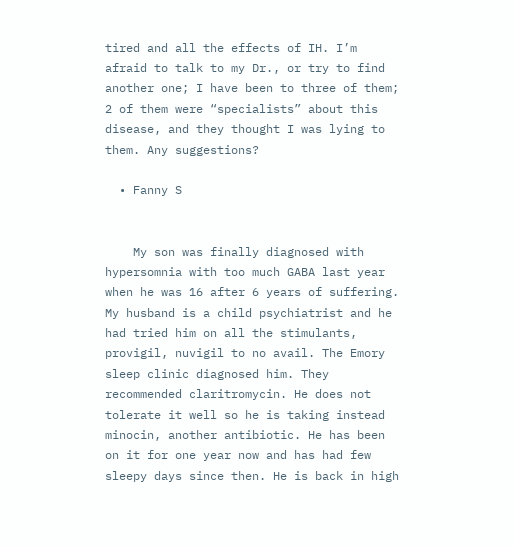tired and all the effects of IH. I’m afraid to talk to my Dr., or try to find another one; I have been to three of them; 2 of them were “specialists” about this disease, and they thought I was lying to them. Any suggestions?

  • Fanny S


    My son was finally diagnosed with hypersomnia with too much GABA last year when he was 16 after 6 years of suffering. My husband is a child psychiatrist and he had tried him on all the stimulants, provigil, nuvigil to no avail. The Emory sleep clinic diagnosed him. They recommended claritromycin. He does not tolerate it well so he is taking instead minocin, another antibiotic. He has been on it for one year now and has had few sleepy days since then. He is back in high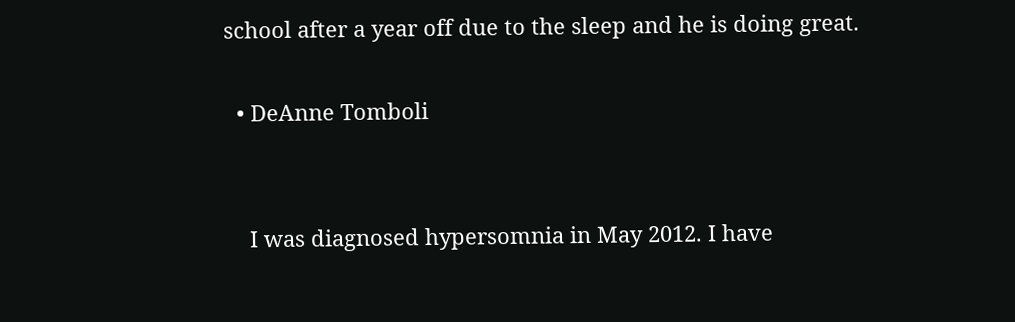school after a year off due to the sleep and he is doing great.

  • DeAnne Tomboli


    I was diagnosed hypersomnia in May 2012. I have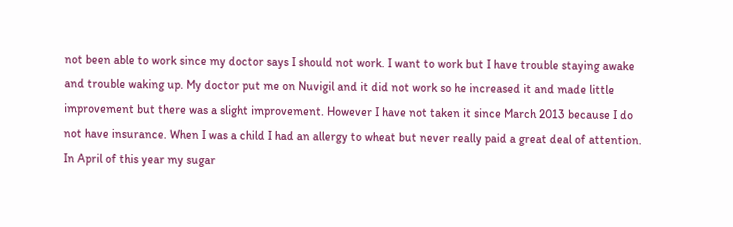not been able to work since my doctor says I should not work. I want to work but I have trouble staying awake and trouble waking up. My doctor put me on Nuvigil and it did not work so he increased it and made little improvement but there was a slight improvement. However I have not taken it since March 2013 because I do not have insurance. When I was a child I had an allergy to wheat but never really paid a great deal of attention. In April of this year my sugar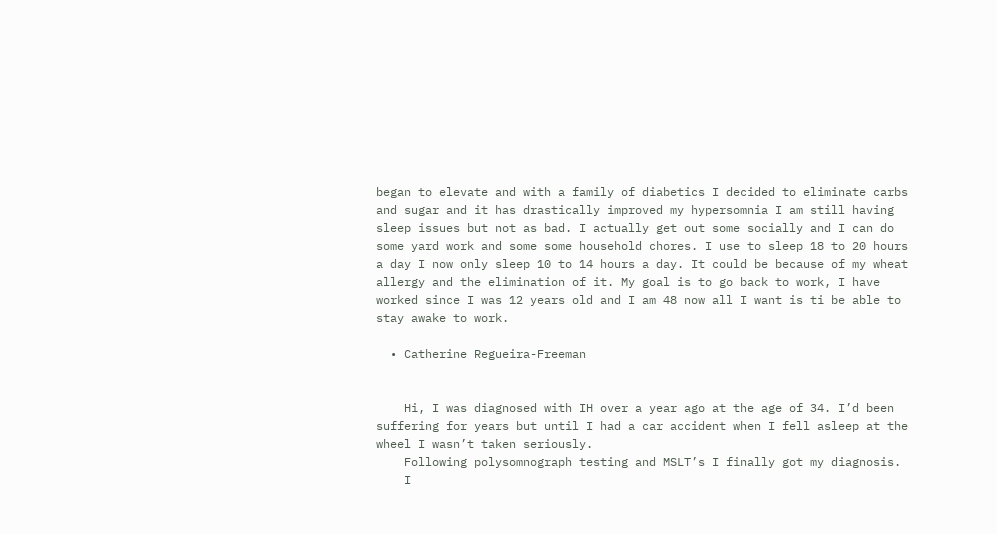began to elevate and with a family of diabetics I decided to eliminate carbs and sugar and it has drastically improved my hypersomnia I am still having sleep issues but not as bad. I actually get out some socially and I can do some yard work and some some household chores. I use to sleep 18 to 20 hours a day I now only sleep 10 to 14 hours a day. It could be because of my wheat allergy and the elimination of it. My goal is to go back to work, I have worked since I was 12 years old and I am 48 now all I want is ti be able to stay awake to work.

  • Catherine Regueira-Freeman


    Hi, I was diagnosed with IH over a year ago at the age of 34. I’d been suffering for years but until I had a car accident when I fell asleep at the wheel I wasn’t taken seriously.
    Following polysomnograph testing and MSLT’s I finally got my diagnosis.
    I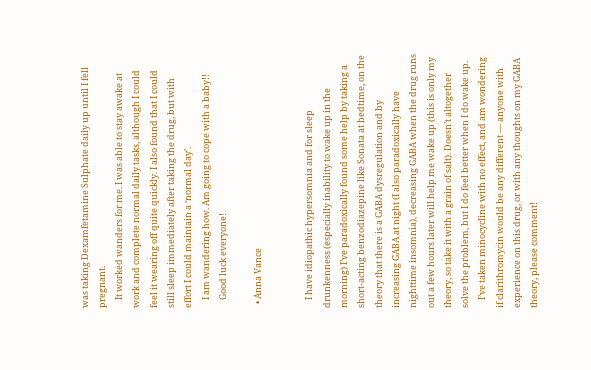was taking Dexamfetamine Sulphate daily up until I fell pregnant.
    It worked wanders for me. I was able to stay awake at work and complete normal daily tasks, although I could feel it wearing off quite quickly. I also found that I could still sleep immediately after taking the drug, but with effort I could maintain a ‘normal day’.
    I am wandering how. Am going to cope with a baby!!
    Good luck everyone!

  • Anna Vance


    I have idiopathic hypersomnia and for sleep drunkenness (especially inability to wake up in the morning) I’ve paradoxically found some help by taking a short-acting benzodiazepine like Sonata at bedtime, on the theory that there is a GABA dysregulation and by increasing GABA at night (I also paradoxically have nighttime insomnia), decreasing GABA when the drug runs out a few hours later will help me wake up (this is only my theory, so take it with a grain of salt). Doesn’t altogether solve the problem, but I do feel better when I do wake up.
    I’ve taken minocycline with no effect, and am wondering if clarithromycin would be any different — anyone with experience on this drug, or with any thoughts on my GABA theory, please comment!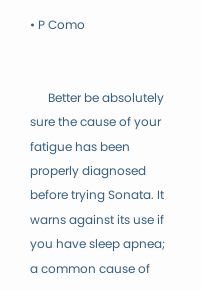• P Como


      Better be absolutely sure the cause of your fatigue has been properly diagnosed before trying Sonata. It warns against its use if you have sleep apnea; a common cause of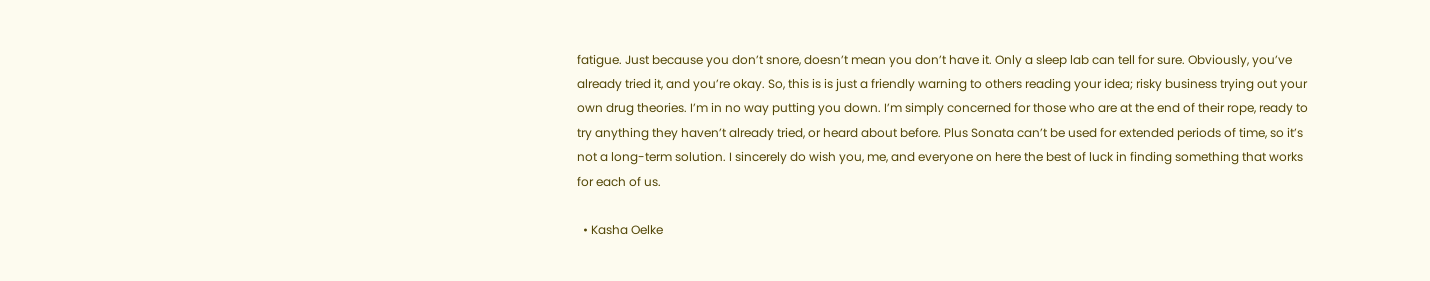fatigue. Just because you don’t snore, doesn’t mean you don’t have it. Only a sleep lab can tell for sure. Obviously, you’ve already tried it, and you’re okay. So, this is is just a friendly warning to others reading your idea; risky business trying out your own drug theories. I’m in no way putting you down. I’m simply concerned for those who are at the end of their rope, ready to try anything they haven’t already tried, or heard about before. Plus Sonata can’t be used for extended periods of time, so it’s not a long-term solution. I sincerely do wish you, me, and everyone on here the best of luck in finding something that works for each of us.

  • Kasha Oelke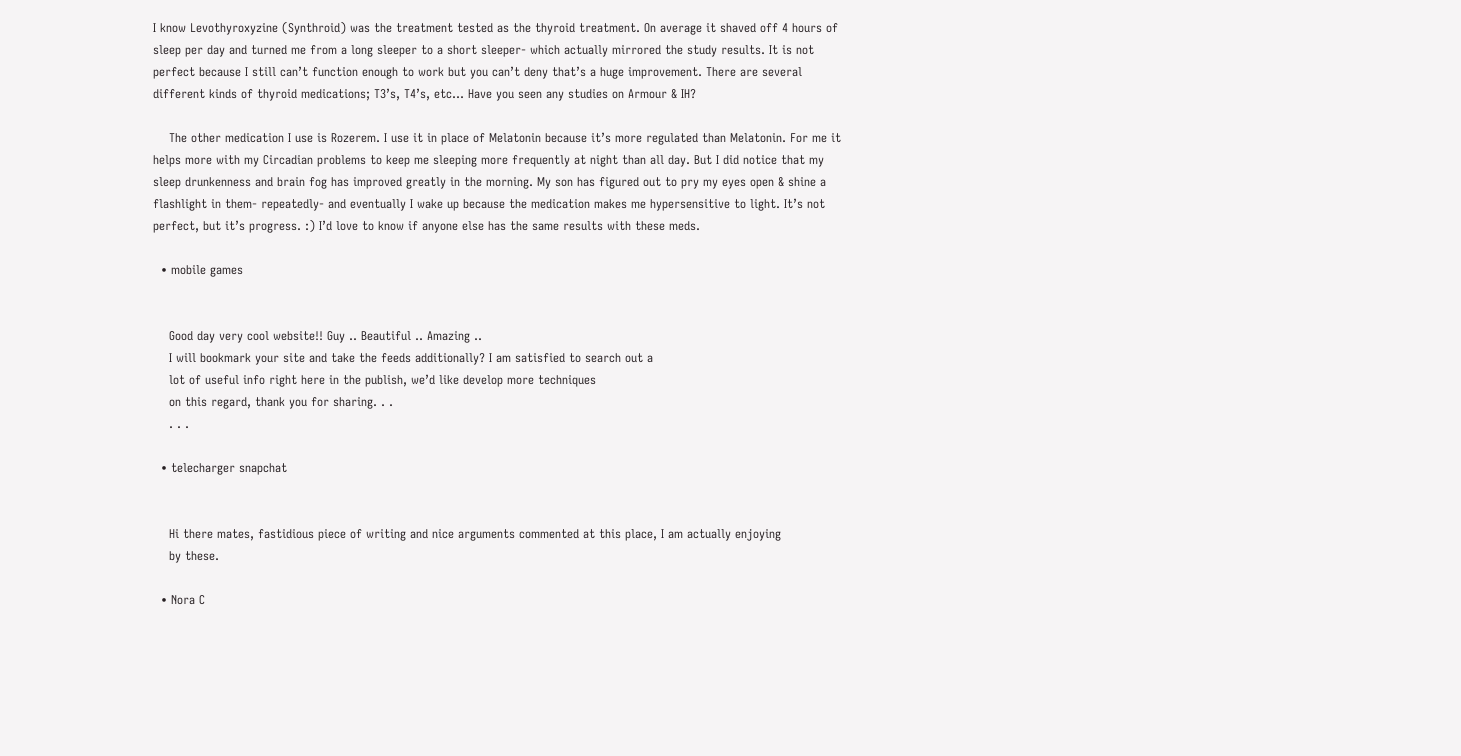I know Levothyroxyzine (Synthroid) was the treatment tested as the thyroid treatment. On average it shaved off 4 hours of sleep per day and turned me from a long sleeper to a short sleeper- which actually mirrored the study results. It is not perfect because I still can’t function enough to work but you can’t deny that’s a huge improvement. There are several different kinds of thyroid medications; T3’s, T4’s, etc… Have you seen any studies on Armour & IH?

    The other medication I use is Rozerem. I use it in place of Melatonin because it’s more regulated than Melatonin. For me it helps more with my Circadian problems to keep me sleeping more frequently at night than all day. But I did notice that my sleep drunkenness and brain fog has improved greatly in the morning. My son has figured out to pry my eyes open & shine a flashlight in them- repeatedly- and eventually I wake up because the medication makes me hypersensitive to light. It’s not perfect, but it’s progress. :) I’d love to know if anyone else has the same results with these meds.

  • mobile games


    Good day very cool website!! Guy .. Beautiful .. Amazing ..
    I will bookmark your site and take the feeds additionally? I am satisfied to search out a
    lot of useful info right here in the publish, we’d like develop more techniques
    on this regard, thank you for sharing. . .
    . . .

  • telecharger snapchat


    Hi there mates, fastidious piece of writing and nice arguments commented at this place, I am actually enjoying
    by these.

  • Nora C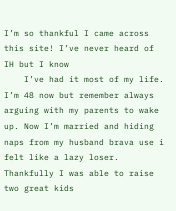I’m so thankful I came across this site! I’ve never heard of IH but I know
    I’ve had it most of my life. I’m 48 now but remember always arguing with my parents to wake up. Now I’m married and hiding naps from my husband brava use i felt like a lazy loser. Thankfully I was able to raise two great kids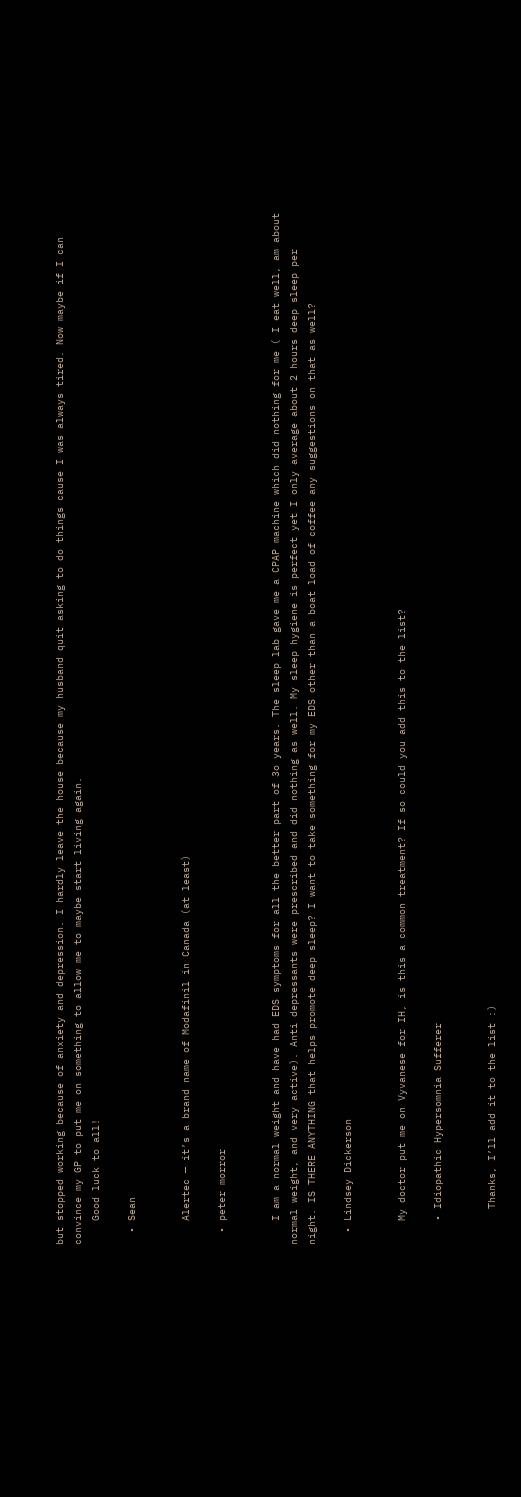but stopped working because of anxiety and depression. I hardly leave the house because my husband quit asking to do things cause I was always tired. Now maybe if I can convince my GP to put me on something to allow me to maybe start living again.
    Good luck to all!

  • Sean


    Alertec — it’s a brand name of Modafinil in Canada (at least)

  • peter morror


    I am a normal weight and have had EDS symptoms for all the better part of 3o years. The sleep lab gave me a CPAP machine which did nothing for me ( I eat well, am about normal weight, and very active). Anti depressants were prescribed and did nothing as well. My sleep hygiene is perfect yet I only average about 2 hours deep sleep per night. IS THERE ANYTHING that helps promote deep sleep? I want to take something for my EDS other than a boat load of coffee any suggestions on that as well?

  • Lindsey Dickerson


    My doctor put me on Vyvanese for IH, is this a common treatment? If so could you add this to the list?

    • Idiopathic Hypersomnia Sufferer


      Thanks, I’ll add it to the list :)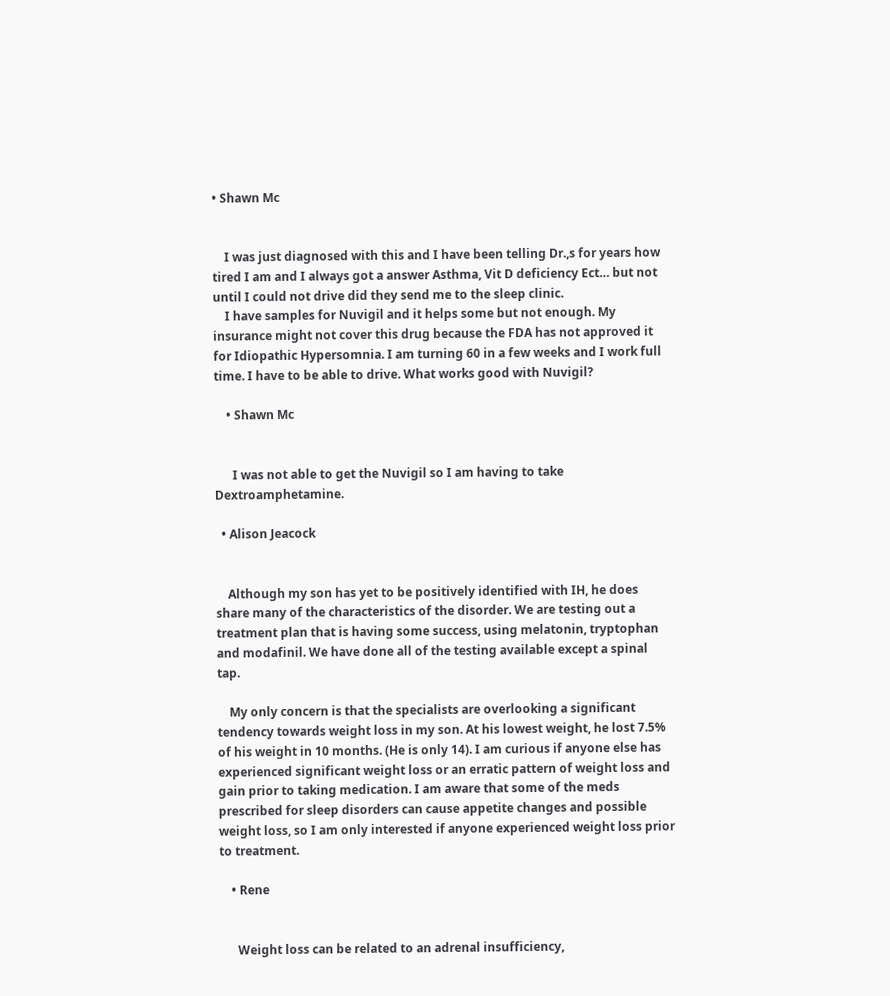• Shawn Mc


    I was just diagnosed with this and I have been telling Dr.,s for years how tired I am and I always got a answer Asthma, Vit D deficiency Ect… but not until I could not drive did they send me to the sleep clinic.
    I have samples for Nuvigil and it helps some but not enough. My insurance might not cover this drug because the FDA has not approved it for Idiopathic Hypersomnia. I am turning 60 in a few weeks and I work full time. I have to be able to drive. What works good with Nuvigil?

    • Shawn Mc


      I was not able to get the Nuvigil so I am having to take Dextroamphetamine.

  • Alison Jeacock


    Although my son has yet to be positively identified with IH, he does share many of the characteristics of the disorder. We are testing out a treatment plan that is having some success, using melatonin, tryptophan and modafinil. We have done all of the testing available except a spinal tap.

    My only concern is that the specialists are overlooking a significant tendency towards weight loss in my son. At his lowest weight, he lost 7.5% of his weight in 10 months. (He is only 14). I am curious if anyone else has experienced significant weight loss or an erratic pattern of weight loss and gain prior to taking medication. I am aware that some of the meds prescribed for sleep disorders can cause appetite changes and possible weight loss, so I am only interested if anyone experienced weight loss prior to treatment.

    • Rene


      Weight loss can be related to an adrenal insufficiency,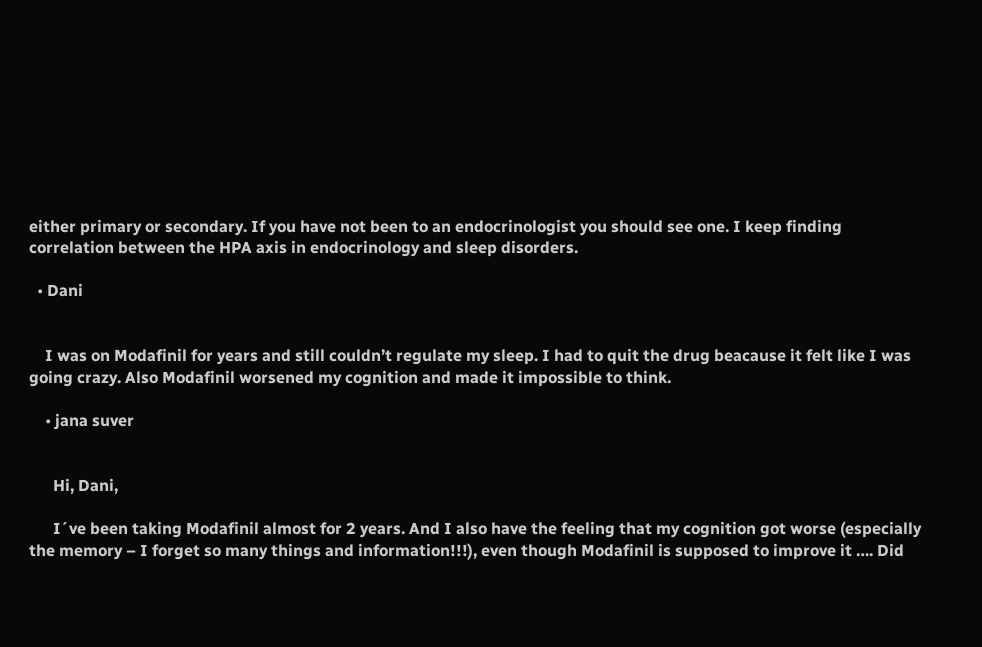either primary or secondary. If you have not been to an endocrinologist you should see one. I keep finding correlation between the HPA axis in endocrinology and sleep disorders.

  • Dani


    I was on Modafinil for years and still couldn’t regulate my sleep. I had to quit the drug beacause it felt like I was going crazy. Also Modafinil worsened my cognition and made it impossible to think.

    • jana suver


      Hi, Dani,

      I´ve been taking Modafinil almost for 2 years. And I also have the feeling that my cognition got worse (especially the memory – I forget so many things and information!!!), even though Modafinil is supposed to improve it …. Did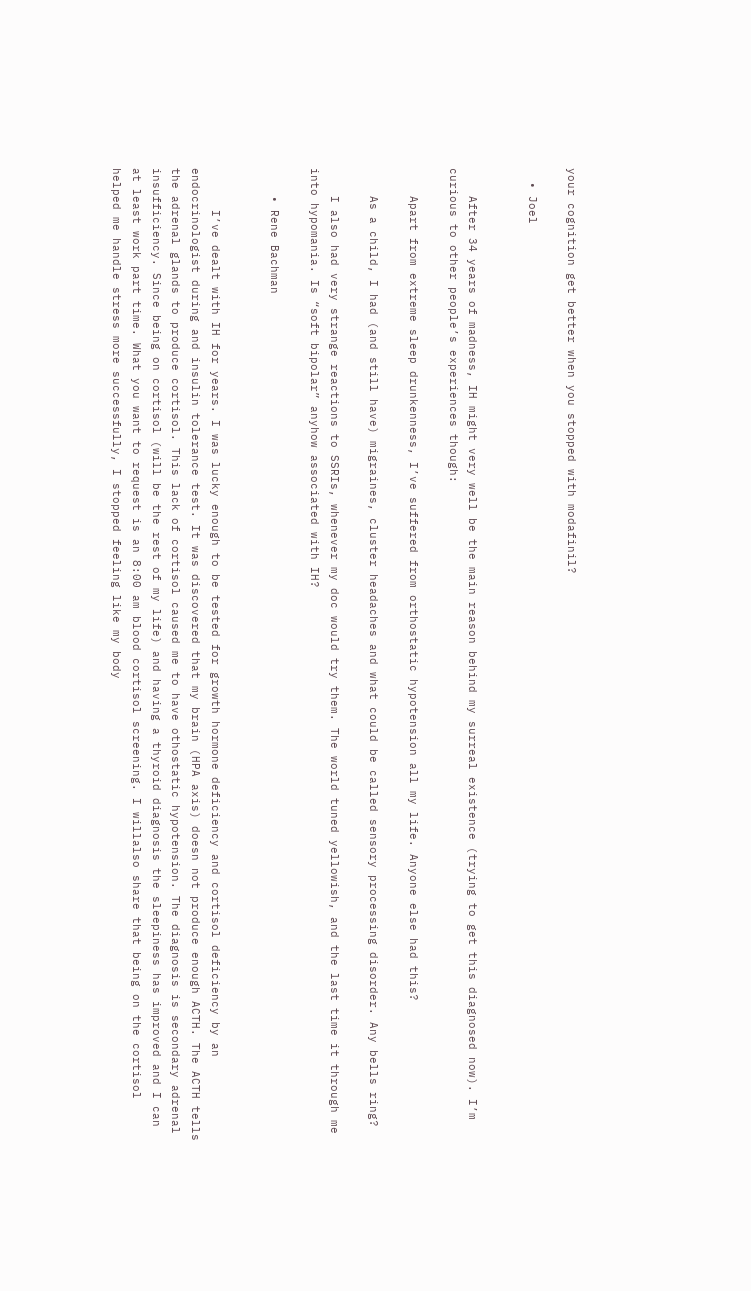your cognition get better when you stopped with modafinil?

  • Joel


    After 34 years of madness, IH might very well be the main reason behind my surreal existence (trying to get this diagnosed now). I’m curious to other people’s experiences though:

    Apart from extreme sleep drunkenness, I’ve suffered from orthostatic hypotension all my life. Anyone else had this?

    As a child, I had (and still have) migraines, cluster headaches and what could be called sensory processing disorder. Any bells ring?

    I also had very strange reactions to SSRIs, whenever my doc would try them. The world tuned yellowish, and the last time it through me into hypomania. Is “soft bipolar” anyhow associated with IH?

    • Rene Bachman


      I’ve dealt with IH for years. I was lucky enough to be tested for growth hormone deficiency and cortisol deficiency by an endocrinologist during and insulin tolerance test. It was discovered that my brain (HPA axis) doesn not produce enough ACTH. The ACTH tells the adrenal glands to produce cortisol. This lack of cortisol caused me to have othostatic hypotension. The diagnosis is secondary adrenal insufficiency. Since being on cortisol (will be the rest of my life) and having a thyroid diagnosis the sleepiness has improved and I can at least work part time. What you want to request is an 8:00 am blood cortisol screening. I willalso share that being on the cortisol helped me handle stress more successfully, I stopped feeling like my body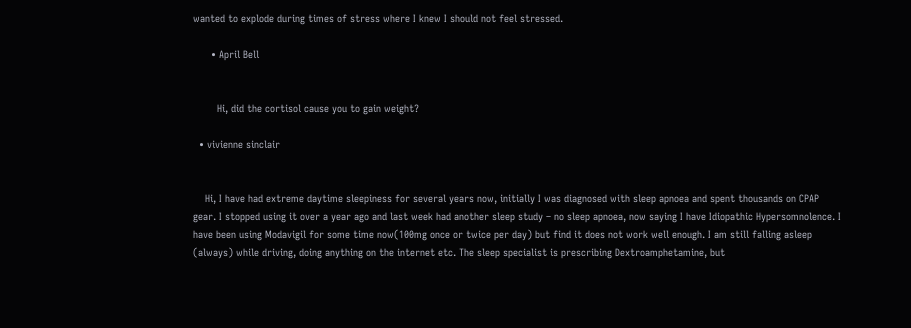wanted to explode during times of stress where I knew I should not feel stressed.

      • April Bell


        Hi, did the cortisol cause you to gain weight?

  • vivienne sinclair


    Hi, I have had extreme daytime sleepiness for several years now, initially I was diagnosed with sleep apnoea and spent thousands on CPAP gear. I stopped using it over a year ago and last week had another sleep study – no sleep apnoea, now saying I have Idiopathic Hypersomnolence. I have been using Modavigil for some time now(100mg once or twice per day) but find it does not work well enough. I am still falling asleep (always) while driving, doing anything on the internet etc. The sleep specialist is prescribing Dextroamphetamine, but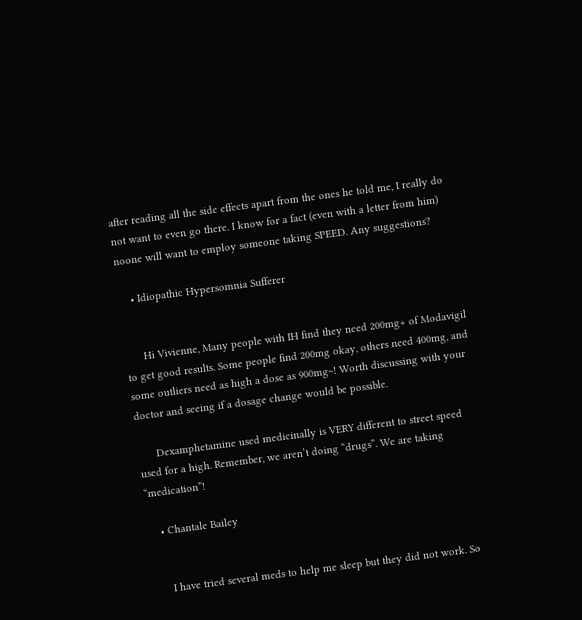after reading all the side effects apart from the ones he told me, I really do not want to even go there. I know for a fact (even with a letter from him) noone will want to employ someone taking SPEED. Any suggestions?

    • Idiopathic Hypersomnia Sufferer


      Hi Vivienne, Many people with IH find they need 200mg+ of Modavigil to get good results. Some people find 200mg okay, others need 400mg, and some outliers need as high a dose as 900mg~! Worth discussing with your doctor and seeing if a dosage change would be possible.

      Dexamphetamine used medicinally is VERY different to street speed used for a high. Remember, we aren’t doing “drugs”. We are taking “medication”!

    • Chantale Bailey


      I have tried several meds to help me sleep but they did not work. So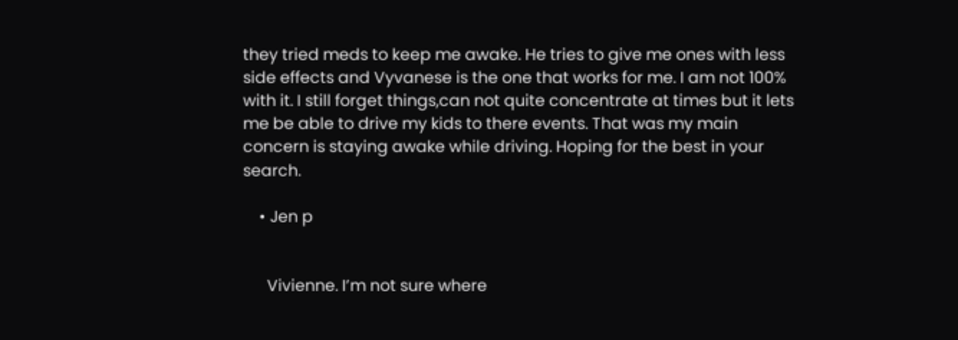they tried meds to keep me awake. He tries to give me ones with less side effects and Vyvanese is the one that works for me. I am not 100% with it. I still forget things,can not quite concentrate at times but it lets me be able to drive my kids to there events. That was my main concern is staying awake while driving. Hoping for the best in your search.

    • Jen p


      Vivienne. I’m not sure where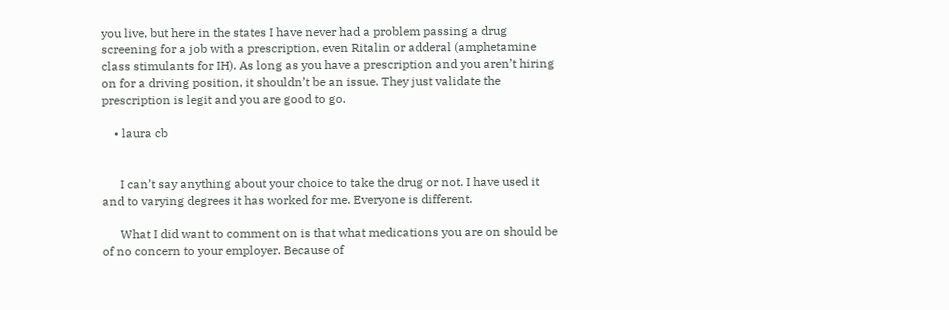you live, but here in the states I have never had a problem passing a drug screening for a job with a prescription, even Ritalin or adderal (amphetamine class stimulants for IH). As long as you have a prescription and you aren’t hiring on for a driving position, it shouldn’t be an issue. They just validate the prescription is legit and you are good to go.

    • laura cb


      I can’t say anything about your choice to take the drug or not. I have used it and to varying degrees it has worked for me. Everyone is different.

      What I did want to comment on is that what medications you are on should be of no concern to your employer. Because of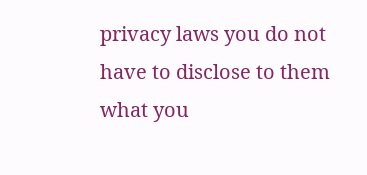privacy laws you do not have to disclose to them what you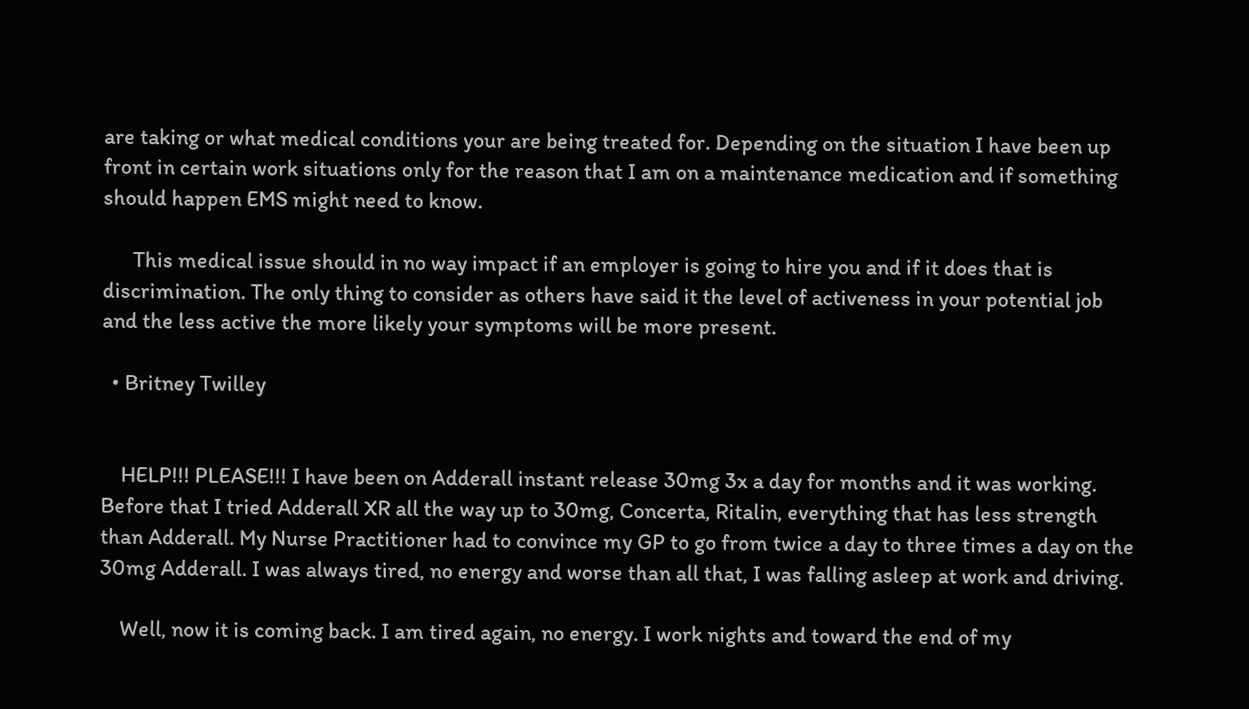are taking or what medical conditions your are being treated for. Depending on the situation I have been up front in certain work situations only for the reason that I am on a maintenance medication and if something should happen EMS might need to know.

      This medical issue should in no way impact if an employer is going to hire you and if it does that is discrimination. The only thing to consider as others have said it the level of activeness in your potential job and the less active the more likely your symptoms will be more present.

  • Britney Twilley


    HELP!!! PLEASE!!! I have been on Adderall instant release 30mg 3x a day for months and it was working. Before that I tried Adderall XR all the way up to 30mg, Concerta, Ritalin, everything that has less strength than Adderall. My Nurse Practitioner had to convince my GP to go from twice a day to three times a day on the 30mg Adderall. I was always tired, no energy and worse than all that, I was falling asleep at work and driving.

    Well, now it is coming back. I am tired again, no energy. I work nights and toward the end of my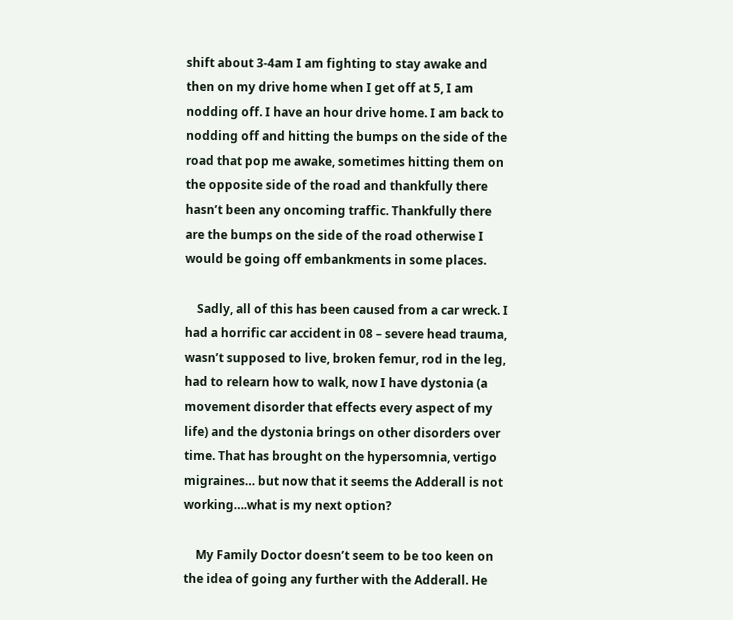shift about 3-4am I am fighting to stay awake and then on my drive home when I get off at 5, I am nodding off. I have an hour drive home. I am back to nodding off and hitting the bumps on the side of the road that pop me awake, sometimes hitting them on the opposite side of the road and thankfully there hasn’t been any oncoming traffic. Thankfully there are the bumps on the side of the road otherwise I would be going off embankments in some places.

    Sadly, all of this has been caused from a car wreck. I had a horrific car accident in 08 – severe head trauma, wasn’t supposed to live, broken femur, rod in the leg, had to relearn how to walk, now I have dystonia (a movement disorder that effects every aspect of my life) and the dystonia brings on other disorders over time. That has brought on the hypersomnia, vertigo migraines… but now that it seems the Adderall is not working….what is my next option?

    My Family Doctor doesn’t seem to be too keen on the idea of going any further with the Adderall. He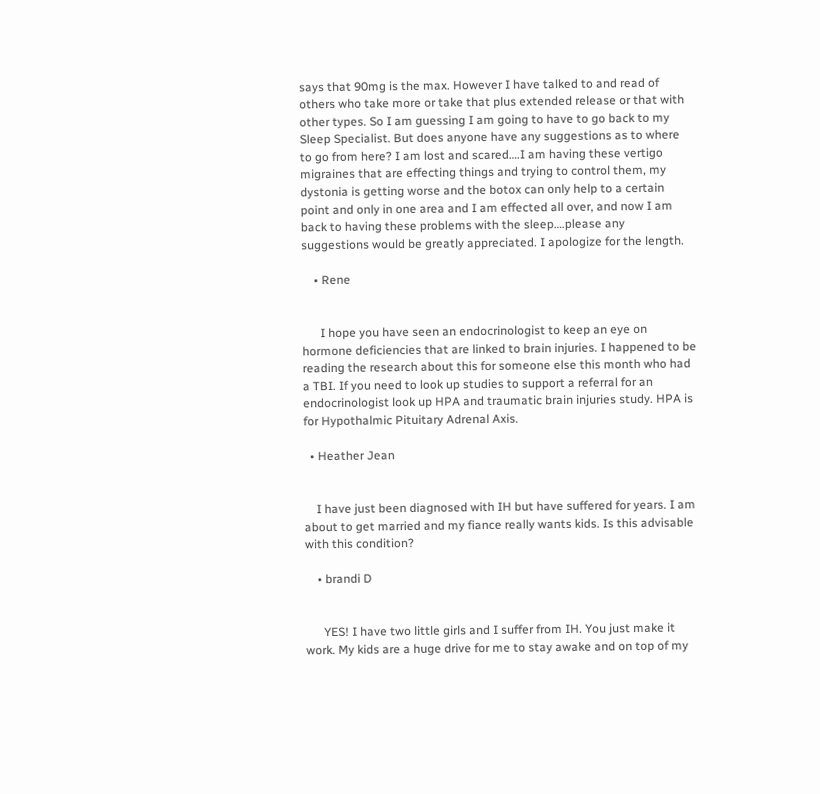says that 90mg is the max. However I have talked to and read of others who take more or take that plus extended release or that with other types. So I am guessing I am going to have to go back to my Sleep Specialist. But does anyone have any suggestions as to where to go from here? I am lost and scared….I am having these vertigo migraines that are effecting things and trying to control them, my dystonia is getting worse and the botox can only help to a certain point and only in one area and I am effected all over, and now I am back to having these problems with the sleep….please any suggestions would be greatly appreciated. I apologize for the length.

    • Rene


      I hope you have seen an endocrinologist to keep an eye on hormone deficiencies that are linked to brain injuries. I happened to be reading the research about this for someone else this month who had a TBI. If you need to look up studies to support a referral for an endocrinologist look up HPA and traumatic brain injuries study. HPA is for Hypothalmic Pituitary Adrenal Axis.

  • Heather Jean


    I have just been diagnosed with IH but have suffered for years. I am about to get married and my fiance really wants kids. Is this advisable with this condition?

    • brandi D


      YES! I have two little girls and I suffer from IH. You just make it work. My kids are a huge drive for me to stay awake and on top of my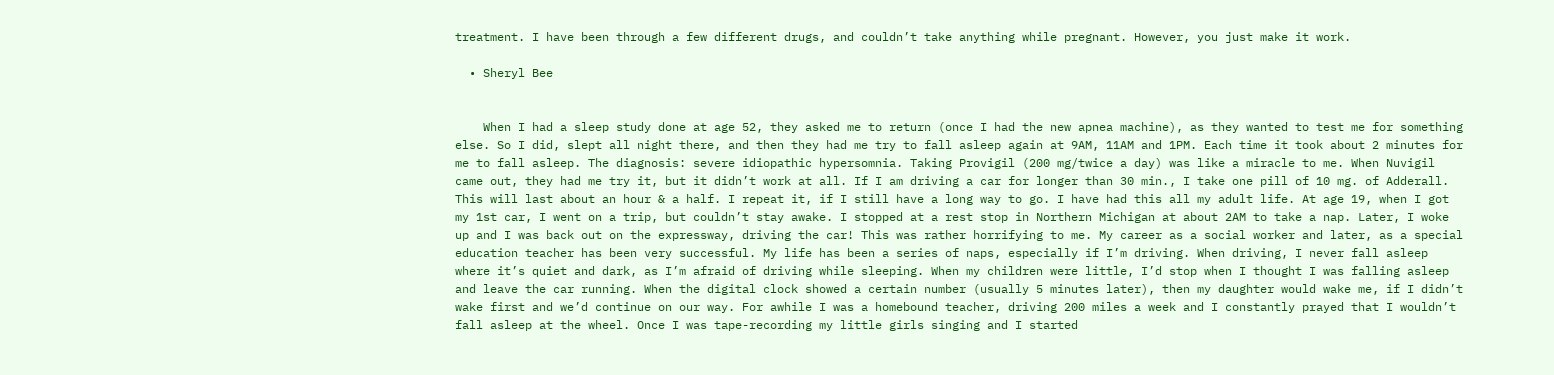treatment. I have been through a few different drugs, and couldn’t take anything while pregnant. However, you just make it work.

  • Sheryl Bee


    When I had a sleep study done at age 52, they asked me to return (once I had the new apnea machine), as they wanted to test me for something else. So I did, slept all night there, and then they had me try to fall asleep again at 9AM, 11AM and 1PM. Each time it took about 2 minutes for me to fall asleep. The diagnosis: severe idiopathic hypersomnia. Taking Provigil (200 mg/twice a day) was like a miracle to me. When Nuvigil came out, they had me try it, but it didn’t work at all. If I am driving a car for longer than 30 min., I take one pill of 10 mg. of Adderall. This will last about an hour & a half. I repeat it, if I still have a long way to go. I have had this all my adult life. At age 19, when I got my 1st car, I went on a trip, but couldn’t stay awake. I stopped at a rest stop in Northern Michigan at about 2AM to take a nap. Later, I woke up and I was back out on the expressway, driving the car! This was rather horrifying to me. My career as a social worker and later, as a special education teacher has been very successful. My life has been a series of naps, especially if I’m driving. When driving, I never fall asleep where it’s quiet and dark, as I’m afraid of driving while sleeping. When my children were little, I’d stop when I thought I was falling asleep and leave the car running. When the digital clock showed a certain number (usually 5 minutes later), then my daughter would wake me, if I didn’t wake first and we’d continue on our way. For awhile I was a homebound teacher, driving 200 miles a week and I constantly prayed that I wouldn’t fall asleep at the wheel. Once I was tape-recording my little girls singing and I started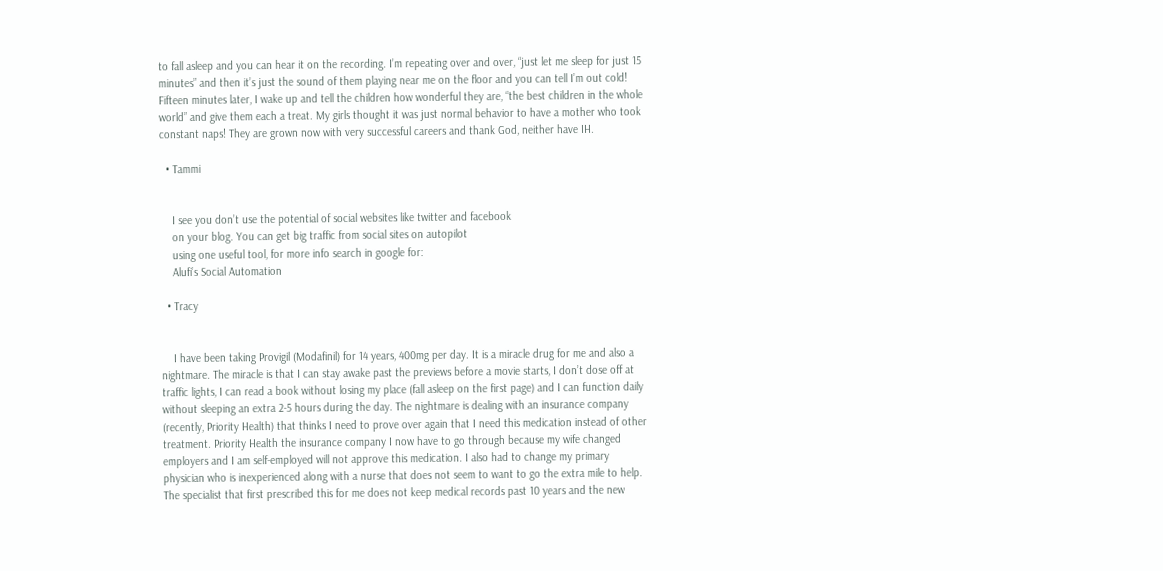to fall asleep and you can hear it on the recording. I’m repeating over and over, “just let me sleep for just 15 minutes” and then it’s just the sound of them playing near me on the floor and you can tell I’m out cold! Fifteen minutes later, I wake up and tell the children how wonderful they are, “the best children in the whole world” and give them each a treat. My girls thought it was just normal behavior to have a mother who took constant naps! They are grown now with very successful careers and thank God, neither have IH.

  • Tammi


    I see you don’t use the potential of social websites like twitter and facebook
    on your blog. You can get big traffic from social sites on autopilot
    using one useful tool, for more info search in google for:
    Alufi’s Social Automation

  • Tracy


    I have been taking Provigil (Modafinil) for 14 years, 400mg per day. It is a miracle drug for me and also a nightmare. The miracle is that I can stay awake past the previews before a movie starts, I don’t dose off at traffic lights, I can read a book without losing my place (fall asleep on the first page) and I can function daily without sleeping an extra 2-5 hours during the day. The nightmare is dealing with an insurance company (recently, Priority Health) that thinks I need to prove over again that I need this medication instead of other treatment. Priority Health the insurance company I now have to go through because my wife changed employers and I am self-employed will not approve this medication. I also had to change my primary physician who is inexperienced along with a nurse that does not seem to want to go the extra mile to help. The specialist that first prescribed this for me does not keep medical records past 10 years and the new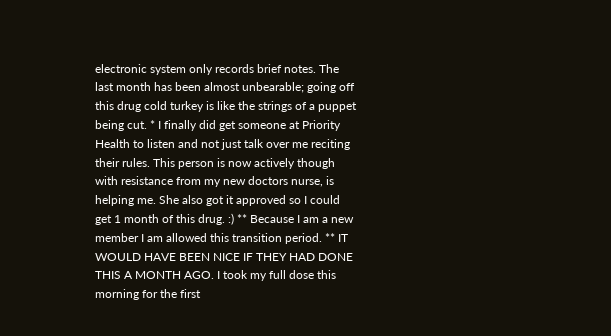electronic system only records brief notes. The last month has been almost unbearable; going off this drug cold turkey is like the strings of a puppet being cut. * I finally did get someone at Priority Health to listen and not just talk over me reciting their rules. This person is now actively though with resistance from my new doctors nurse, is helping me. She also got it approved so I could get 1 month of this drug. :) ** Because I am a new member I am allowed this transition period. ** IT WOULD HAVE BEEN NICE IF THEY HAD DONE THIS A MONTH AGO. I took my full dose this morning for the first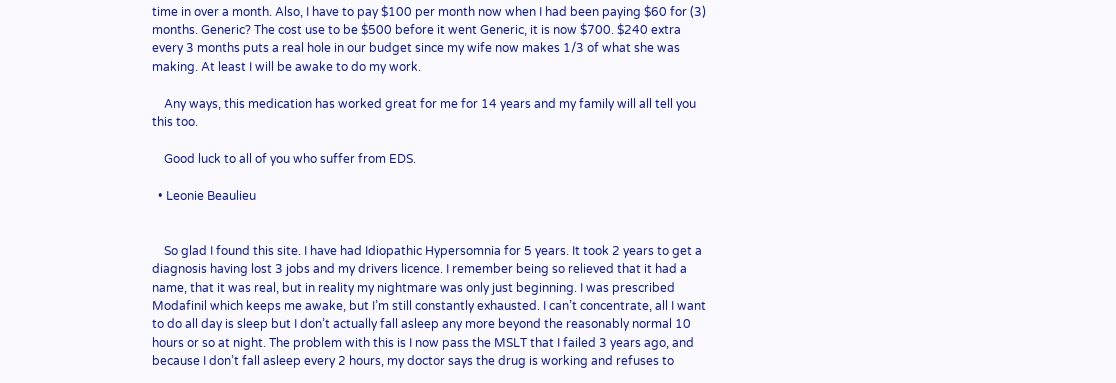time in over a month. Also, I have to pay $100 per month now when I had been paying $60 for (3) months. Generic? The cost use to be $500 before it went Generic, it is now $700. $240 extra every 3 months puts a real hole in our budget since my wife now makes 1/3 of what she was making. At least I will be awake to do my work.

    Any ways, this medication has worked great for me for 14 years and my family will all tell you this too.

    Good luck to all of you who suffer from EDS.

  • Leonie Beaulieu


    So glad I found this site. I have had Idiopathic Hypersomnia for 5 years. It took 2 years to get a diagnosis having lost 3 jobs and my drivers licence. I remember being so relieved that it had a name, that it was real, but in reality my nightmare was only just beginning. I was prescribed Modafinil which keeps me awake, but I’m still constantly exhausted. I can’t concentrate, all I want to do all day is sleep but I don’t actually fall asleep any more beyond the reasonably normal 10 hours or so at night. The problem with this is I now pass the MSLT that I failed 3 years ago, and because I don’t fall asleep every 2 hours, my doctor says the drug is working and refuses to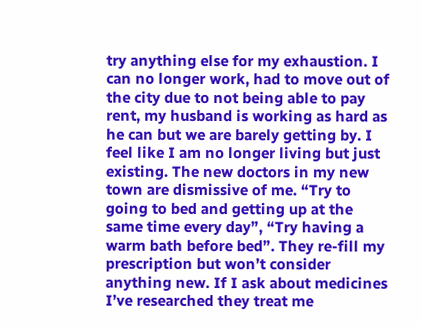try anything else for my exhaustion. I can no longer work, had to move out of the city due to not being able to pay rent, my husband is working as hard as he can but we are barely getting by. I feel like I am no longer living but just existing. The new doctors in my new town are dismissive of me. “Try to going to bed and getting up at the same time every day”, “Try having a warm bath before bed”. They re-fill my prescription but won’t consider anything new. If I ask about medicines I’ve researched they treat me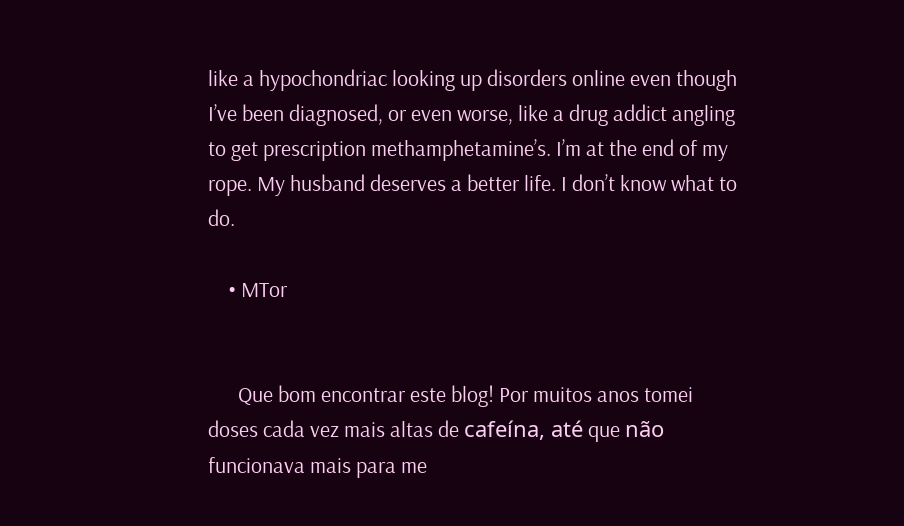like a hypochondriac looking up disorders online even though I’ve been diagnosed, or even worse, like a drug addict angling to get prescription methamphetamine’s. I’m at the end of my rope. My husband deserves a better life. I don’t know what to do.

    • MTor


      Que bom encontrar este blog! Por muitos anos tomei doses cada vez mais altas de cafeína, até que não funcionava mais para me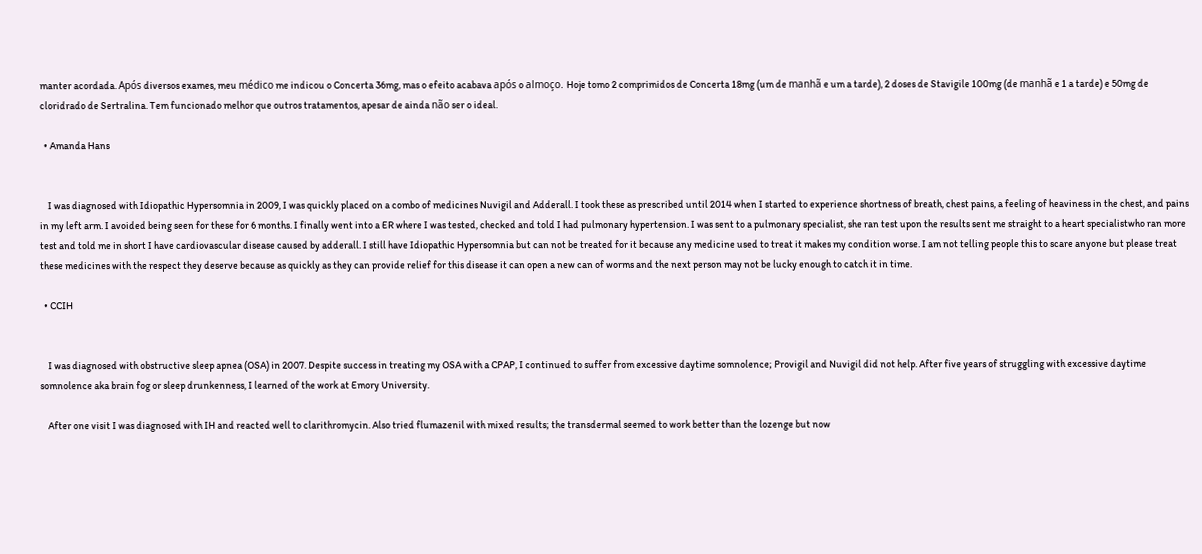manter acordada. Após diversos exames, meu médico me indicou o Concerta 36mg, mas o efeito acabava após o almoço. Hoje tomo 2 comprimidos de Concerta 18mg (um de manhã e um a tarde), 2 doses de Stavigile 100mg (de manhã e 1 a tarde) e 50mg de cloridrado de Sertralina. Tem funcionado melhor que outros tratamentos, apesar de ainda não ser o ideal.

  • Amanda Hans


    I was diagnosed with Idiopathic Hypersomnia in 2009, I was quickly placed on a combo of medicines Nuvigil and Adderall. I took these as prescribed until 2014 when I started to experience shortness of breath, chest pains, a feeling of heaviness in the chest, and pains in my left arm. I avoided being seen for these for 6 months. I finally went into a ER where I was tested, checked and told I had pulmonary hypertension. I was sent to a pulmonary specialist, she ran test upon the results sent me straight to a heart specialistwho ran more test and told me in short I have cardiovascular disease caused by adderall. I still have Idiopathic Hypersomnia but can not be treated for it because any medicine used to treat it makes my condition worse. I am not telling people this to scare anyone but please treat these medicines with the respect they deserve because as quickly as they can provide relief for this disease it can open a new can of worms and the next person may not be lucky enough to catch it in time.

  • CCIH


    I was diagnosed with obstructive sleep apnea (OSA) in 2007. Despite success in treating my OSA with a CPAP, I continued to suffer from excessive daytime somnolence; Provigil and Nuvigil did not help. After five years of struggling with excessive daytime somnolence aka brain fog or sleep drunkenness, I learned of the work at Emory University.

    After one visit I was diagnosed with IH and reacted well to clarithromycin. Also tried flumazenil with mixed results; the transdermal seemed to work better than the lozenge but now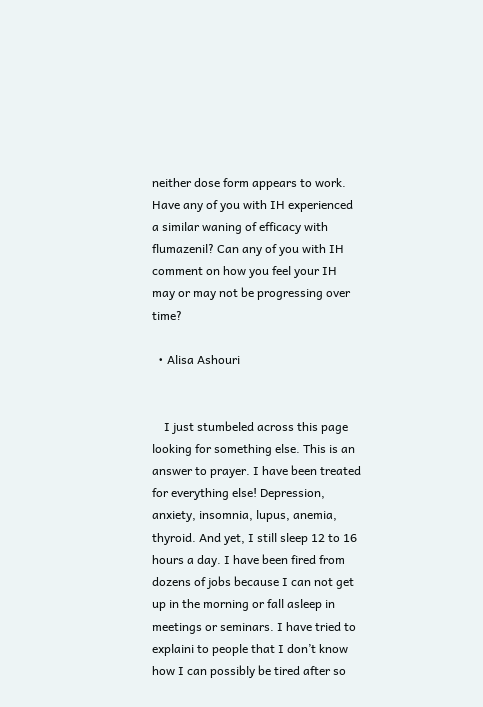neither dose form appears to work. Have any of you with IH experienced a similar waning of efficacy with flumazenil? Can any of you with IH comment on how you feel your IH may or may not be progressing over time?

  • Alisa Ashouri


    I just stumbeled across this page looking for something else. This is an answer to prayer. I have been treated for everything else! Depression, anxiety, insomnia, lupus, anemia, thyroid. And yet, I still sleep 12 to 16 hours a day. I have been fired from dozens of jobs because I can not get up in the morning or fall asleep in meetings or seminars. I have tried to explaini to people that I don’t know how I can possibly be tired after so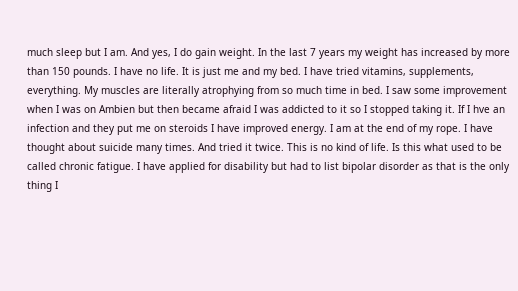much sleep but I am. And yes, I do gain weight. In the last 7 years my weight has increased by more than 150 pounds. I have no life. It is just me and my bed. I have tried vitamins, supplements, everything. My muscles are literally atrophying from so much time in bed. I saw some improvement when I was on Ambien but then became afraid I was addicted to it so I stopped taking it. If I hve an infection and they put me on steroids I have improved energy. I am at the end of my rope. I have thought about suicide many times. And tried it twice. This is no kind of life. Is this what used to be called chronic fatigue. I have applied for disability but had to list bipolar disorder as that is the only thing I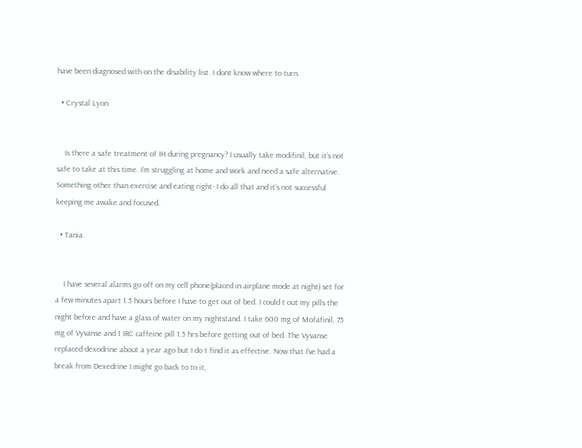have been diagnosed with on the disability list. I dont know where to turn.

  • Crystal Lyon


    Is there a safe treatment of IH during pregnancy? I usually take modifinil, but it’s not safe to take at this time. I’m struggling at home and work and need a safe alternative. Something other than exercise and eating right- I do all that and it’s not successful keeping me awake and focused.

  • Tania


    I have several alarms go off on my cell phone(placed in airplane mode at night) set for a few minutes apart 1.5 hours before I have to get out of bed. I could t out my pills the night before and have a glass of water on my nightstand. I take 600 mg of Mofafinil, 75 mg of Vyvanse and 1 IRC caffeine pill 1.5 hrs before getting out of bed. The Vyvanse replaced dexodrine about a year ago but I do t find it as effective. Now that I’ve had a break from Dexedrine I might go back to to it,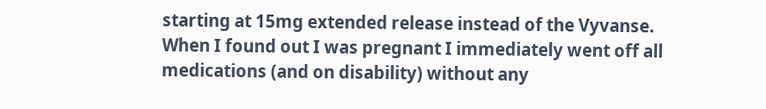starting at 15mg extended release instead of the Vyvanse. When I found out I was pregnant I immediately went off all medications (and on disability) without any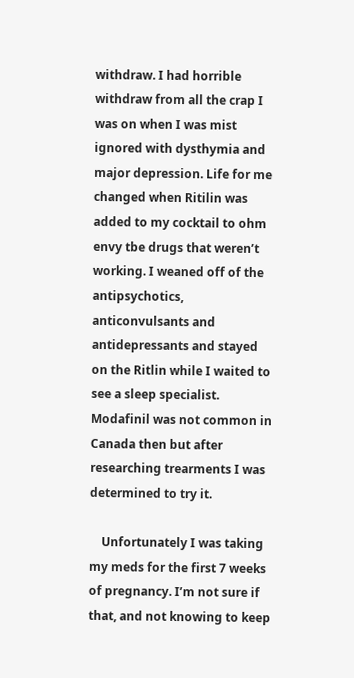withdraw. I had horrible withdraw from all the crap I was on when I was mist ignored with dysthymia and major depression. Life for me changed when Ritilin was added to my cocktail to ohm envy tbe drugs that weren’t working. I weaned off of the antipsychotics, anticonvulsants and antidepressants and stayed on the Ritlin while I waited to see a sleep specialist. Modafinil was not common in Canada then but after researching trearments I was determined to try it.

    Unfortunately I was taking my meds for the first 7 weeks of pregnancy. I’m not sure if that, and not knowing to keep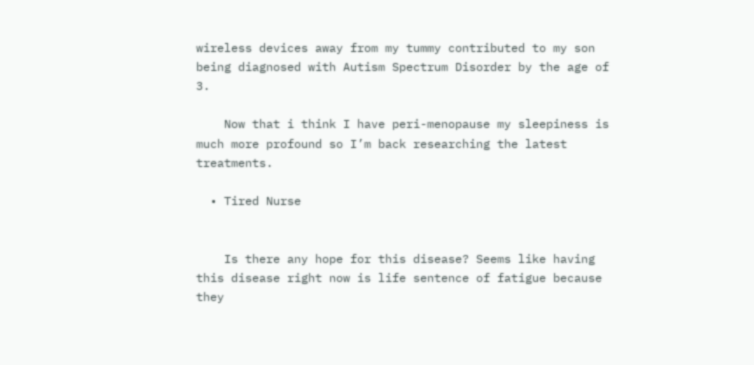wireless devices away from my tummy contributed to my son being diagnosed with Autism Spectrum Disorder by the age of 3.

    Now that i think I have peri-menopause my sleepiness is much more profound so I’m back researching the latest treatments.

  • Tired Nurse


    Is there any hope for this disease? Seems like having this disease right now is life sentence of fatigue because they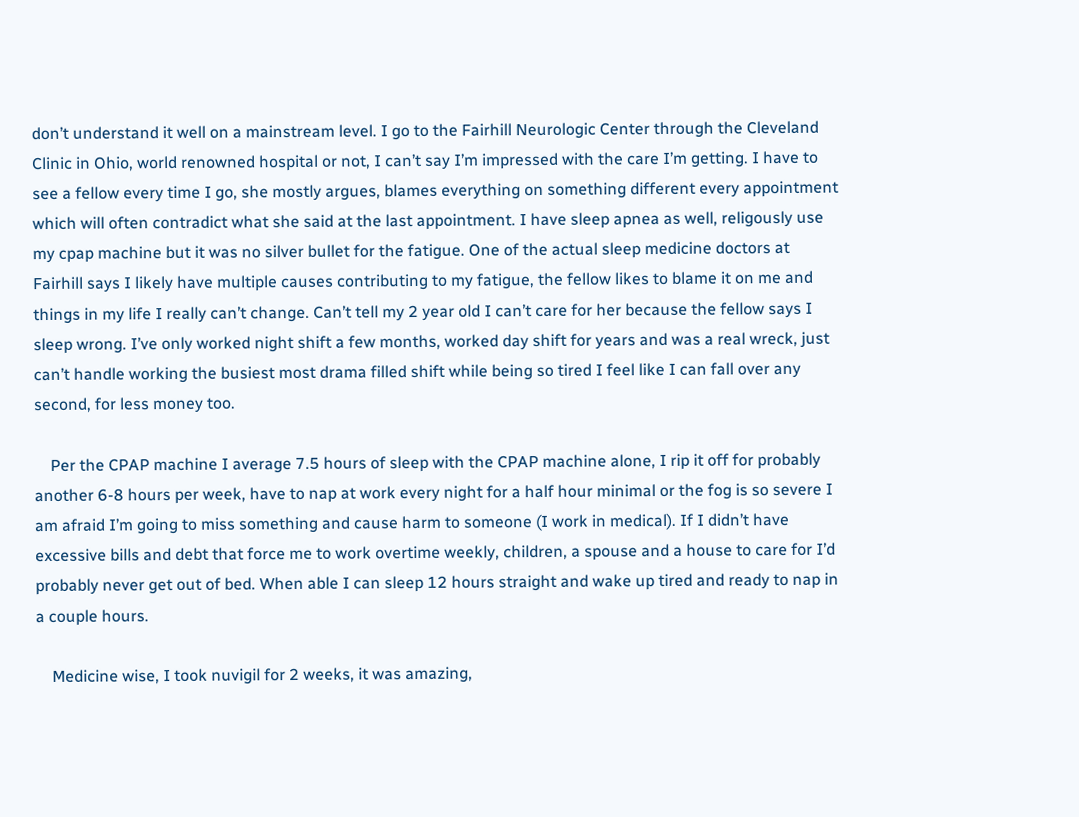don’t understand it well on a mainstream level. I go to the Fairhill Neurologic Center through the Cleveland Clinic in Ohio, world renowned hospital or not, I can’t say I’m impressed with the care I’m getting. I have to see a fellow every time I go, she mostly argues, blames everything on something different every appointment which will often contradict what she said at the last appointment. I have sleep apnea as well, religously use my cpap machine but it was no silver bullet for the fatigue. One of the actual sleep medicine doctors at Fairhill says I likely have multiple causes contributing to my fatigue, the fellow likes to blame it on me and things in my life I really can’t change. Can’t tell my 2 year old I can’t care for her because the fellow says I sleep wrong. I’ve only worked night shift a few months, worked day shift for years and was a real wreck, just can’t handle working the busiest most drama filled shift while being so tired I feel like I can fall over any second, for less money too.

    Per the CPAP machine I average 7.5 hours of sleep with the CPAP machine alone, I rip it off for probably another 6-8 hours per week, have to nap at work every night for a half hour minimal or the fog is so severe I am afraid I’m going to miss something and cause harm to someone (I work in medical). If I didn’t have excessive bills and debt that force me to work overtime weekly, children, a spouse and a house to care for I’d probably never get out of bed. When able I can sleep 12 hours straight and wake up tired and ready to nap in a couple hours.

    Medicine wise, I took nuvigil for 2 weeks, it was amazing,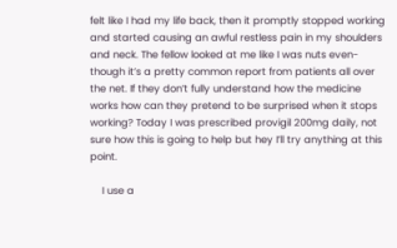felt like I had my life back, then it promptly stopped working and started causing an awful restless pain in my shoulders and neck. The fellow looked at me like I was nuts even-though it’s a pretty common report from patients all over the net. If they don’t fully understand how the medicine works how can they pretend to be surprised when it stops working? Today I was prescribed provigil 200mg daily, not sure how this is going to help but hey I’ll try anything at this point.

    I use a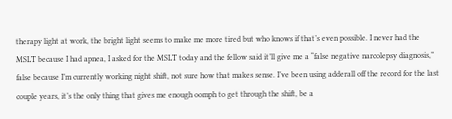therapy light at work, the bright light seems to make me more tired but who knows if that’s even possible. I never had the MSLT because I had apnea, I asked for the MSLT today and the fellow said it’ll give me a “false negative narcolepsy diagnosis,” false because I’m currently working night shift, not sure how that makes sense. I’ve been using adderall off the record for the last couple years, it’s the only thing that gives me enough oomph to get through the shift, be a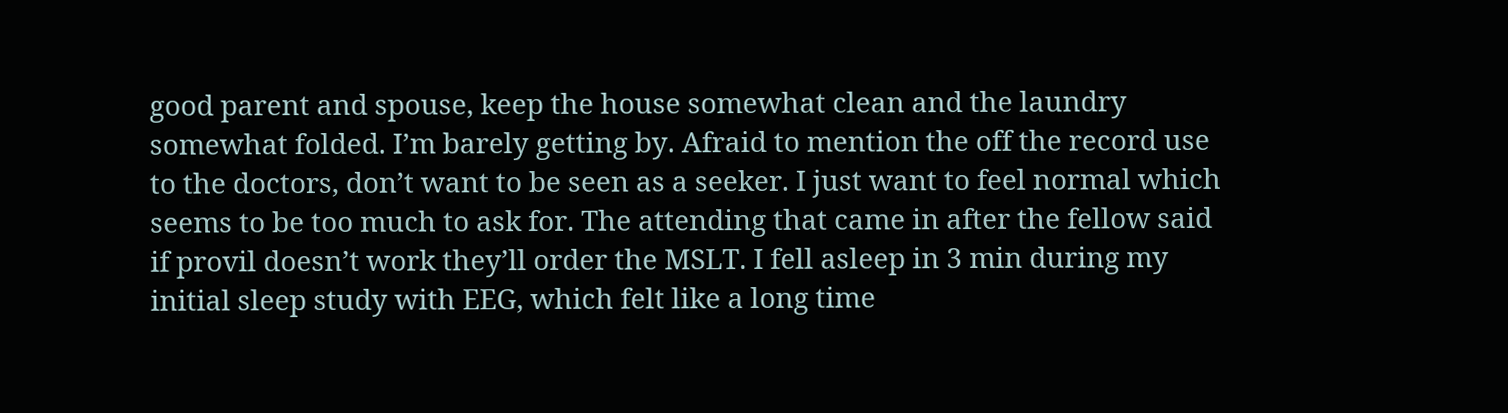good parent and spouse, keep the house somewhat clean and the laundry somewhat folded. I’m barely getting by. Afraid to mention the off the record use to the doctors, don’t want to be seen as a seeker. I just want to feel normal which seems to be too much to ask for. The attending that came in after the fellow said if provil doesn’t work they’ll order the MSLT. I fell asleep in 3 min during my initial sleep study with EEG, which felt like a long time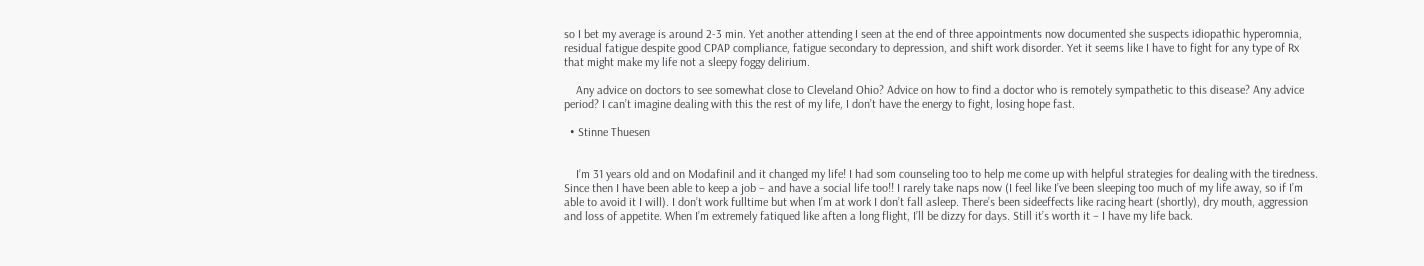so I bet my average is around 2-3 min. Yet another attending I seen at the end of three appointments now documented she suspects idiopathic hyperomnia, residual fatigue despite good CPAP compliance, fatigue secondary to depression, and shift work disorder. Yet it seems like I have to fight for any type of Rx that might make my life not a sleepy foggy delirium.

    Any advice on doctors to see somewhat close to Cleveland Ohio? Advice on how to find a doctor who is remotely sympathetic to this disease? Any advice period? I can’t imagine dealing with this the rest of my life, I don’t have the energy to fight, losing hope fast.

  • Stinne Thuesen


    I’m 31 years old and on Modafinil and it changed my life! I had som counseling too to help me come up with helpful strategies for dealing with the tiredness. Since then I have been able to keep a job – and have a social life too!! I rarely take naps now (I feel like I’ve been sleeping too much of my life away, so if I’m able to avoid it I will). I don’t work fulltime but when I’m at work I don’t fall asleep. There’s been sideeffects like racing heart (shortly), dry mouth, aggression and loss of appetite. When I’m extremely fatiqued like aften a long flight, I’ll be dizzy for days. Still it’s worth it – I have my life back.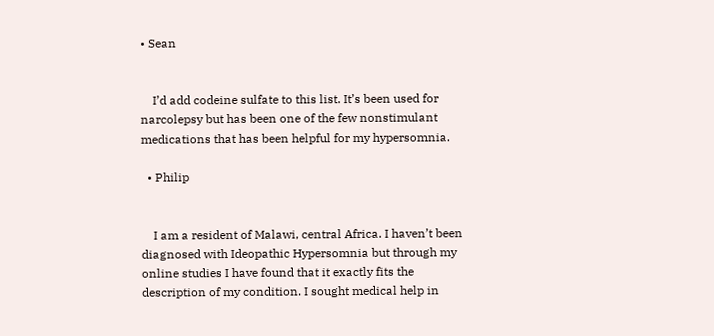• Sean


    I’d add codeine sulfate to this list. It’s been used for narcolepsy but has been one of the few nonstimulant medications that has been helpful for my hypersomnia.

  • Philip


    I am a resident of Malawi, central Africa. I haven’t been diagnosed with Ideopathic Hypersomnia but through my online studies I have found that it exactly fits the description of my condition. I sought medical help in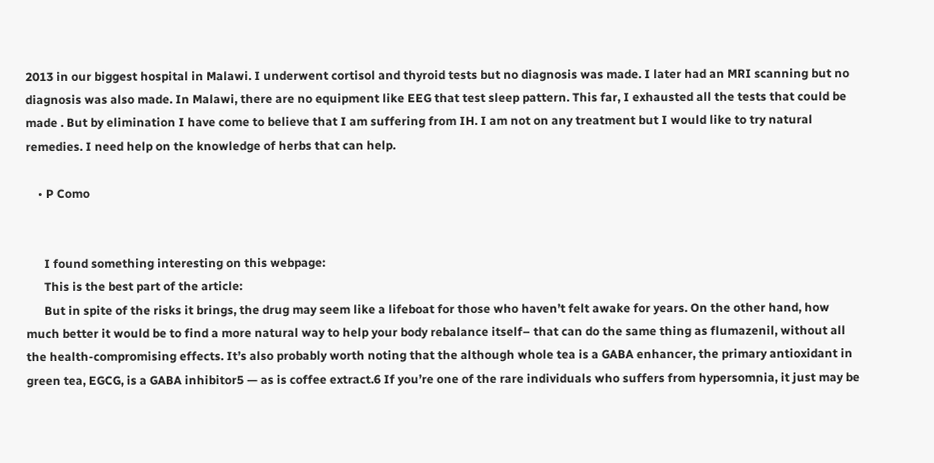2013 in our biggest hospital in Malawi. I underwent cortisol and thyroid tests but no diagnosis was made. I later had an MRI scanning but no diagnosis was also made. In Malawi, there are no equipment like EEG that test sleep pattern. This far, I exhausted all the tests that could be made . But by elimination I have come to believe that I am suffering from IH. I am not on any treatment but I would like to try natural remedies. I need help on the knowledge of herbs that can help.

    • P Como


      I found something interesting on this webpage:
      This is the best part of the article:
      But in spite of the risks it brings, the drug may seem like a lifeboat for those who haven’t felt awake for years. On the other hand, how much better it would be to find a more natural way to help your body rebalance itself– that can do the same thing as flumazenil, without all the health-compromising effects. It’s also probably worth noting that the although whole tea is a GABA enhancer, the primary antioxidant in green tea, EGCG, is a GABA inhibitor5 — as is coffee extract.6 If you’re one of the rare individuals who suffers from hypersomnia, it just may be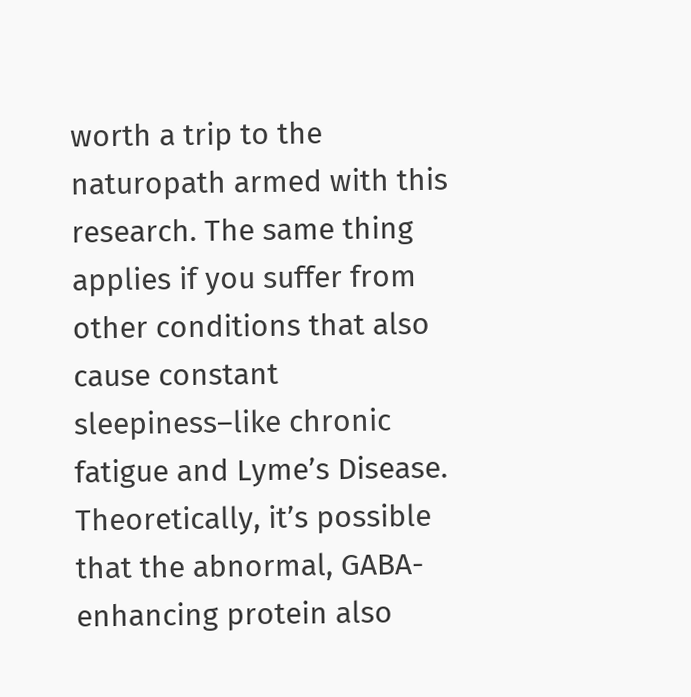worth a trip to the naturopath armed with this research. The same thing applies if you suffer from other conditions that also cause constant sleepiness–like chronic fatigue and Lyme’s Disease. Theoretically, it’s possible that the abnormal, GABA-enhancing protein also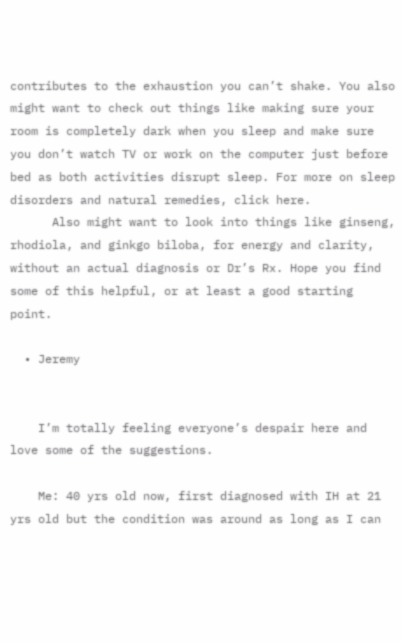contributes to the exhaustion you can’t shake. You also might want to check out things like making sure your room is completely dark when you sleep and make sure you don’t watch TV or work on the computer just before bed as both activities disrupt sleep. For more on sleep disorders and natural remedies, click here.
      Also might want to look into things like ginseng, rhodiola, and ginkgo biloba, for energy and clarity, without an actual diagnosis or Dr’s Rx. Hope you find some of this helpful, or at least a good starting point.

  • Jeremy


    I’m totally feeling everyone’s despair here and love some of the suggestions.

    Me: 40 yrs old now, first diagnosed with IH at 21 yrs old but the condition was around as long as I can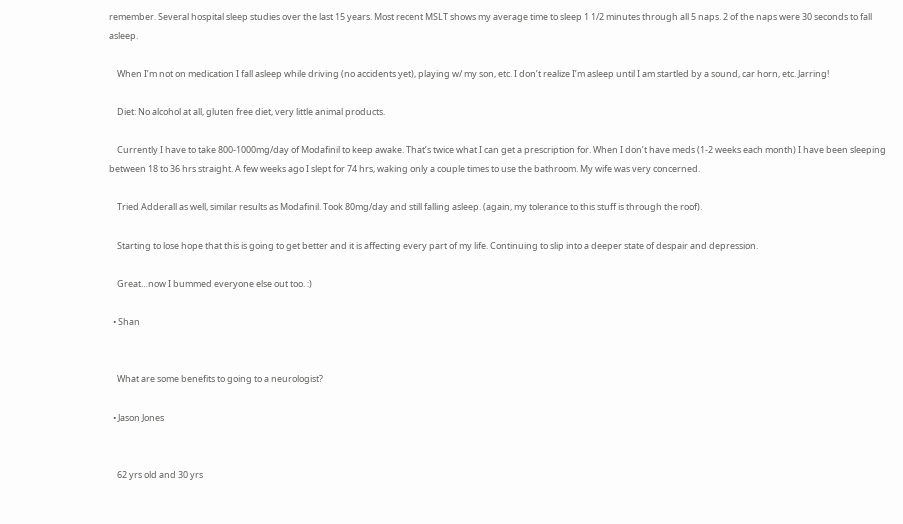remember. Several hospital sleep studies over the last 15 years. Most recent MSLT shows my average time to sleep 1 1/2 minutes through all 5 naps. 2 of the naps were 30 seconds to fall asleep.

    When I’m not on medication I fall asleep while driving (no accidents yet), playing w/ my son, etc. I don’t realize I’m asleep until I am startled by a sound, car horn, etc. Jarring!

    Diet: No alcohol at all, gluten free diet, very little animal products.

    Currently I have to take 800-1000mg/day of Modafinil to keep awake. That’s twice what I can get a prescription for. When I don’t have meds (1-2 weeks each month) I have been sleeping between 18 to 36 hrs straight. A few weeks ago I slept for 74 hrs, waking only a couple times to use the bathroom. My wife was very concerned.

    Tried Adderall as well, similar results as Modafinil. Took 80mg/day and still falling asleep. (again, my tolerance to this stuff is through the roof).

    Starting to lose hope that this is going to get better and it is affecting every part of my life. Continuing to slip into a deeper state of despair and depression.

    Great…now I bummed everyone else out too. :)

  • Shan


    What are some benefits to going to a neurologist?

  • Jason Jones


    62 yrs old and 30 yrs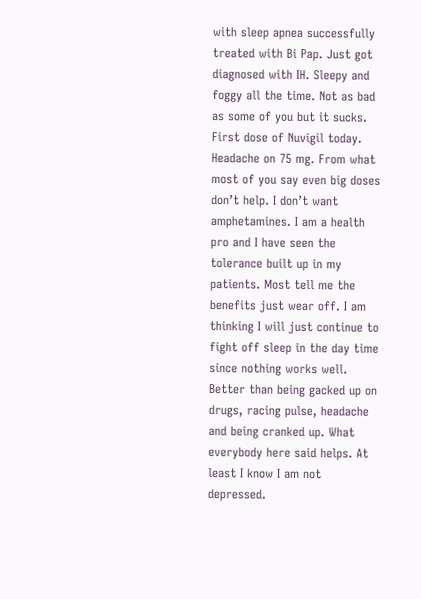with sleep apnea successfully treated with Bi Pap. Just got diagnosed with IH. Sleepy and foggy all the time. Not as bad as some of you but it sucks. First dose of Nuvigil today. Headache on 75 mg. From what most of you say even big doses don’t help. I don’t want amphetamines. I am a health pro and I have seen the tolerance built up in my patients. Most tell me the benefits just wear off. I am thinking I will just continue to fight off sleep in the day time since nothing works well. Better than being gacked up on drugs, racing pulse, headache and being cranked up. What everybody here said helps. At least I know I am not depressed.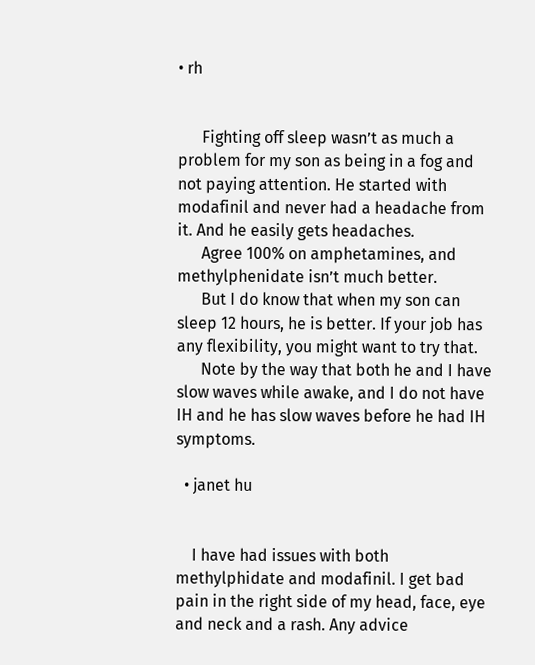• rh


      Fighting off sleep wasn’t as much a problem for my son as being in a fog and not paying attention. He started with modafinil and never had a headache from it. And he easily gets headaches.
      Agree 100% on amphetamines, and methylphenidate isn’t much better.
      But I do know that when my son can sleep 12 hours, he is better. If your job has any flexibility, you might want to try that.
      Note by the way that both he and I have slow waves while awake, and I do not have IH and he has slow waves before he had IH symptoms.

  • janet hu


    I have had issues with both methylphidate and modafinil. I get bad pain in the right side of my head, face, eye and neck and a rash. Any advice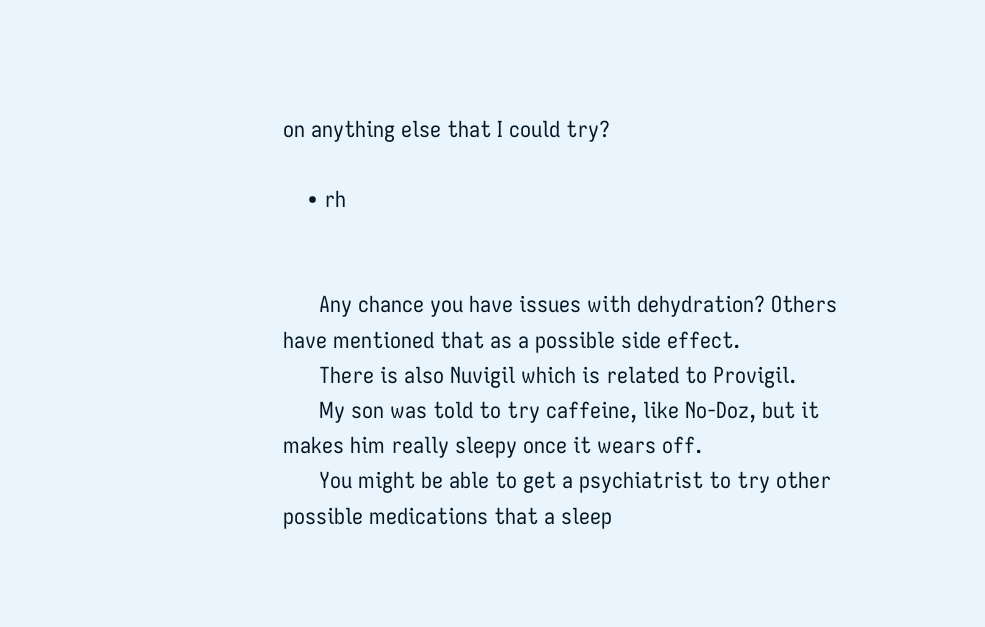on anything else that I could try?

    • rh


      Any chance you have issues with dehydration? Others have mentioned that as a possible side effect.
      There is also Nuvigil which is related to Provigil.
      My son was told to try caffeine, like No-Doz, but it makes him really sleepy once it wears off.
      You might be able to get a psychiatrist to try other possible medications that a sleep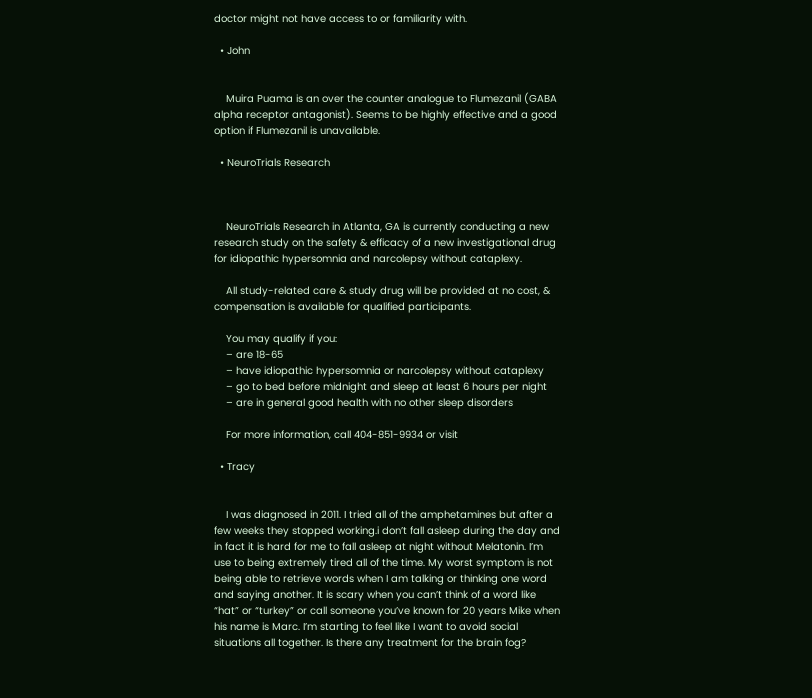doctor might not have access to or familiarity with.

  • John


    Muira Puama is an over the counter analogue to Flumezanil (GABA alpha receptor antagonist). Seems to be highly effective and a good option if Flumezanil is unavailable.

  • NeuroTrials Research



    NeuroTrials Research in Atlanta, GA is currently conducting a new research study on the safety & efficacy of a new investigational drug for idiopathic hypersomnia and narcolepsy without cataplexy.

    All study-related care & study drug will be provided at no cost, & compensation is available for qualified participants.

    You may qualify if you:
    – are 18-65
    – have idiopathic hypersomnia or narcolepsy without cataplexy
    – go to bed before midnight and sleep at least 6 hours per night
    – are in general good health with no other sleep disorders

    For more information, call 404-851-9934 or visit

  • Tracy


    I was diagnosed in 2011. I tried all of the amphetamines but after a few weeks they stopped working.i don’t fall asleep during the day and in fact it is hard for me to fall asleep at night without Melatonin. I’m use to being extremely tired all of the time. My worst symptom is not being able to retrieve words when I am talking or thinking one word and saying another. It is scary when you can’t think of a word like “hat” or “turkey” or call someone you’ve known for 20 years Mike when his name is Marc. I’m starting to feel like I want to avoid social situations all together. Is there any treatment for the brain fog?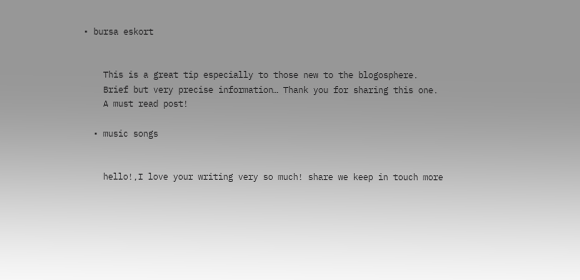• bursa eskort


    This is a great tip especially to those new to the blogosphere.
    Brief but very precise information… Thank you for sharing this one.
    A must read post!

  • music songs


    hello!,I love your writing very so much! share we keep in touch more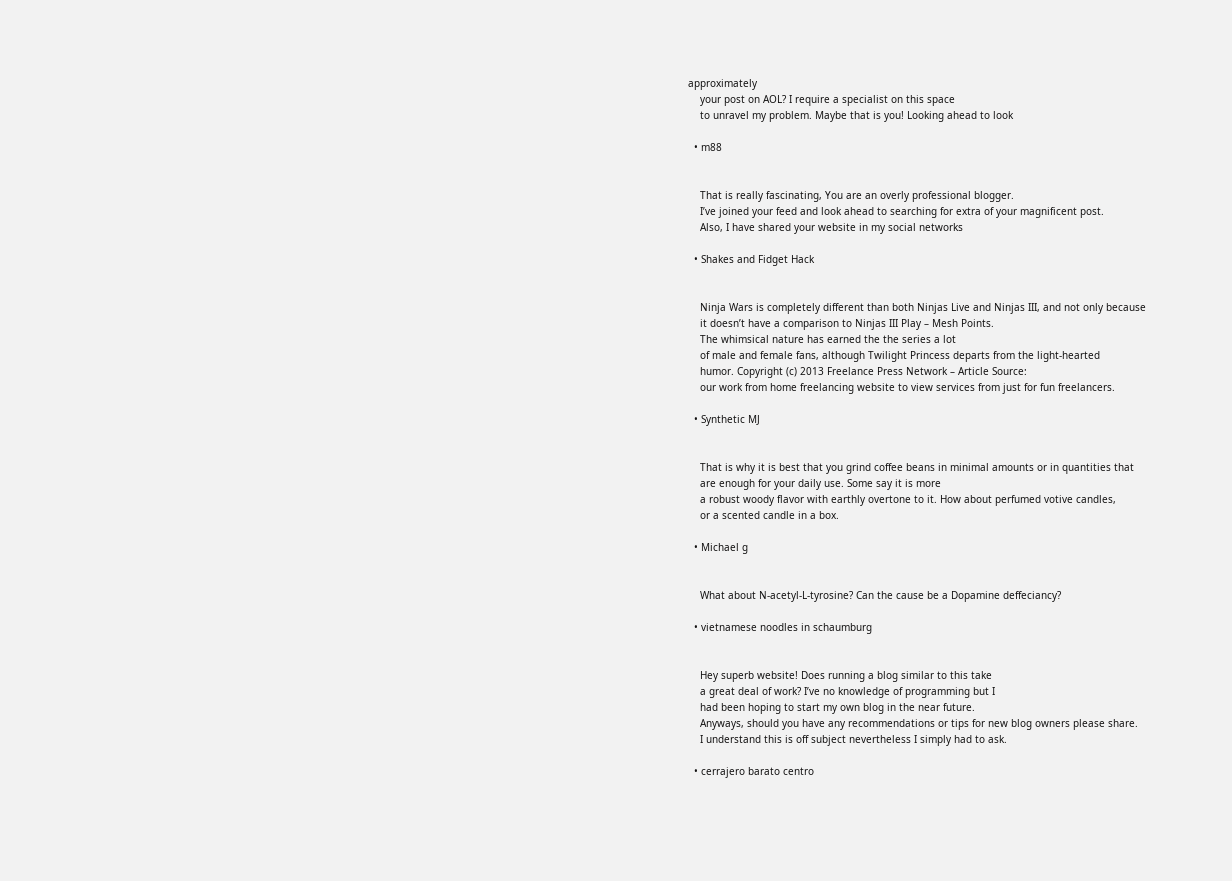approximately
    your post on AOL? I require a specialist on this space
    to unravel my problem. Maybe that is you! Looking ahead to look

  • m88


    That is really fascinating, You are an overly professional blogger.
    I’ve joined your feed and look ahead to searching for extra of your magnificent post.
    Also, I have shared your website in my social networks

  • Shakes and Fidget Hack


    Ninja Wars is completely different than both Ninjas Live and Ninjas III, and not only because
    it doesn’t have a comparison to Ninjas III Play – Mesh Points.
    The whimsical nature has earned the the series a lot
    of male and female fans, although Twilight Princess departs from the light-hearted
    humor. Copyright (c) 2013 Freelance Press Network – Article Source:
    our work from home freelancing website to view services from just for fun freelancers.

  • Synthetic MJ


    That is why it is best that you grind coffee beans in minimal amounts or in quantities that
    are enough for your daily use. Some say it is more
    a robust woody flavor with earthly overtone to it. How about perfumed votive candles,
    or a scented candle in a box.

  • Michael g


    What about N-acetyl-L-tyrosine? Can the cause be a Dopamine deffeciancy?

  • vietnamese noodles in schaumburg


    Hey superb website! Does running a blog similar to this take
    a great deal of work? I’ve no knowledge of programming but I
    had been hoping to start my own blog in the near future.
    Anyways, should you have any recommendations or tips for new blog owners please share.
    I understand this is off subject nevertheless I simply had to ask.

  • cerrajero barato centro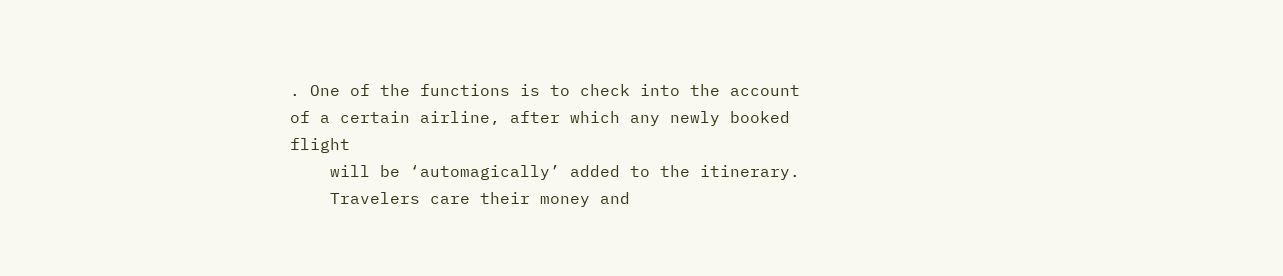. One of the functions is to check into the account of a certain airline, after which any newly booked flight
    will be ‘automagically’ added to the itinerary.
    Travelers care their money and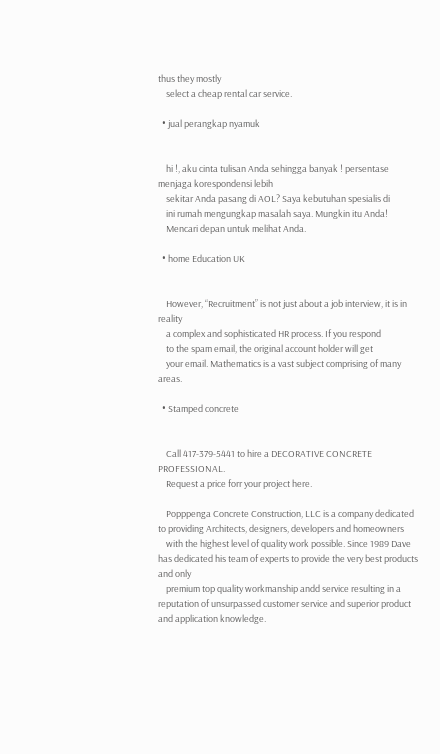thus they mostly
    select a cheap rental car service.

  • jual perangkap nyamuk


    hi !, aku cinta tulisan Anda sehingga banyak ! persentase menjaga korespondensi lebih
    sekitar Anda pasang di AOL? Saya kebutuhan spesialis di
    ini rumah mengungkap masalah saya. Mungkin itu Anda!
    Mencari depan untuk melihat Anda.

  • home Education UK


    However, “Recruitment” is not just about a job interview, it is in reality
    a complex and sophisticated HR process. If you respond
    to the spam email, the original account holder will get
    your email. Mathematics is a vast subject comprising of many areas.

  • Stamped concrete


    Call 417-379-5441 to hire a DECORATIVE CONCRETE PROFESSIONAL.
    Request a price forr your project here.

    Popppenga Concrete Construction, LLC is a company dedicated to providing Architects, designers, developers and homeowners
    with the highest level of quality work possible. Since 1989 Dave has dedicated his team of experts to provide the very best products and only
    premium top quality workmanship andd service resulting in a reputation of unsurpassed customer service and superior product and application knowledge.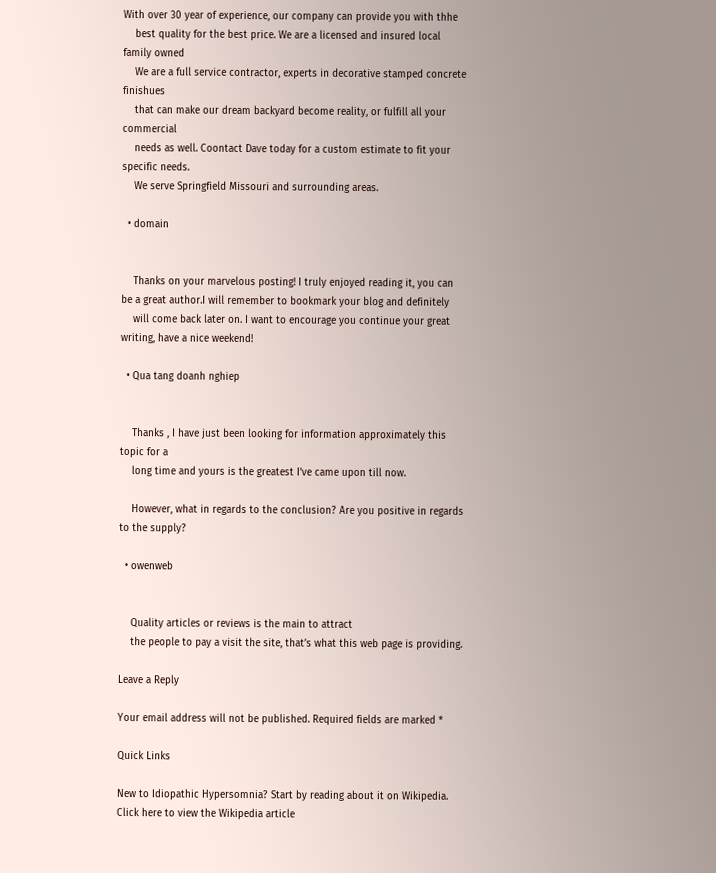With over 30 year of experience, our company can provide you with thhe
    best quality for the best price. We are a licensed and insured local family owned
    We are a full service contractor, experts in decorative stamped concrete finishues
    that can make our dream backyard become reality, or fulfill all your commercial
    needs as well. Coontact Dave today for a custom estimate to fit your specific needs.
    We serve Springfield Missouri and surrounding areas.

  • domain


    Thanks on your marvelous posting! I truly enjoyed reading it, you can be a great author.I will remember to bookmark your blog and definitely
    will come back later on. I want to encourage you continue your great writing, have a nice weekend!

  • Qua tang doanh nghiep


    Thanks , I have just been looking for information approximately this topic for a
    long time and yours is the greatest I’ve came upon till now.

    However, what in regards to the conclusion? Are you positive in regards to the supply?

  • owenweb


    Quality articles or reviews is the main to attract
    the people to pay a visit the site, that’s what this web page is providing.

Leave a Reply

Your email address will not be published. Required fields are marked *

Quick Links

New to Idiopathic Hypersomnia? Start by reading about it on Wikipedia. Click here to view the Wikipedia article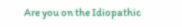Are you on the Idiopathic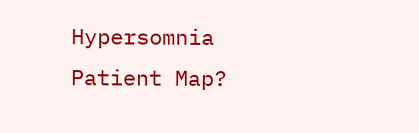Hypersomnia Patient Map?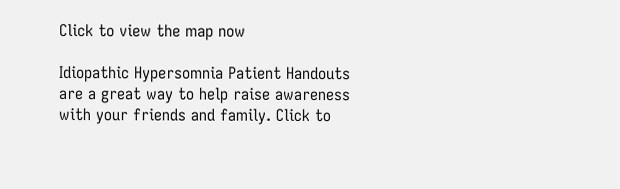Click to view the map now

Idiopathic Hypersomnia Patient Handouts are a great way to help raise awareness with your friends and family. Click to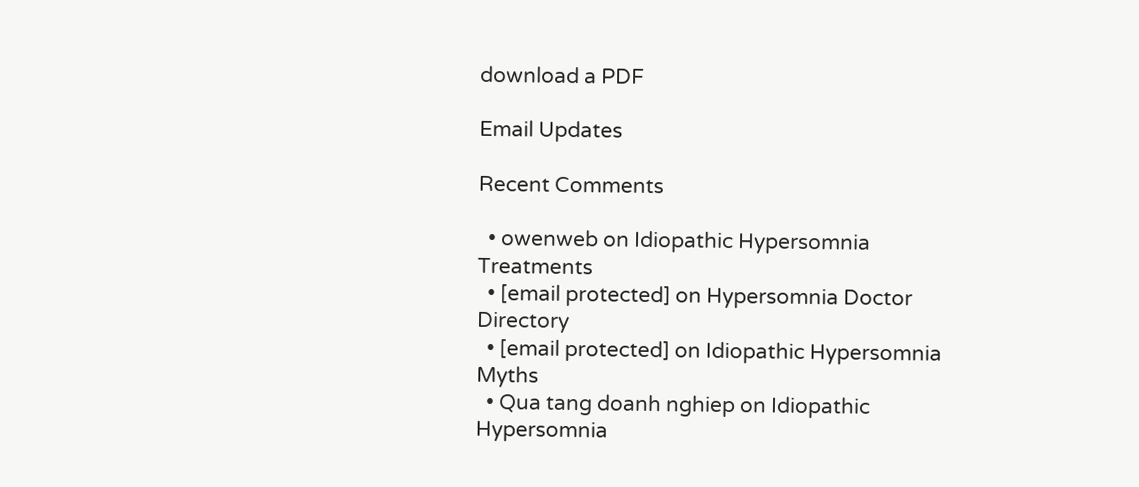download a PDF

Email Updates

Recent Comments

  • owenweb on Idiopathic Hypersomnia Treatments
  • [email protected] on Hypersomnia Doctor Directory
  • [email protected] on Idiopathic Hypersomnia Myths
  • Qua tang doanh nghiep on Idiopathic Hypersomnia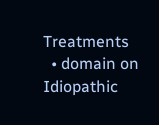Treatments
  • domain on Idiopathic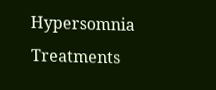Hypersomnia Treatments